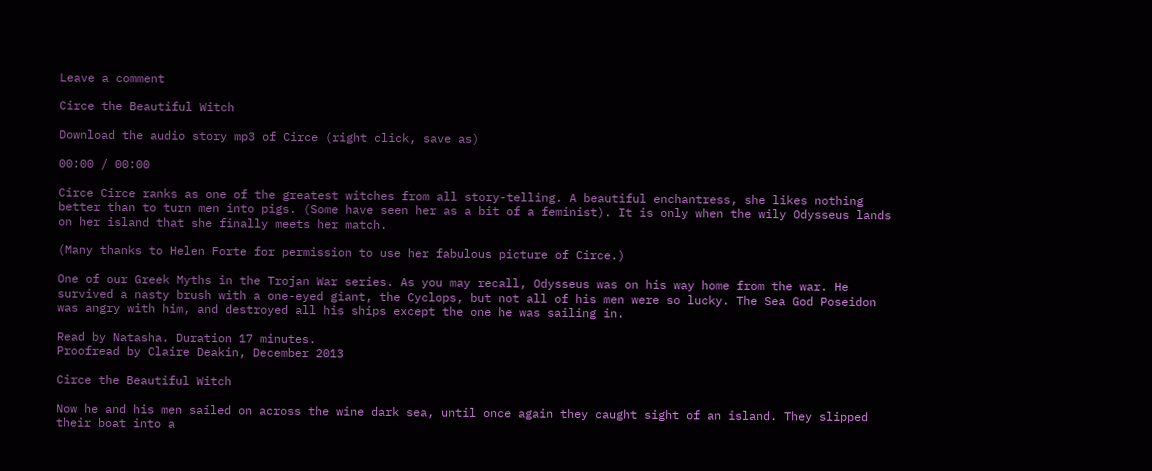Leave a comment

Circe the Beautiful Witch

Download the audio story mp3 of Circe (right click, save as)

00:00 / 00:00

Circe Circe ranks as one of the greatest witches from all story-telling. A beautiful enchantress, she likes nothing better than to turn men into pigs. (Some have seen her as a bit of a feminist). It is only when the wily Odysseus lands on her island that she finally meets her match.

(Many thanks to Helen Forte for permission to use her fabulous picture of Circe.)

One of our Greek Myths in the Trojan War series. As you may recall, Odysseus was on his way home from the war. He survived a nasty brush with a one-eyed giant, the Cyclops, but not all of his men were so lucky. The Sea God Poseidon was angry with him, and destroyed all his ships except the one he was sailing in.

Read by Natasha. Duration 17 minutes.
Proofread by Claire Deakin, December 2013

Circe the Beautiful Witch

Now he and his men sailed on across the wine dark sea, until once again they caught sight of an island. They slipped their boat into a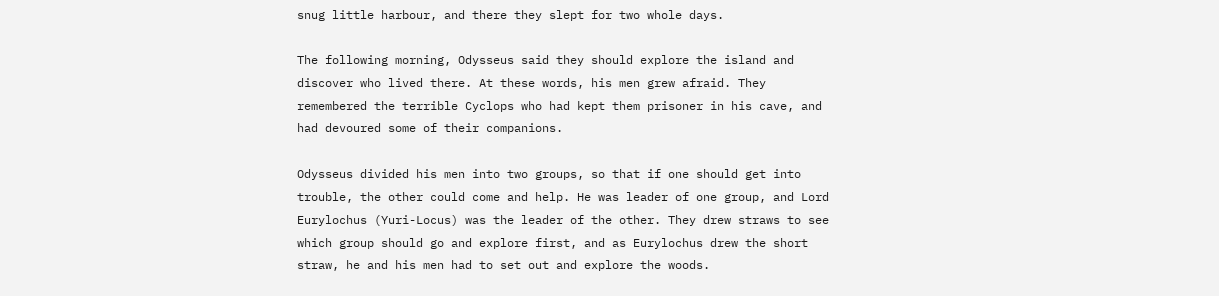snug little harbour, and there they slept for two whole days.

The following morning, Odysseus said they should explore the island and discover who lived there. At these words, his men grew afraid. They remembered the terrible Cyclops who had kept them prisoner in his cave, and had devoured some of their companions.

Odysseus divided his men into two groups, so that if one should get into trouble, the other could come and help. He was leader of one group, and Lord Eurylochus (Yuri-Locus) was the leader of the other. They drew straws to see which group should go and explore first, and as Eurylochus drew the short straw, he and his men had to set out and explore the woods.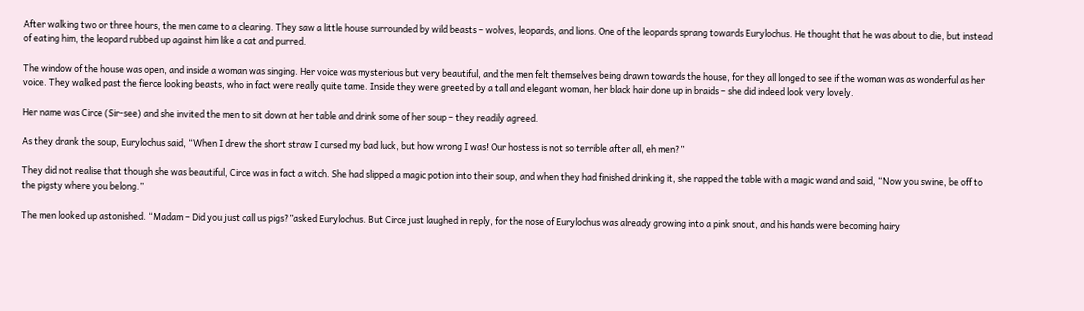After walking two or three hours, the men came to a clearing. They saw a little house surrounded by wild beasts – wolves, leopards, and lions. One of the leopards sprang towards Eurylochus. He thought that he was about to die, but instead of eating him, the leopard rubbed up against him like a cat and purred.

The window of the house was open, and inside a woman was singing. Her voice was mysterious but very beautiful, and the men felt themselves being drawn towards the house, for they all longed to see if the woman was as wonderful as her voice. They walked past the fierce looking beasts, who in fact were really quite tame. Inside they were greeted by a tall and elegant woman, her black hair done up in braids – she did indeed look very lovely.

Her name was Circe (Sir-see) and she invited the men to sit down at her table and drink some of her soup – they readily agreed.

As they drank the soup, Eurylochus said, “When I drew the short straw I cursed my bad luck, but how wrong I was! Our hostess is not so terrible after all, eh men?”

They did not realise that though she was beautiful, Circe was in fact a witch. She had slipped a magic potion into their soup, and when they had finished drinking it, she rapped the table with a magic wand and said, “Now you swine, be off to the pigsty where you belong.”

The men looked up astonished. “Madam – Did you just call us pigs?”asked Eurylochus. But Circe just laughed in reply, for the nose of Eurylochus was already growing into a pink snout, and his hands were becoming hairy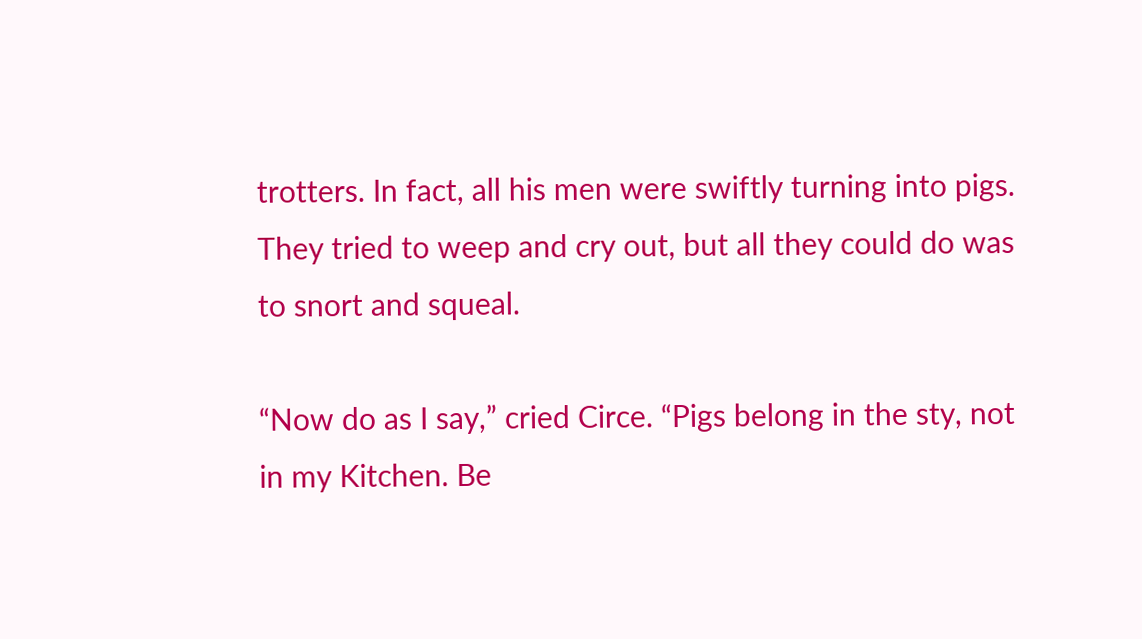trotters. In fact, all his men were swiftly turning into pigs. They tried to weep and cry out, but all they could do was to snort and squeal.

“Now do as I say,” cried Circe. “Pigs belong in the sty, not in my Kitchen. Be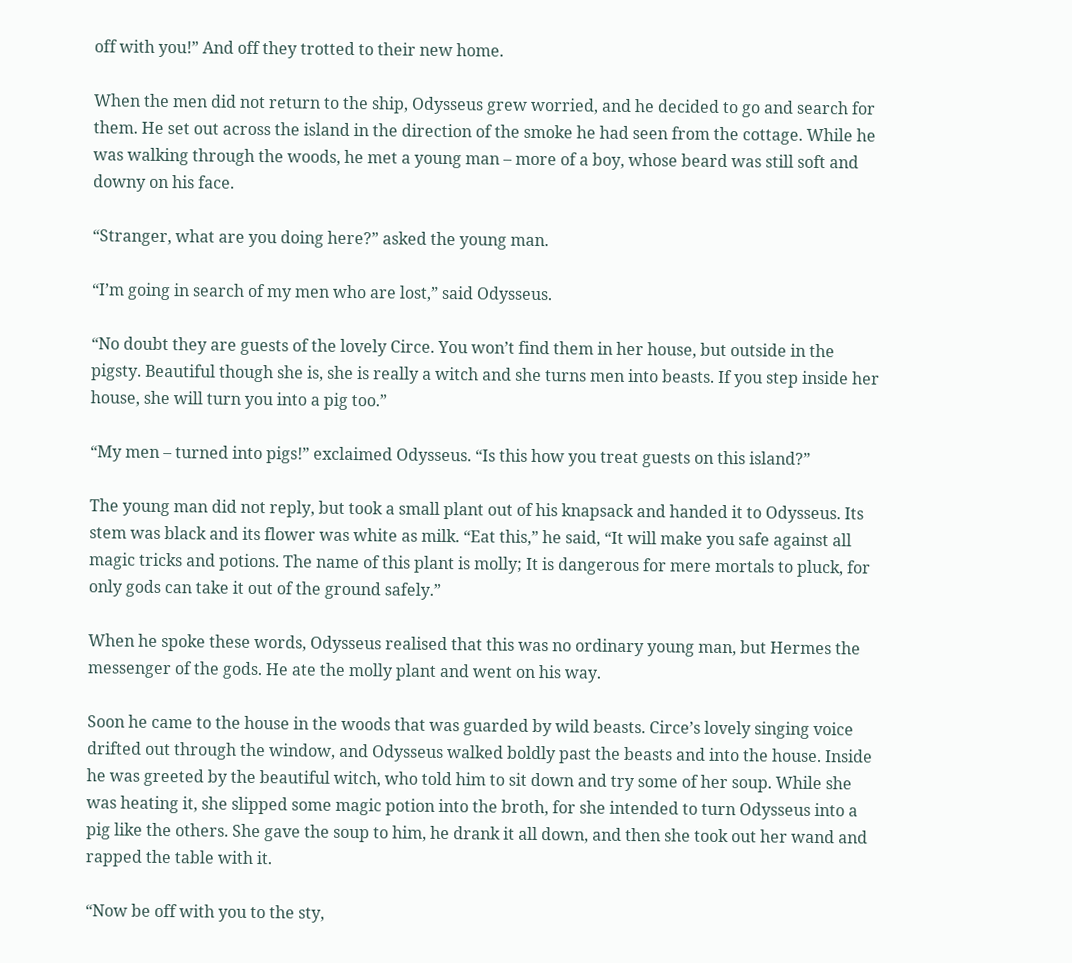off with you!” And off they trotted to their new home.

When the men did not return to the ship, Odysseus grew worried, and he decided to go and search for them. He set out across the island in the direction of the smoke he had seen from the cottage. While he was walking through the woods, he met a young man – more of a boy, whose beard was still soft and downy on his face.

“Stranger, what are you doing here?” asked the young man.

“I’m going in search of my men who are lost,” said Odysseus.

“No doubt they are guests of the lovely Circe. You won’t find them in her house, but outside in the pigsty. Beautiful though she is, she is really a witch and she turns men into beasts. If you step inside her house, she will turn you into a pig too.”

“My men – turned into pigs!” exclaimed Odysseus. “Is this how you treat guests on this island?”

The young man did not reply, but took a small plant out of his knapsack and handed it to Odysseus. Its stem was black and its flower was white as milk. “Eat this,” he said, “It will make you safe against all magic tricks and potions. The name of this plant is molly; It is dangerous for mere mortals to pluck, for only gods can take it out of the ground safely.”

When he spoke these words, Odysseus realised that this was no ordinary young man, but Hermes the messenger of the gods. He ate the molly plant and went on his way.

Soon he came to the house in the woods that was guarded by wild beasts. Circe’s lovely singing voice drifted out through the window, and Odysseus walked boldly past the beasts and into the house. Inside he was greeted by the beautiful witch, who told him to sit down and try some of her soup. While she was heating it, she slipped some magic potion into the broth, for she intended to turn Odysseus into a pig like the others. She gave the soup to him, he drank it all down, and then she took out her wand and rapped the table with it.

“Now be off with you to the sty,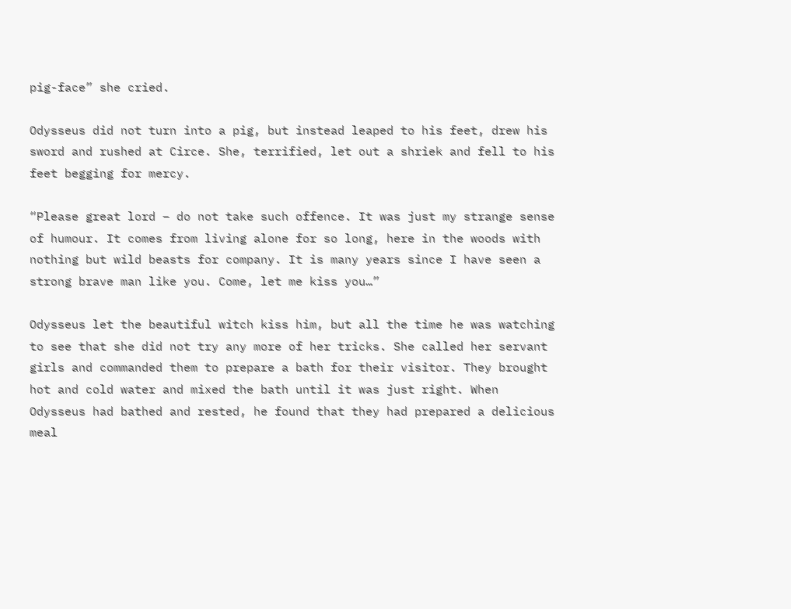pig-face” she cried.

Odysseus did not turn into a pig, but instead leaped to his feet, drew his sword and rushed at Circe. She, terrified, let out a shriek and fell to his feet begging for mercy.

“Please great lord – do not take such offence. It was just my strange sense of humour. It comes from living alone for so long, here in the woods with nothing but wild beasts for company. It is many years since I have seen a strong brave man like you. Come, let me kiss you…”

Odysseus let the beautiful witch kiss him, but all the time he was watching to see that she did not try any more of her tricks. She called her servant girls and commanded them to prepare a bath for their visitor. They brought hot and cold water and mixed the bath until it was just right. When Odysseus had bathed and rested, he found that they had prepared a delicious meal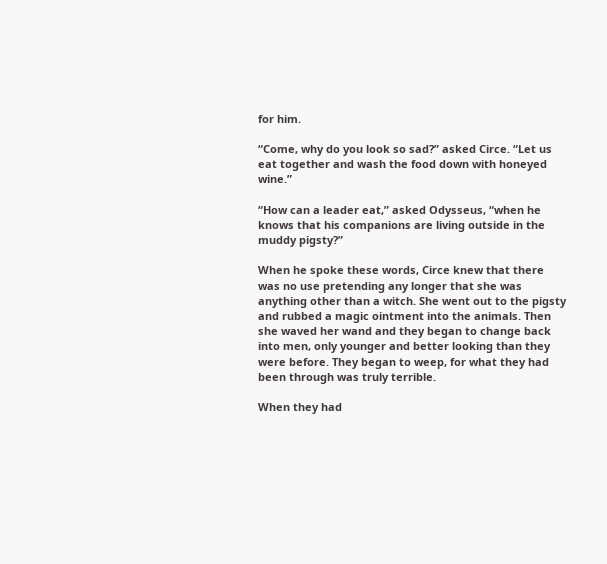for him.

“Come, why do you look so sad?” asked Circe. “Let us eat together and wash the food down with honeyed wine.”

“How can a leader eat,” asked Odysseus, “when he knows that his companions are living outside in the muddy pigsty?”

When he spoke these words, Circe knew that there was no use pretending any longer that she was anything other than a witch. She went out to the pigsty and rubbed a magic ointment into the animals. Then she waved her wand and they began to change back into men, only younger and better looking than they were before. They began to weep, for what they had been through was truly terrible.

When they had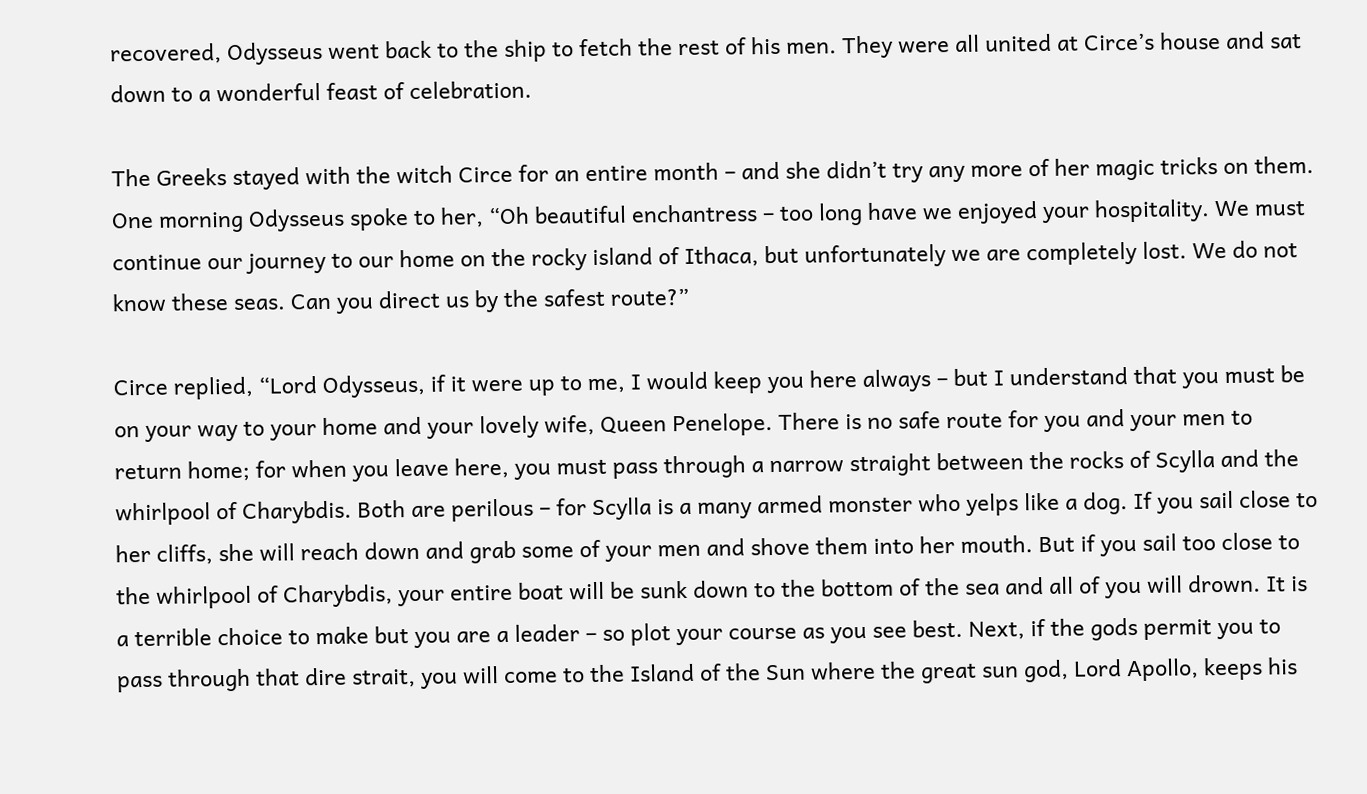recovered, Odysseus went back to the ship to fetch the rest of his men. They were all united at Circe’s house and sat down to a wonderful feast of celebration.

The Greeks stayed with the witch Circe for an entire month – and she didn’t try any more of her magic tricks on them. One morning Odysseus spoke to her, “Oh beautiful enchantress – too long have we enjoyed your hospitality. We must continue our journey to our home on the rocky island of Ithaca, but unfortunately we are completely lost. We do not know these seas. Can you direct us by the safest route?”

Circe replied, “Lord Odysseus, if it were up to me, I would keep you here always – but I understand that you must be on your way to your home and your lovely wife, Queen Penelope. There is no safe route for you and your men to return home; for when you leave here, you must pass through a narrow straight between the rocks of Scylla and the whirlpool of Charybdis. Both are perilous – for Scylla is a many armed monster who yelps like a dog. If you sail close to her cliffs, she will reach down and grab some of your men and shove them into her mouth. But if you sail too close to the whirlpool of Charybdis, your entire boat will be sunk down to the bottom of the sea and all of you will drown. It is a terrible choice to make but you are a leader – so plot your course as you see best. Next, if the gods permit you to pass through that dire strait, you will come to the Island of the Sun where the great sun god, Lord Apollo, keeps his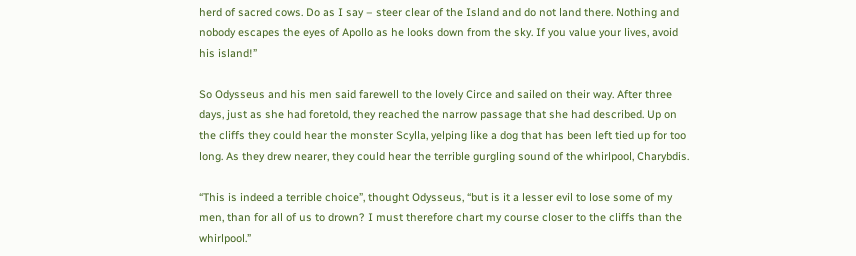herd of sacred cows. Do as I say – steer clear of the Island and do not land there. Nothing and nobody escapes the eyes of Apollo as he looks down from the sky. If you value your lives, avoid his island!”

So Odysseus and his men said farewell to the lovely Circe and sailed on their way. After three days, just as she had foretold, they reached the narrow passage that she had described. Up on the cliffs they could hear the monster Scylla, yelping like a dog that has been left tied up for too long. As they drew nearer, they could hear the terrible gurgling sound of the whirlpool, Charybdis.

“This is indeed a terrible choice”, thought Odysseus, “but is it a lesser evil to lose some of my men, than for all of us to drown? I must therefore chart my course closer to the cliffs than the whirlpool.”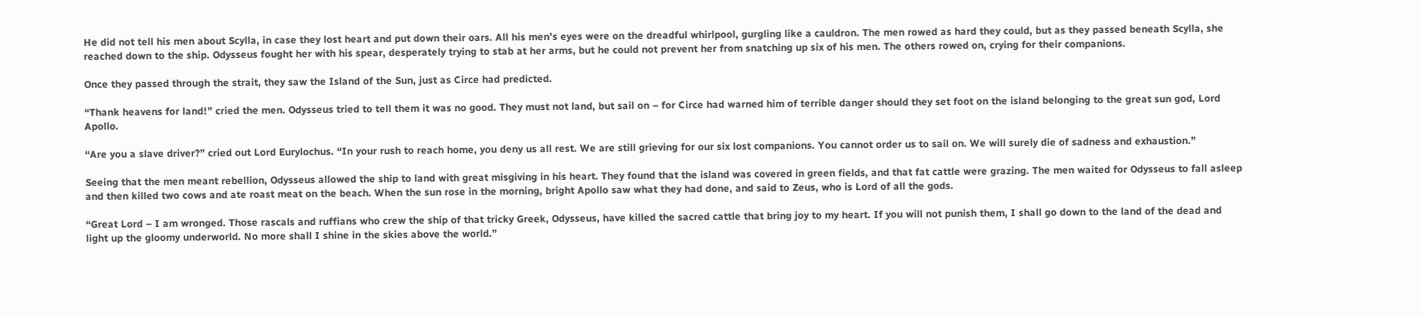He did not tell his men about Scylla, in case they lost heart and put down their oars. All his men’s eyes were on the dreadful whirlpool, gurgling like a cauldron. The men rowed as hard they could, but as they passed beneath Scylla, she reached down to the ship. Odysseus fought her with his spear, desperately trying to stab at her arms, but he could not prevent her from snatching up six of his men. The others rowed on, crying for their companions.

Once they passed through the strait, they saw the Island of the Sun, just as Circe had predicted.

“Thank heavens for land!” cried the men. Odysseus tried to tell them it was no good. They must not land, but sail on – for Circe had warned him of terrible danger should they set foot on the island belonging to the great sun god, Lord Apollo.

“Are you a slave driver?” cried out Lord Eurylochus. “In your rush to reach home, you deny us all rest. We are still grieving for our six lost companions. You cannot order us to sail on. We will surely die of sadness and exhaustion.”

Seeing that the men meant rebellion, Odysseus allowed the ship to land with great misgiving in his heart. They found that the island was covered in green fields, and that fat cattle were grazing. The men waited for Odysseus to fall asleep and then killed two cows and ate roast meat on the beach. When the sun rose in the morning, bright Apollo saw what they had done, and said to Zeus, who is Lord of all the gods.

“Great Lord – I am wronged. Those rascals and ruffians who crew the ship of that tricky Greek, Odysseus, have killed the sacred cattle that bring joy to my heart. If you will not punish them, I shall go down to the land of the dead and light up the gloomy underworld. No more shall I shine in the skies above the world.”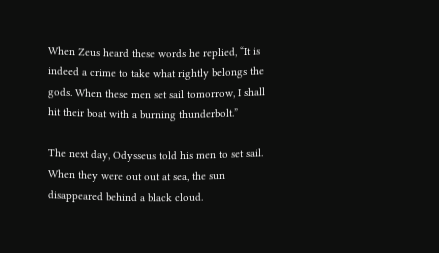When Zeus heard these words he replied, “It is indeed a crime to take what rightly belongs the gods. When these men set sail tomorrow, I shall hit their boat with a burning thunderbolt.”

The next day, Odysseus told his men to set sail. When they were out out at sea, the sun disappeared behind a black cloud.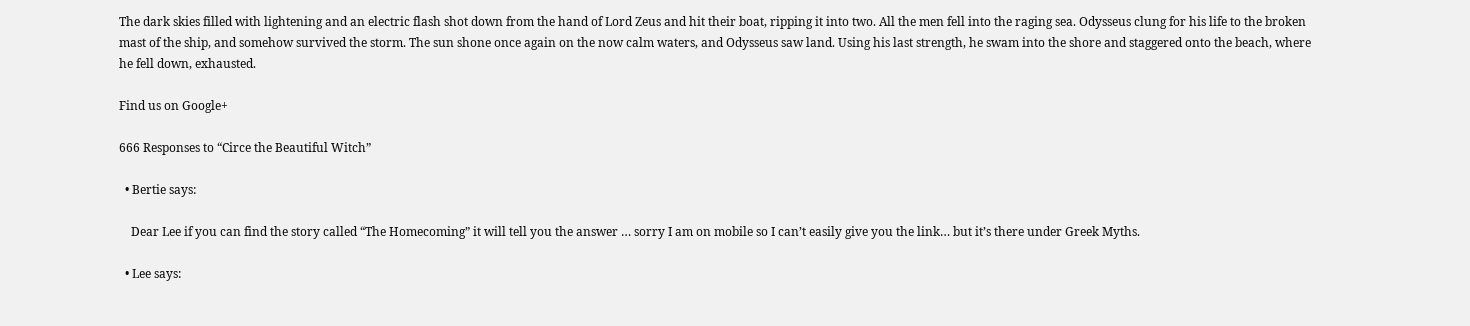The dark skies filled with lightening and an electric flash shot down from the hand of Lord Zeus and hit their boat, ripping it into two. All the men fell into the raging sea. Odysseus clung for his life to the broken mast of the ship, and somehow survived the storm. The sun shone once again on the now calm waters, and Odysseus saw land. Using his last strength, he swam into the shore and staggered onto the beach, where he fell down, exhausted.

Find us on Google+

666 Responses to “Circe the Beautiful Witch”

  • Bertie says:

    Dear Lee if you can find the story called “The Homecoming” it will tell you the answer … sorry I am on mobile so I can’t easily give you the link… but it’s there under Greek Myths.

  • Lee says: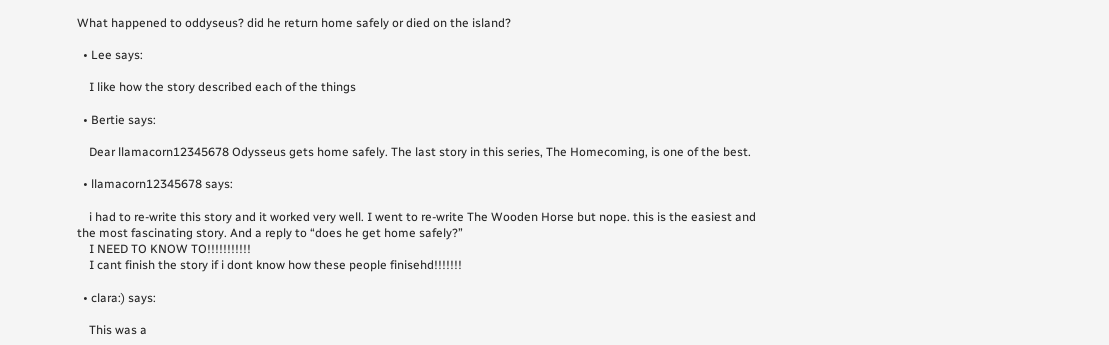What happened to oddyseus? did he return home safely or died on the island?

  • Lee says:

    I like how the story described each of the things

  • Bertie says:

    Dear llamacorn12345678 Odysseus gets home safely. The last story in this series, The Homecoming, is one of the best.

  • llamacorn12345678 says:

    i had to re-write this story and it worked very well. I went to re-write The Wooden Horse but nope. this is the easiest and the most fascinating story. And a reply to “does he get home safely?”
    I NEED TO KNOW TO!!!!!!!!!!!
    I cant finish the story if i dont know how these people finisehd!!!!!!!

  • clara:) says:

    This was a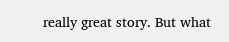really great story. But what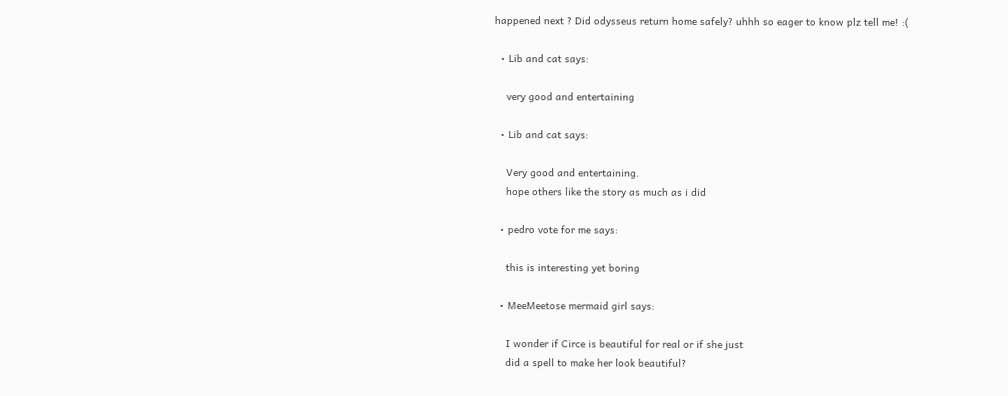happened next ? Did odysseus return home safely? uhhh so eager to know plz tell me! :(

  • Lib and cat says:

    very good and entertaining

  • Lib and cat says:

    Very good and entertaining.
    hope others like the story as much as i did

  • pedro vote for me says:

    this is interesting yet boring

  • MeeMeetose mermaid girl says:

    I wonder if Circe is beautiful for real or if she just
    did a spell to make her look beautiful?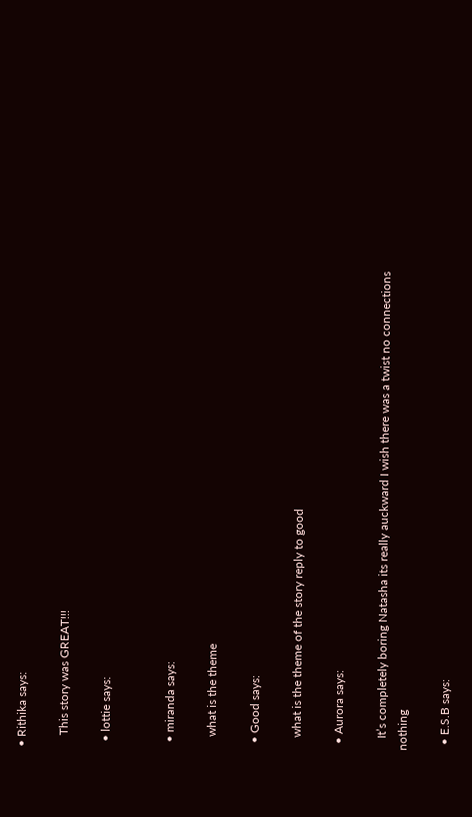• Rithika says:

    This story was GREAT!!!

  • lottie says:


  • miranda says:

    what is the theme

  • Good says:

    what is the theme of the story reply to good

  • Aurora says:

    It’s completely boring Natasha its really auckward I wish there was a twist no connections nothing

  • E.S.B says: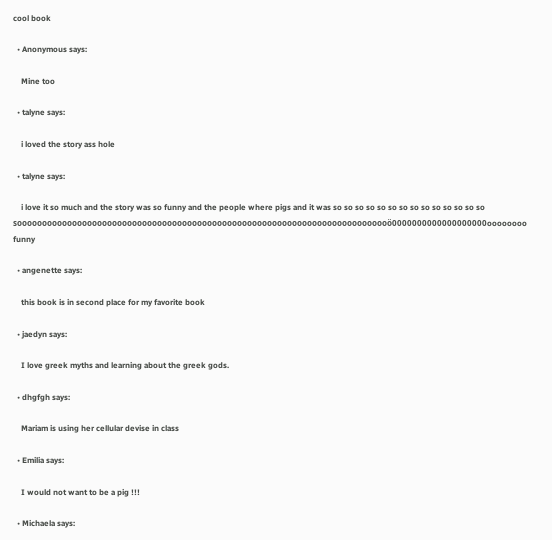cool book

  • Anonymous says:

    Mine too

  • talyne says:

    i loved the story ass hole

  • talyne says:

    i love it so much and the story was so funny and the people where pigs and it was so so so so so so so so so so so so so so sooooooooooooooooooooooooooooooooooooooooooooooooooooooooooooooooooooooooooö0000000000000000000oooooooo funny

  • angenette says:

    this book is in second place for my favorite book

  • jaedyn says:

    I love greek myths and learning about the greek gods.

  • dhgfgh says:

    Mariam is using her cellular devise in class

  • Emilia says:

    I would not want to be a pig !!!

  • Michaela says: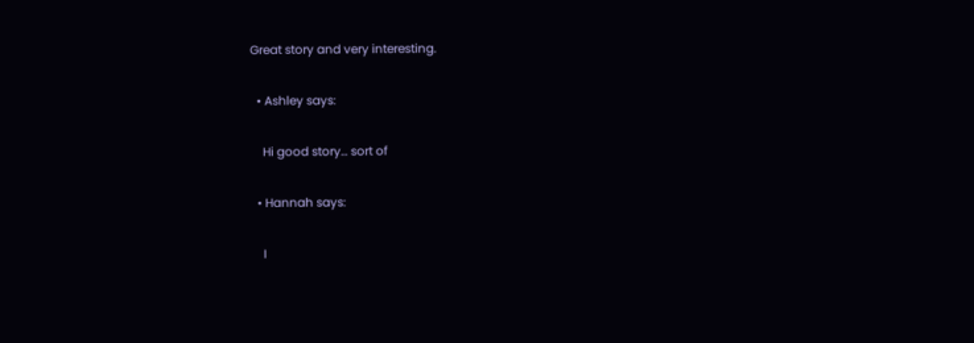Great story and very interesting.

  • Ashley says:

    Hi good story… sort of

  • Hannah says:

    I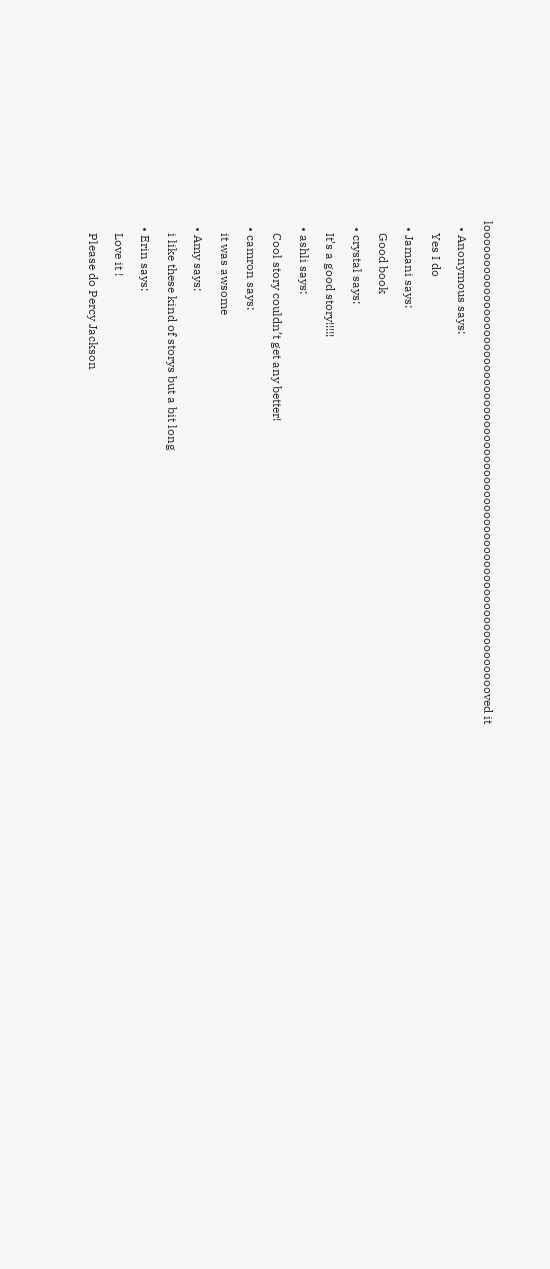loooooooooooooooooooooooooooooooooooooooooooooooooooooooooooooooooooved it

  • Anonymous says:

    Yes I do

  • Jamani says:

    Good book

  • crystal says:

    It’s a good story!!!!!

  • ashli says:

    Cool story couldn’t get any better!

  • camron says:

    it was awsome

  • Amy says:

    i like these kind of storys but a bit long

  • Erin says:

    Love it !

    Please do Percy Jackson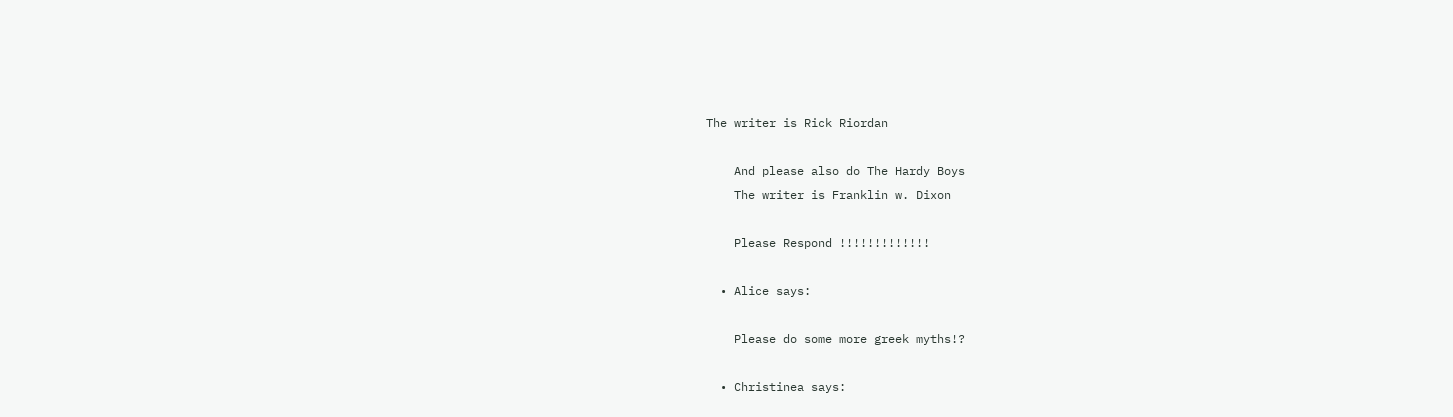The writer is Rick Riordan

    And please also do The Hardy Boys
    The writer is Franklin w. Dixon

    Please Respond !!!!!!!!!!!!!

  • Alice says:

    Please do some more greek myths!?

  • Christinea says: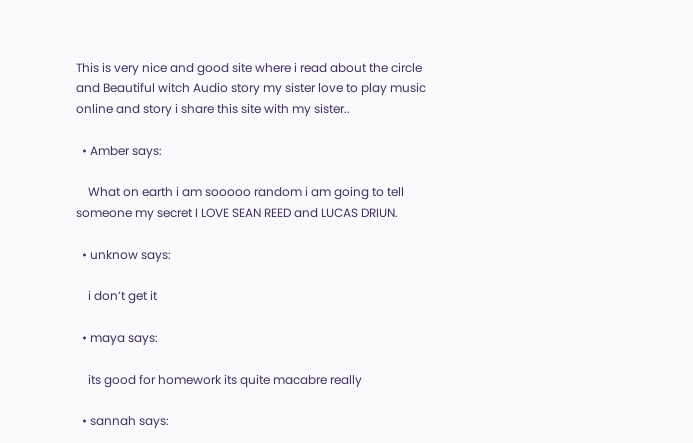This is very nice and good site where i read about the circle and Beautiful witch Audio story my sister love to play music online and story i share this site with my sister..

  • Amber says:

    What on earth i am sooooo random i am going to tell someone my secret I LOVE SEAN REED and LUCAS DRIUN.

  • unknow says:

    i don’t get it

  • maya says:

    its good for homework its quite macabre really

  • sannah says: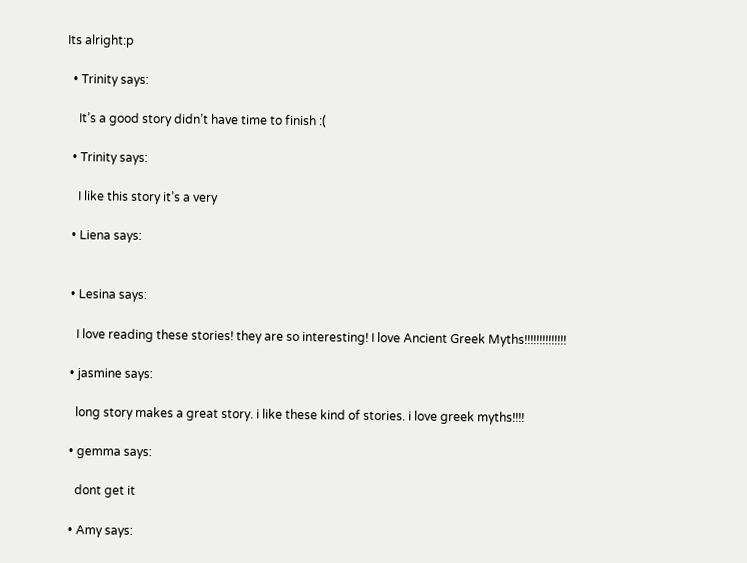Its alright:p

  • Trinity says:

    It’s a good story didn’t have time to finish :(

  • Trinity says:

    I like this story it’s a very

  • Liena says:


  • Lesina says:

    I love reading these stories! they are so interesting! I love Ancient Greek Myths!!!!!!!!!!!!!!

  • jasmine says:

    long story makes a great story. i like these kind of stories. i love greek myths!!!!

  • gemma says:

    dont get it

  • Amy says: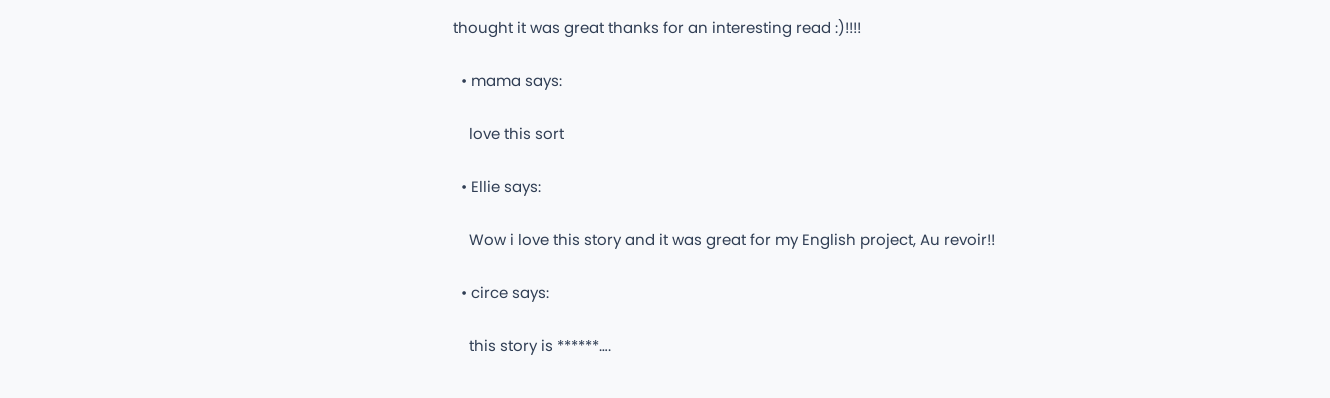thought it was great thanks for an interesting read :)!!!!

  • mama says:

    love this sort

  • Ellie says:

    Wow i love this story and it was great for my English project, Au revoir!!

  • circe says:

    this story is ******….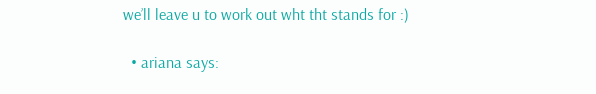we’ll leave u to work out wht tht stands for :)

  • ariana says: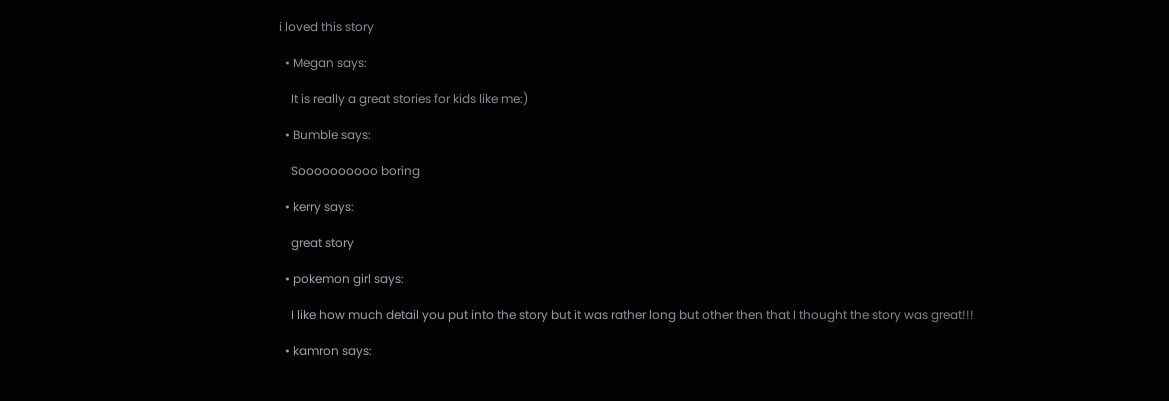i loved this story

  • Megan says:

    It is really a great stories for kids like me:)

  • Bumble says:

    Soooooooooo boring

  • kerry says:

    great story

  • pokemon girl says:

    I like how much detail you put into the story but it was rather long but other then that I thought the story was great!!!

  • kamron says: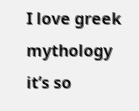I love greek mythology it’s so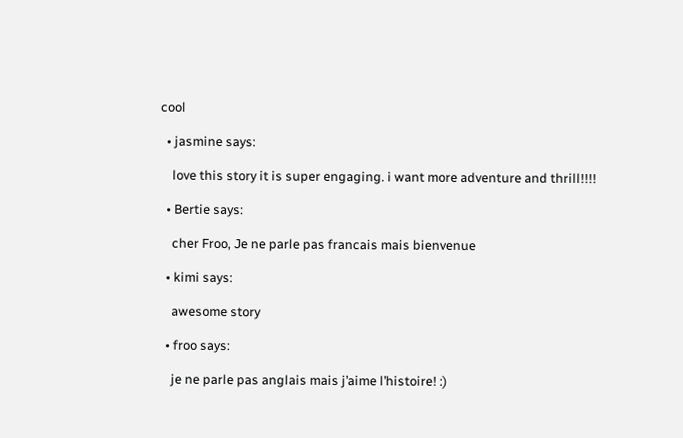cool

  • jasmine says:

    love this story it is super engaging. i want more adventure and thrill!!!!

  • Bertie says:

    cher Froo, Je ne parle pas francais mais bienvenue

  • kimi says:

    awesome story

  • froo says:

    je ne parle pas anglais mais j’aime l’histoire! :)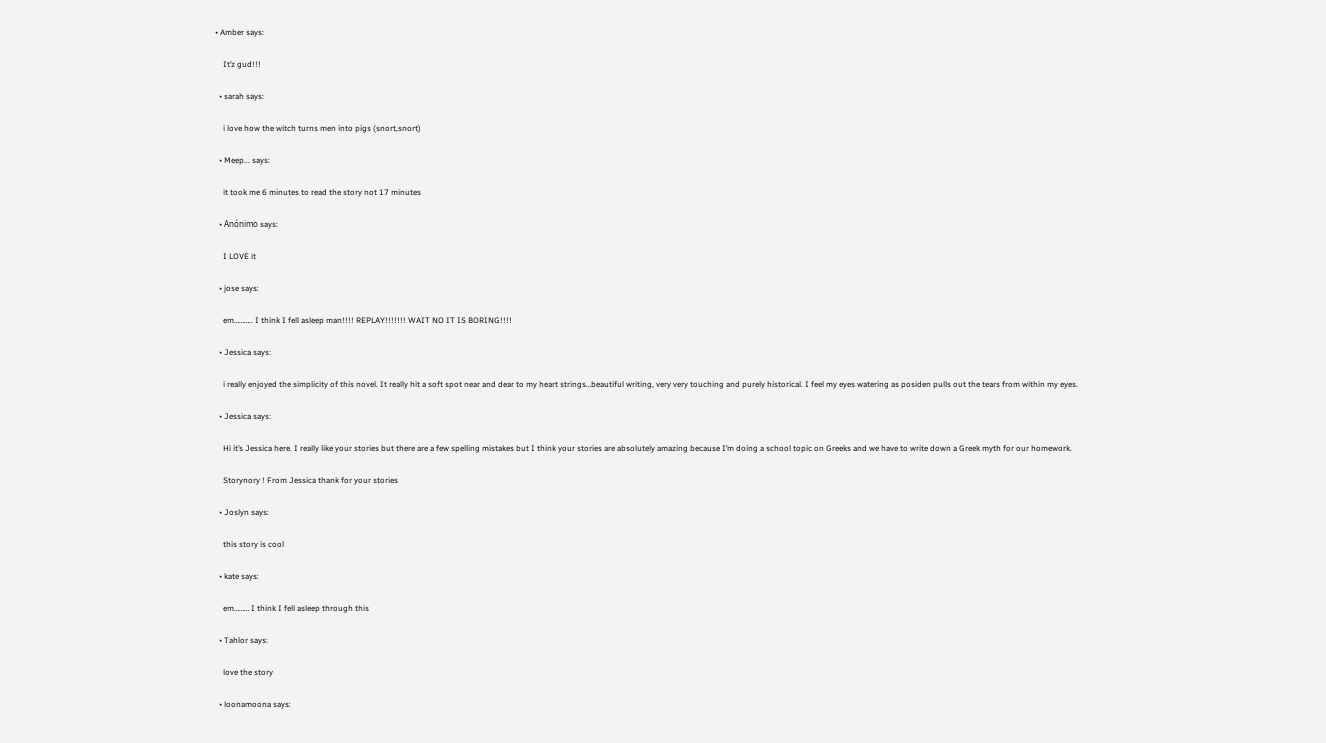• Amber says:

    It’z gud!!!

  • sarah says:

    i love how the witch turns men into pigs (snort,snort)

  • Meep... says:

    it took me 6 minutes to read the story not 17 minutes

  • Anónimo says:

    I LOVE it

  • jose says:

    em……….. I think I fell asleep man!!!! REPLAY!!!!!!! WAIT NO IT IS BORING!!!!

  • Jessica says:

    i really enjoyed the simplicity of this novel. It really hit a soft spot near and dear to my heart strings…beautiful writing, very very touching and purely historical. I feel my eyes watering as posiden pulls out the tears from within my eyes.

  • Jessica says:

    Hi it’s Jessica here. I really like your stories but there are a few spelling mistakes but I think your stories are absolutely amazing because I’m doing a school topic on Greeks and we have to write down a Greek myth for our homework.

    Storynory ! From Jessica thank for your stories

  • Joslyn says:

    this story is cool

  • kate says:

    em……… I think I fell asleep through this

  • Tahlor says:

    love the story

  • loonamoona says: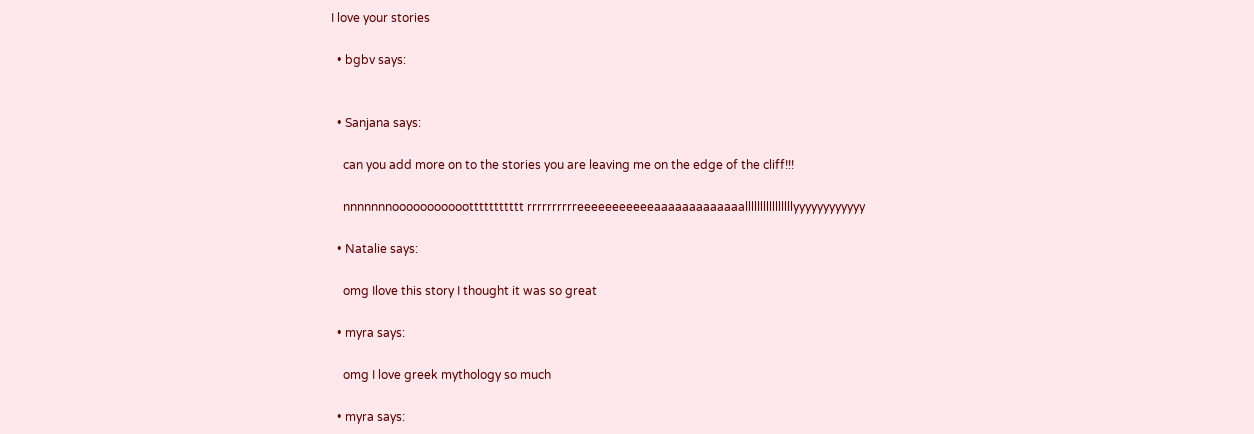I love your stories

  • bgbv says:


  • Sanjana says:

    can you add more on to the stories you are leaving me on the edge of the cliff!!!

    nnnnnnnooooooooooottttttttttt rrrrrrrrrreeeeeeeeeeeaaaaaaaaaaaaallllllllllllllllyyyyyyyyyyyy

  • Natalie says:

    omg Ilove this story I thought it was so great

  • myra says:

    omg I love greek mythology so much

  • myra says: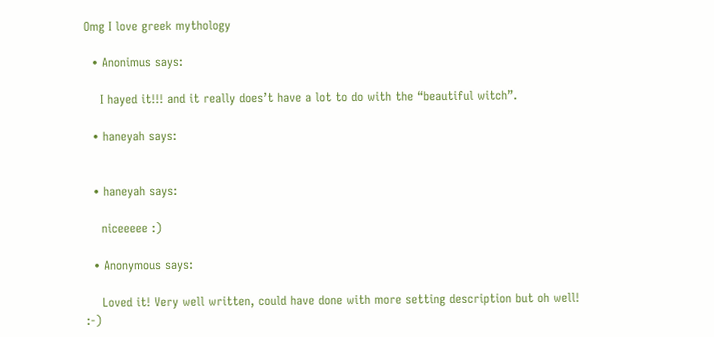Omg I love greek mythology

  • Anonimus says:

    I hayed it!!! and it really does’t have a lot to do with the “beautiful witch”.

  • haneyah says:


  • haneyah says:

    niceeeee :)

  • Anonymous says:

    Loved it! Very well written, could have done with more setting description but oh well! :-)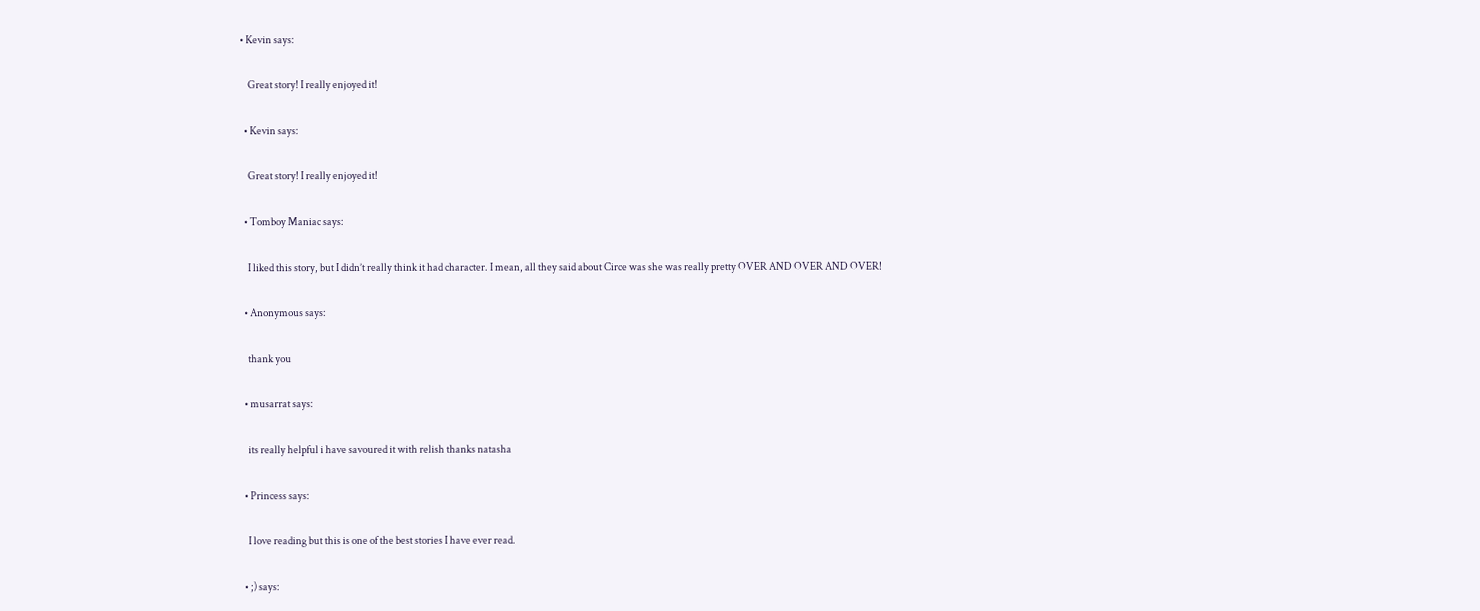• Kevin says:

    Great story! I really enjoyed it!

  • Kevin says:

    Great story! I really enjoyed it!

  • Tomboy Maniac says:

    I liked this story, but I didn’t really think it had character. I mean, all they said about Circe was she was really pretty OVER AND OVER AND OVER!

  • Anonymous says:

    thank you

  • musarrat says:

    its really helpful i have savoured it with relish thanks natasha

  • Princess says:

    I love reading but this is one of the best stories I have ever read.

  • ;) says: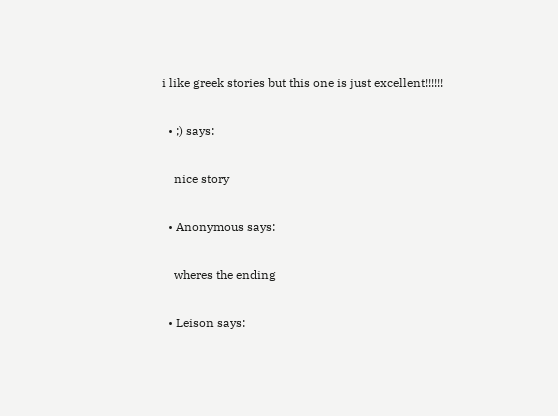i like greek stories but this one is just excellent!!!!!!

  • ;) says:

    nice story

  • Anonymous says:

    wheres the ending

  • Leison says: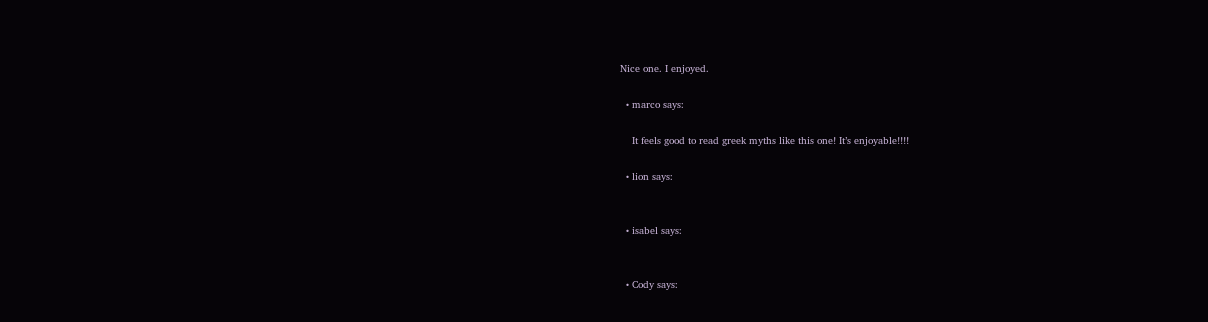Nice one. I enjoyed.

  • marco says:

    It feels good to read greek myths like this one! It’s enjoyable!!!!

  • lion says:


  • isabel says:


  • Cody says: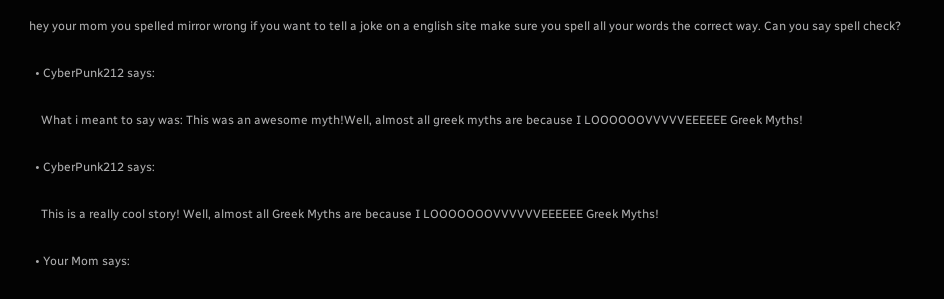hey your mom you spelled mirror wrong if you want to tell a joke on a english site make sure you spell all your words the correct way. Can you say spell check?

  • CyberPunk212 says:

    What i meant to say was: This was an awesome myth!Well, almost all greek myths are because I LOOOOOOVVVVVEEEEEE Greek Myths!

  • CyberPunk212 says:

    This is a really cool story! Well, almost all Greek Myths are because I LOOOOOOOVVVVVVEEEEEE Greek Myths!

  • Your Mom says: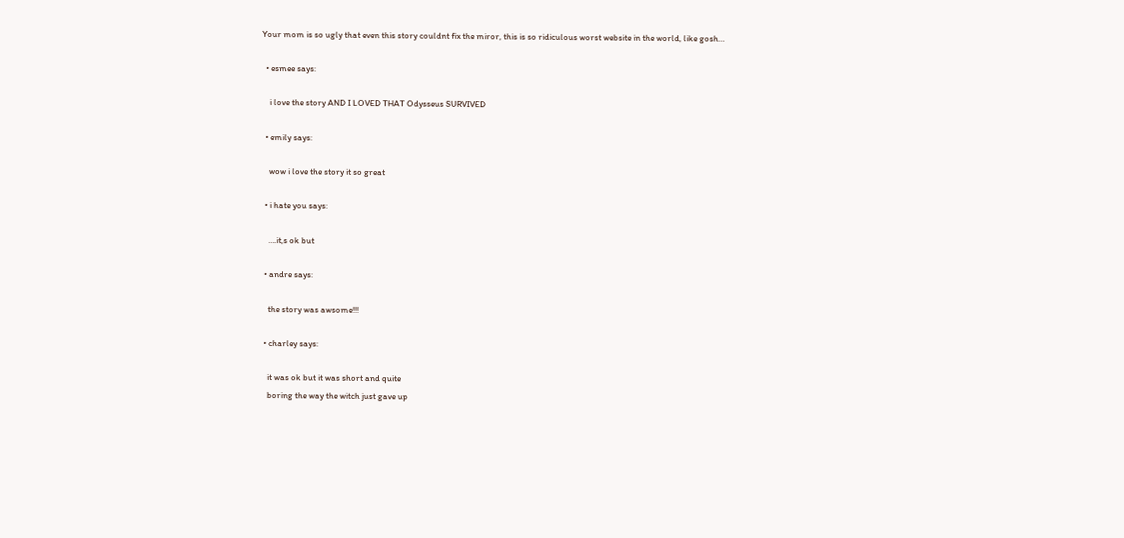Your mom is so ugly that even this story couldnt fix the miror, this is so ridiculous worst website in the world, like gosh…

  • esmee says:

    i love the story AND I LOVED THAT Odysseus SURVIVED

  • emily says:

    wow i love the story it so great

  • i hate you says:

    ….it,s ok but

  • andre says:

    the story was awsome!!!

  • charley says:

    it was ok but it was short and quite
    boring the way the witch just gave up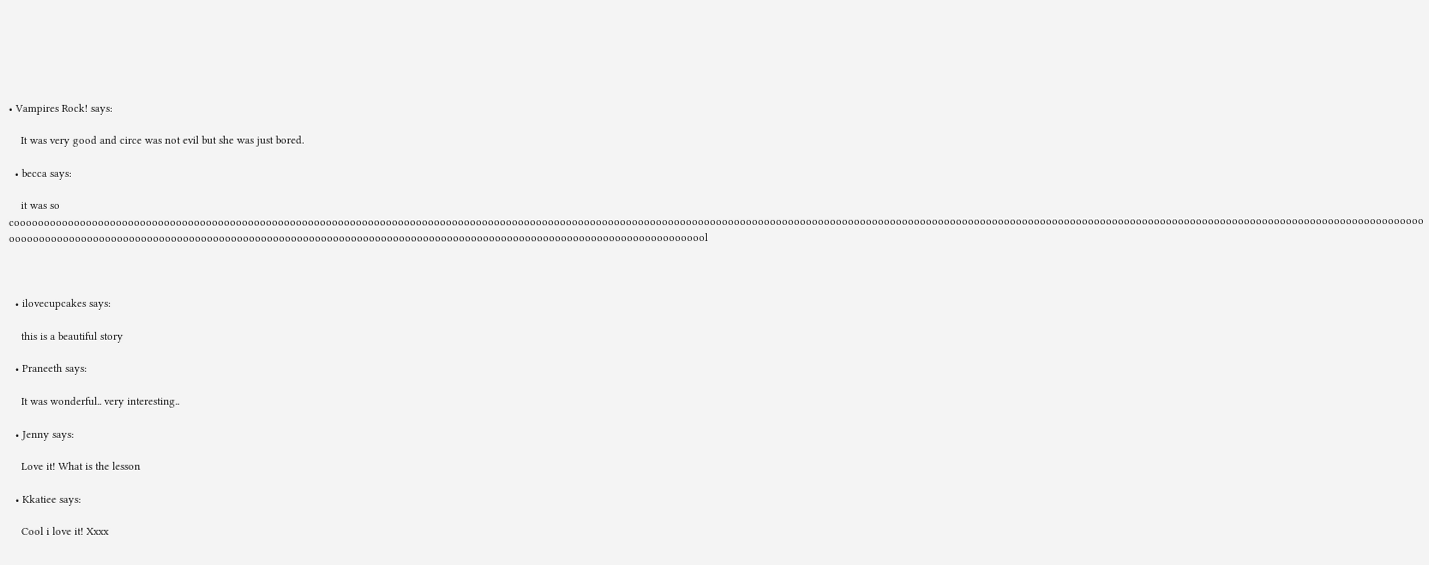• Vampires Rock! says:

    It was very good and circe was not evil but she was just bored.

  • becca says:

    it was so coooooooooooooooooooooooooooooooooooooooooooooooooooooooooooooooooooooooooooooooooooooooooooooooooooooooooooooooooooooooooooooooooooooooooooooooooooooooooooooooooooooooooooooooooooooooooooooooooooooooooooooooooooooooooooooooooooooooooooooooooooooooooooooooooooooooooooooooooooooooooooooooooooooooooooooooooooooooooooooooooooooooooooooooooooooooooooooool



  • ilovecupcakes says:

    this is a beautiful story

  • Praneeth says:

    It was wonderful.. very interesting..

  • Jenny says:

    Love it! What is the lesson

  • Kkatiee says:

    Cool i love it! Xxxx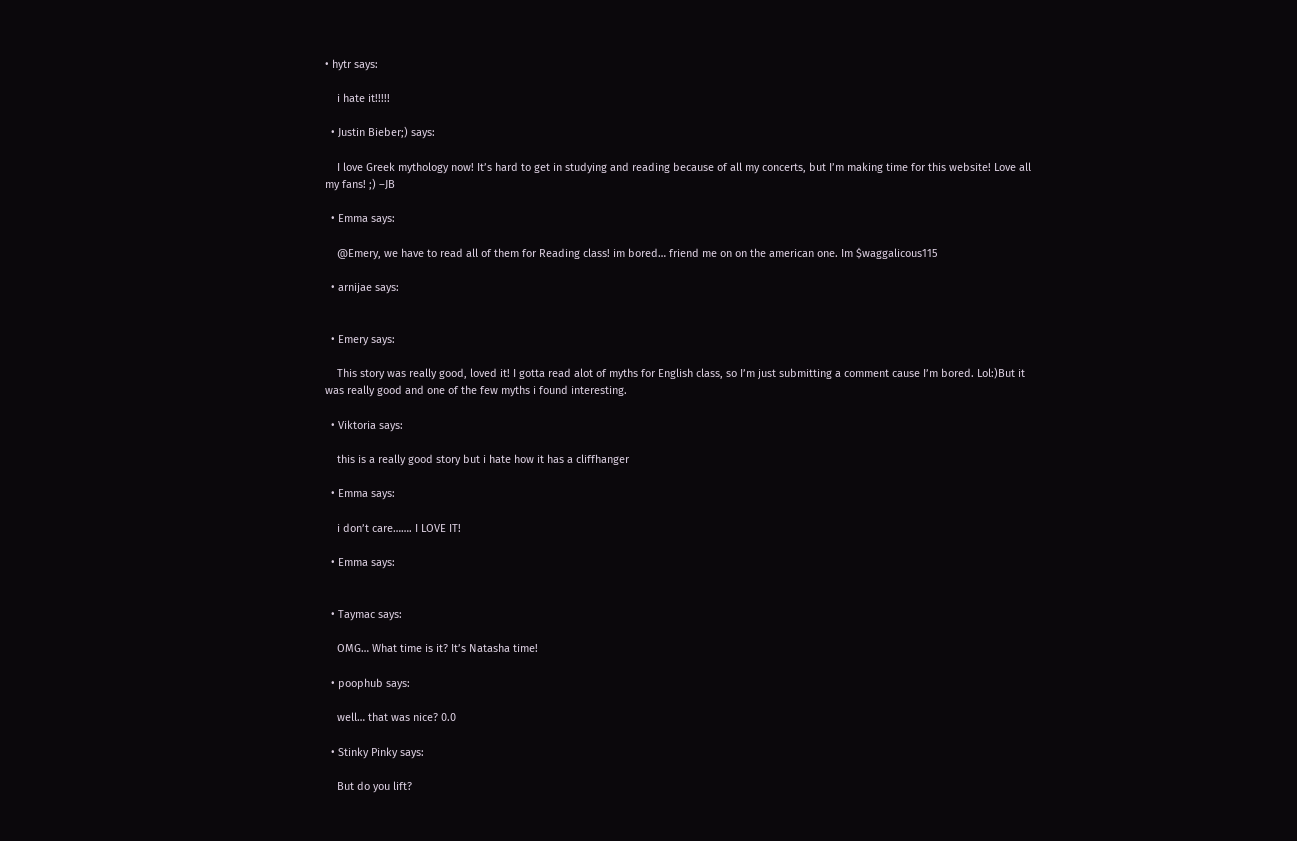• hytr says:

    i hate it!!!!!

  • Justin Bieber;) says:

    I love Greek mythology now! It’s hard to get in studying and reading because of all my concerts, but I’m making time for this website! Love all my fans! ;) –JB

  • Emma says:

    @Emery, we have to read all of them for Reading class! im bored… friend me on on the american one. Im $waggalicous115

  • arnijae says:


  • Emery says:

    This story was really good, loved it! I gotta read alot of myths for English class, so I’m just submitting a comment cause I’m bored. Lol:)But it was really good and one of the few myths i found interesting.

  • Viktoria says:

    this is a really good story but i hate how it has a cliffhanger

  • Emma says:

    i don’t care……. I LOVE IT!

  • Emma says:


  • Taymac says:

    OMG… What time is it? It’s Natasha time!

  • poophub says:

    well… that was nice? 0.0

  • Stinky Pinky says:

    But do you lift?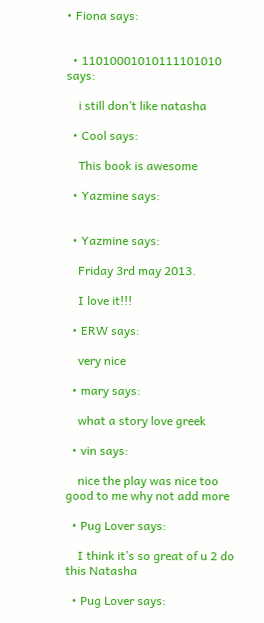• Fiona says:


  • 11010001010111101010 says:

    i still don’t like natasha

  • Cool says:

    This book is awesome

  • Yazmine says:


  • Yazmine says:

    Friday 3rd may 2013.

    I love it!!!

  • ERW says:

    very nice

  • mary says:

    what a story love greek

  • vin says:

    nice the play was nice too good to me why not add more

  • Pug Lover says:

    I think it’s so great of u 2 do this Natasha

  • Pug Lover says: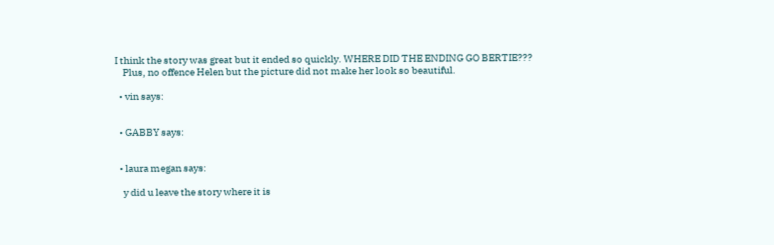I think the story was great but it ended so quickly. WHERE DID THE ENDING GO BERTIE???
    Plus, no offence Helen but the picture did not make her look so beautiful.

  • vin says:


  • GABBY says:


  • laura megan says:

    y did u leave the story where it is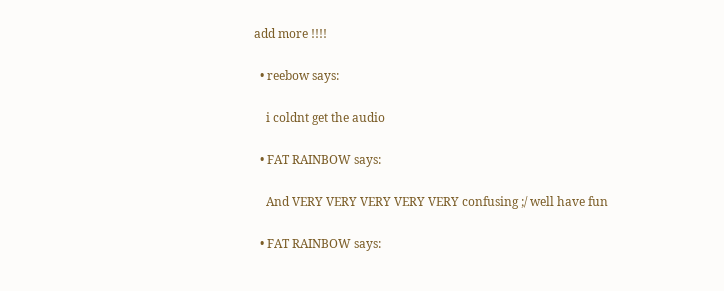add more !!!!

  • reebow says:

    i coldnt get the audio

  • FAT RAINBOW says:

    And VERY VERY VERY VERY VERY confusing ;/ well have fun

  • FAT RAINBOW says: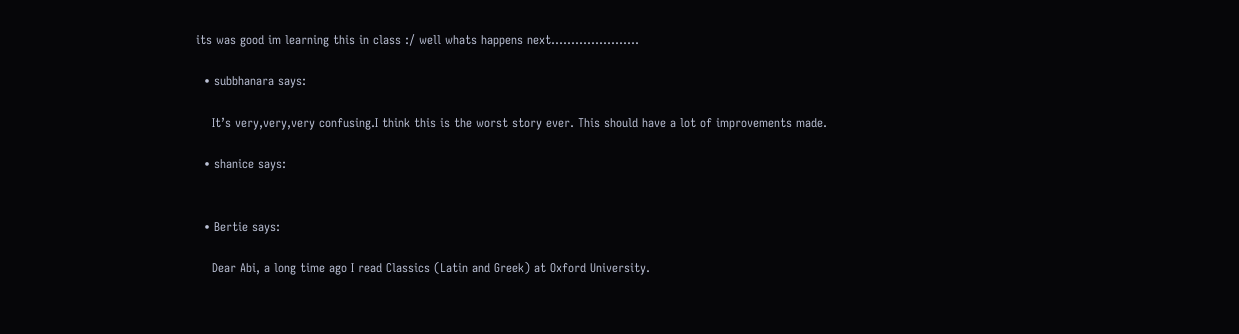its was good im learning this in class :/ well whats happens next………………….

  • subbhanara says:

    It’s very,very,very confusing.I think this is the worst story ever. This should have a lot of improvements made.

  • shanice says:


  • Bertie says:

    Dear Abi, a long time ago I read Classics (Latin and Greek) at Oxford University.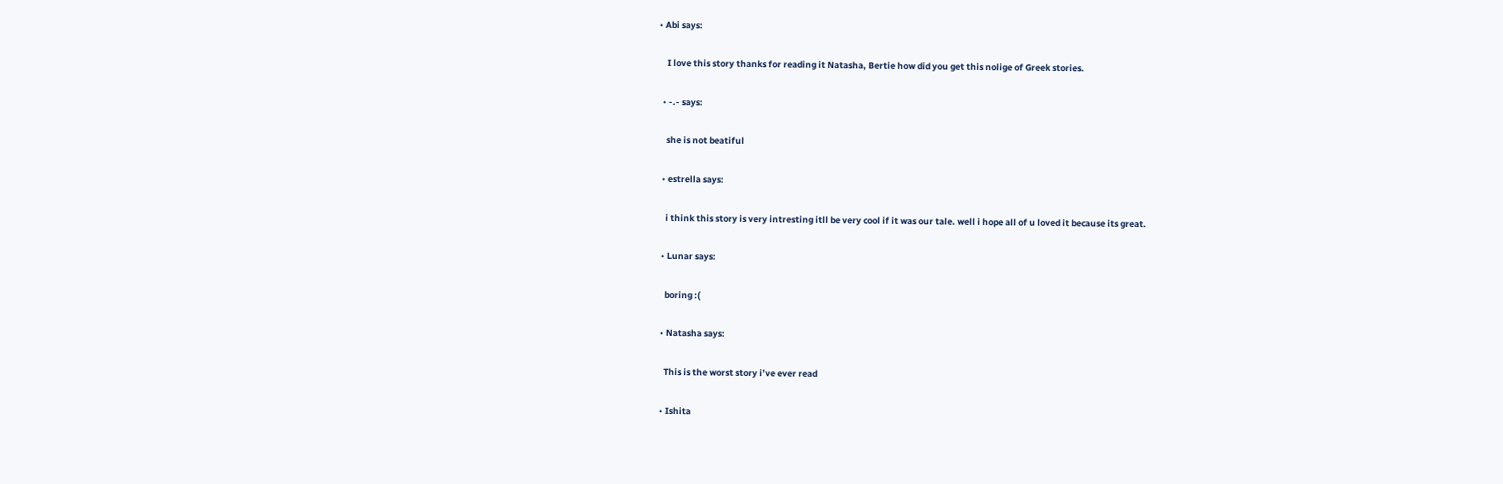• Abi says:

    I love this story thanks for reading it Natasha, Bertie how did you get this nolige of Greek stories.

  • -.- says:

    she is not beatiful

  • estrella says:

    i think this story is very intresting itll be very cool if it was our tale. well i hope all of u loved it because its great.

  • Lunar says:

    boring :(

  • Natasha says:

    This is the worst story i’ve ever read

  • Ishita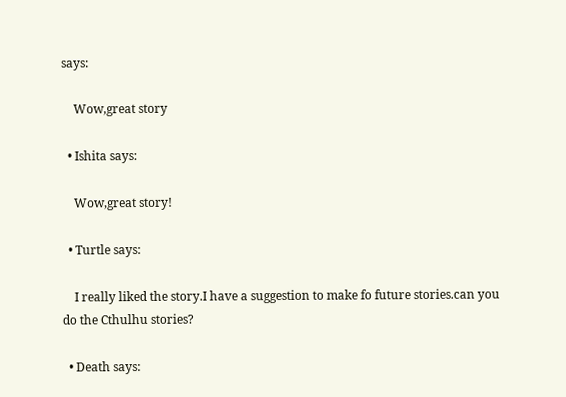says:

    Wow,great story

  • Ishita says:

    Wow,great story!

  • Turtle says:

    I really liked the story.I have a suggestion to make fo future stories.can you do the Cthulhu stories?

  • Death says: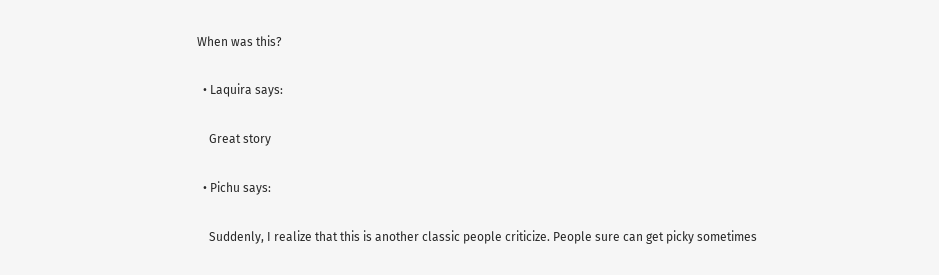When was this?

  • Laquira says:

    Great story

  • Pichu says:

    Suddenly, I realize that this is another classic people criticize. People sure can get picky sometimes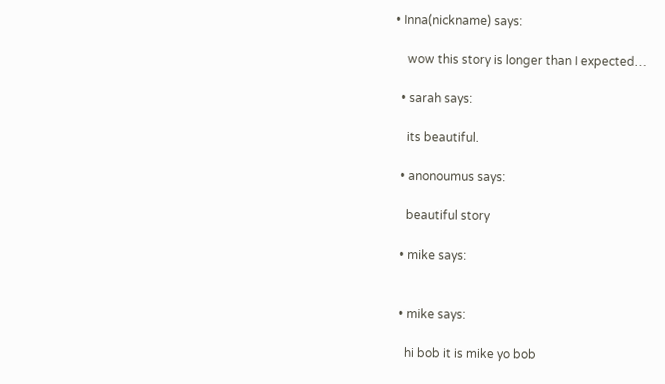• Inna(nickname) says:

    wow this story is longer than I expected…

  • sarah says:

    its beautiful.

  • anonoumus says:

    beautiful story

  • mike says:


  • mike says:

    hi bob it is mike yo bob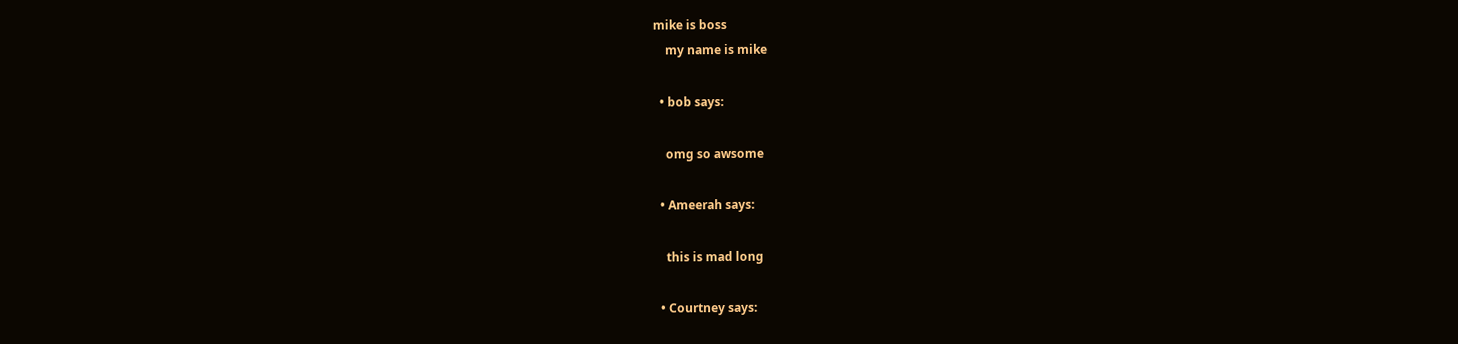mike is boss
    my name is mike

  • bob says:

    omg so awsome

  • Ameerah says:

    this is mad long

  • Courtney says: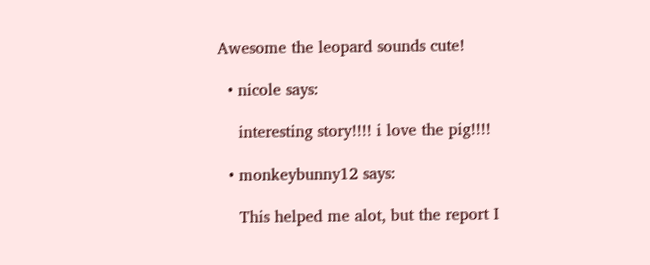Awesome the leopard sounds cute!

  • nicole says:

    interesting story!!!! i love the pig!!!!

  • monkeybunny12 says:

    This helped me alot, but the report I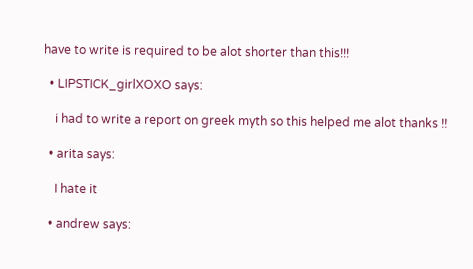have to write is required to be alot shorter than this!!!

  • LIPSTICK_girlXOXO says:

    i had to write a report on greek myth so this helped me alot thanks !!

  • arita says:

    I hate it

  • andrew says: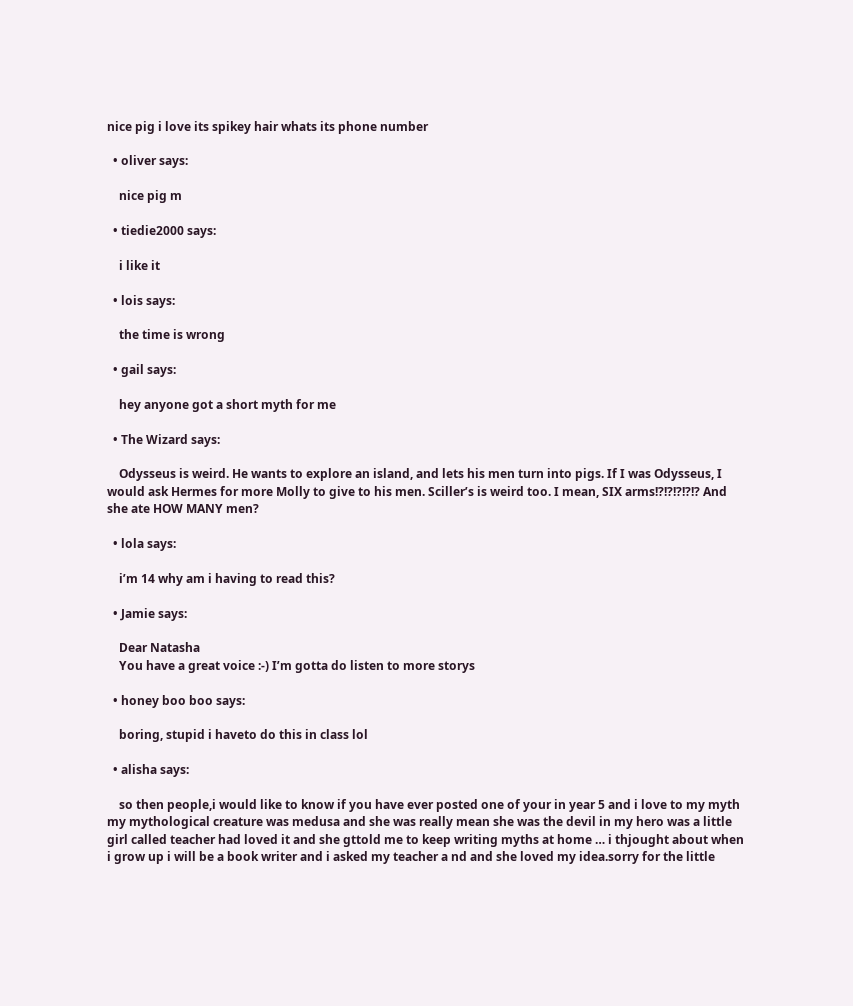nice pig i love its spikey hair whats its phone number

  • oliver says:

    nice pig m

  • tiedie2000 says:

    i like it

  • lois says:

    the time is wrong

  • gail says:

    hey anyone got a short myth for me

  • The Wizard says:

    Odysseus is weird. He wants to explore an island, and lets his men turn into pigs. If I was Odysseus, I would ask Hermes for more Molly to give to his men. Sciller’s is weird too. I mean, SIX arms!?!?!?!?!? And she ate HOW MANY men?

  • lola says:

    i’m 14 why am i having to read this?

  • Jamie says:

    Dear Natasha
    You have a great voice :-) I’m gotta do listen to more storys

  • honey boo boo says:

    boring, stupid i haveto do this in class lol

  • alisha says:

    so then people,i would like to know if you have ever posted one of your in year 5 and i love to my myth my mythological creature was medusa and she was really mean she was the devil in my hero was a little girl called teacher had loved it and she gttold me to keep writing myths at home … i thjought about when i grow up i will be a book writer and i asked my teacher a nd and she loved my idea.sorry for the little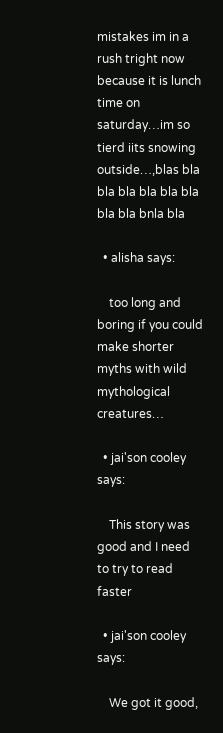mistakes im in a rush tright now because it is lunch time on saturday…im so tierd iits snowing outside…,blas bla bla bla bla bla bla bla bla bnla bla

  • alisha says:

    too long and boring if you could make shorter myths with wild mythological creatures…

  • jai'son cooley says:

    This story was good and I need to try to read faster

  • jai'son cooley says:

    We got it good,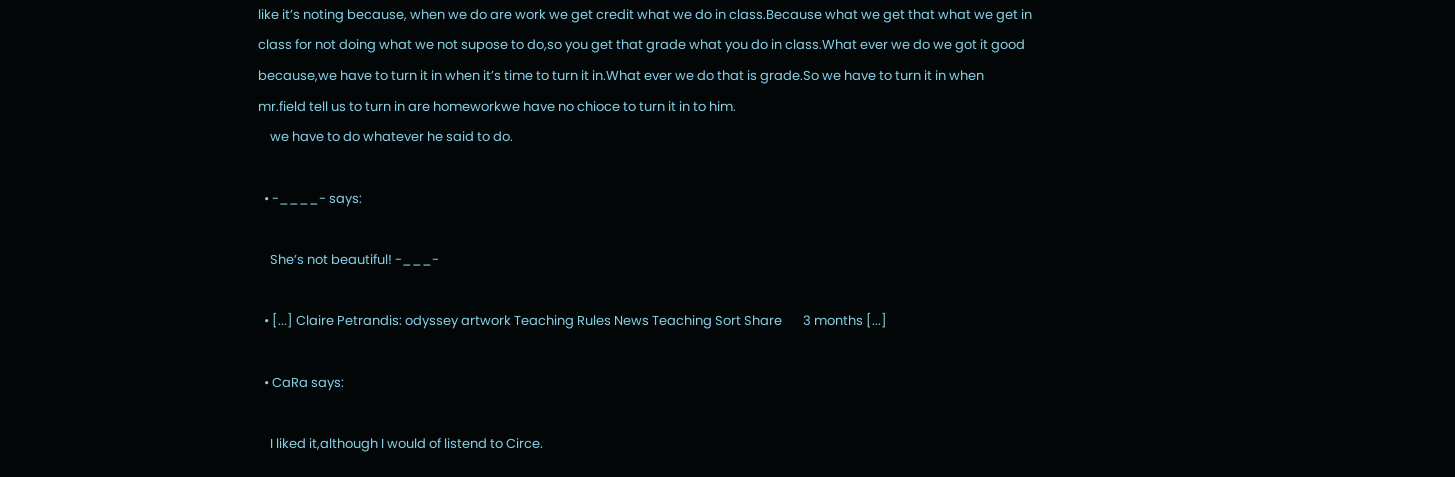like it’s noting because, when we do are work we get credit what we do in class.Because what we get that what we get in class for not doing what we not supose to do,so you get that grade what you do in class.What ever we do we got it good because,we have to turn it in when it’s time to turn it in.What ever we do that is grade.So we have to turn it in when mr.field tell us to turn in are homeworkwe have no chioce to turn it in to him.
    we have to do whatever he said to do.

  • -____- says:

    She’s not beautiful! -___-

  • [...] Claire Petrandis: odyssey artwork Teaching Rules News Teaching Sort Share       3 months [...]

  • CaRa says:

    I liked it,although I would of listend to Circe.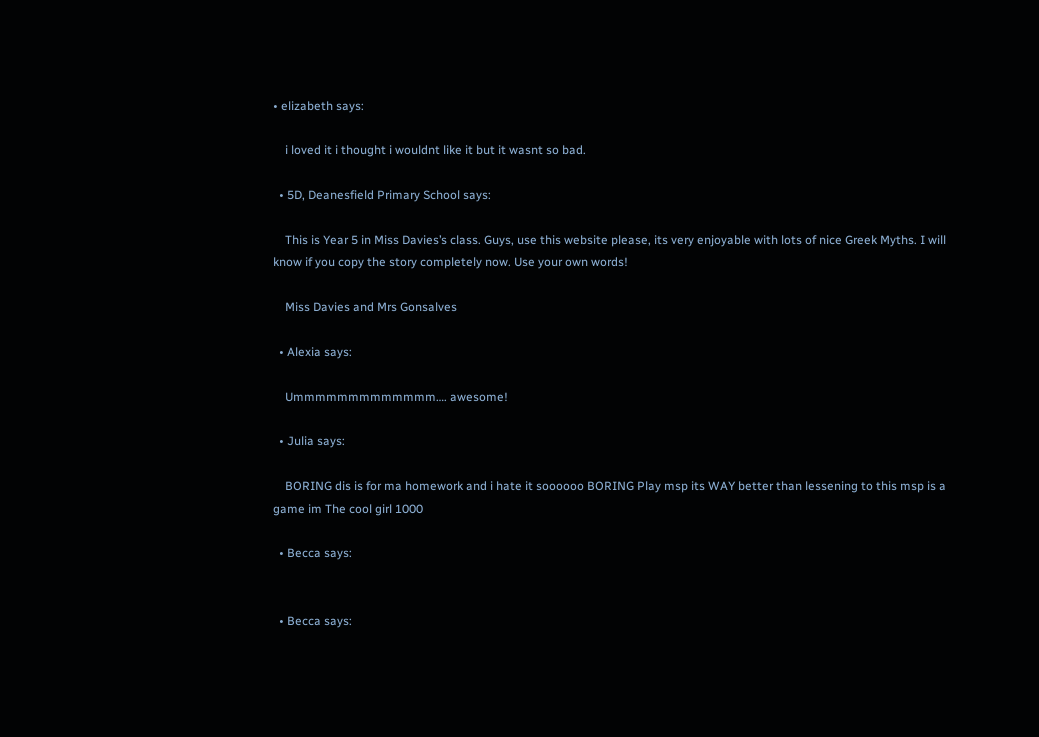• elizabeth says:

    i loved it i thought i wouldnt like it but it wasnt so bad.

  • 5D, Deanesfield Primary School says:

    This is Year 5 in Miss Davies’s class. Guys, use this website please, its very enjoyable with lots of nice Greek Myths. I will know if you copy the story completely now. Use your own words!

    Miss Davies and Mrs Gonsalves

  • Alexia says:

    Ummmmmmmmmmmmm…. awesome!

  • Julia says:

    BORING dis is for ma homework and i hate it soooooo BORING Play msp its WAY better than lessening to this msp is a game im The cool girl 1000

  • Becca says:


  • Becca says: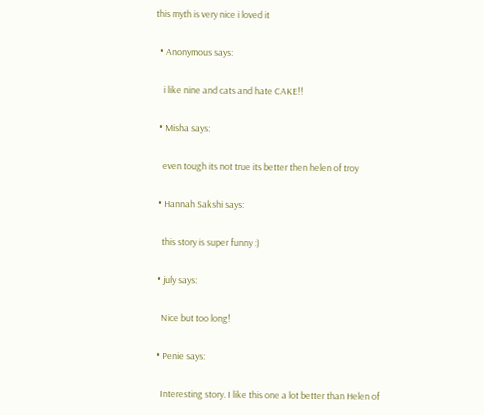this myth is very nice i loved it

  • Anonymous says:

    i like nine and cats and hate CAKE!!

  • Misha says:

    even tough its not true its better then helen of troy

  • Hannah Sakshi says:

    this story is super funny :)

  • july says:

    Nice but too long!

  • Penie says:

    Interesting story. I like this one a lot better than Helen of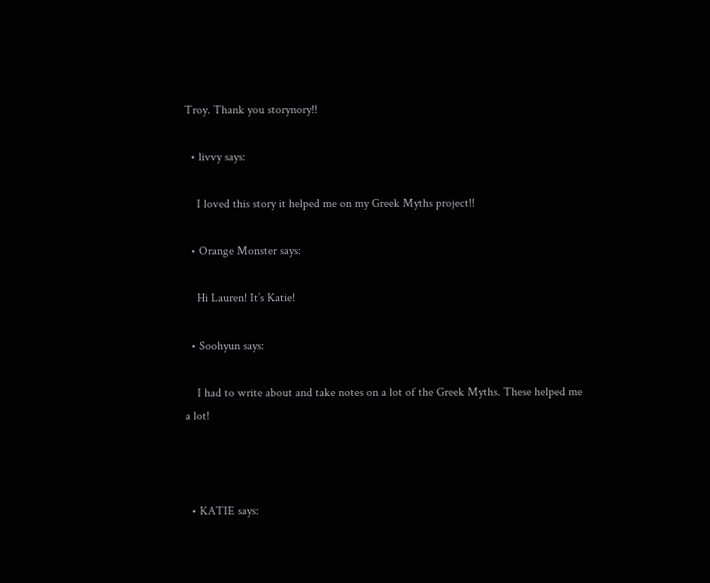Troy. Thank you storynory!!

  • livvy says:

    I loved this story it helped me on my Greek Myths project!!

  • Orange Monster says:

    Hi Lauren! It’s Katie!

  • Soohyun says:

    I had to write about and take notes on a lot of the Greek Myths. These helped me a lot!



  • KATIE says: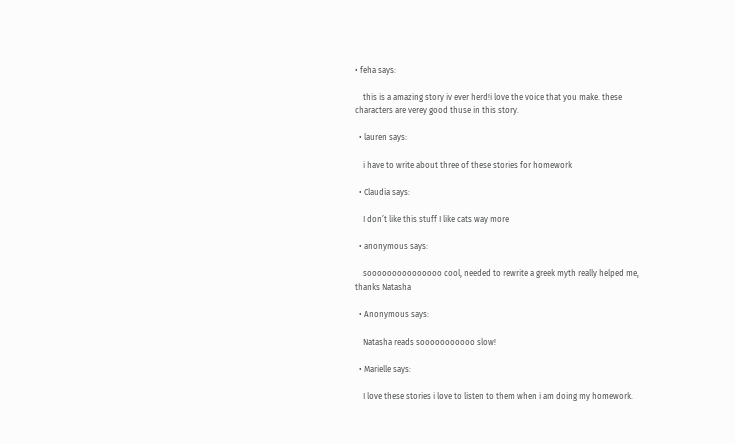• feha says:

    this is a amazing story iv ever herd!i love the voice that you make. these characters are verey good thuse in this story.

  • lauren says:

    i have to write about three of these stories for homework

  • Claudia says:

    I don’t like this stuff I like cats way more

  • anonymous says:

    sooooooooooooooo cool, needed to rewrite a greek myth really helped me, thanks Natasha

  • Anonymous says:

    Natasha reads sooooooooooo slow!

  • Marielle says:

    I love these stories i love to listen to them when i am doing my homework.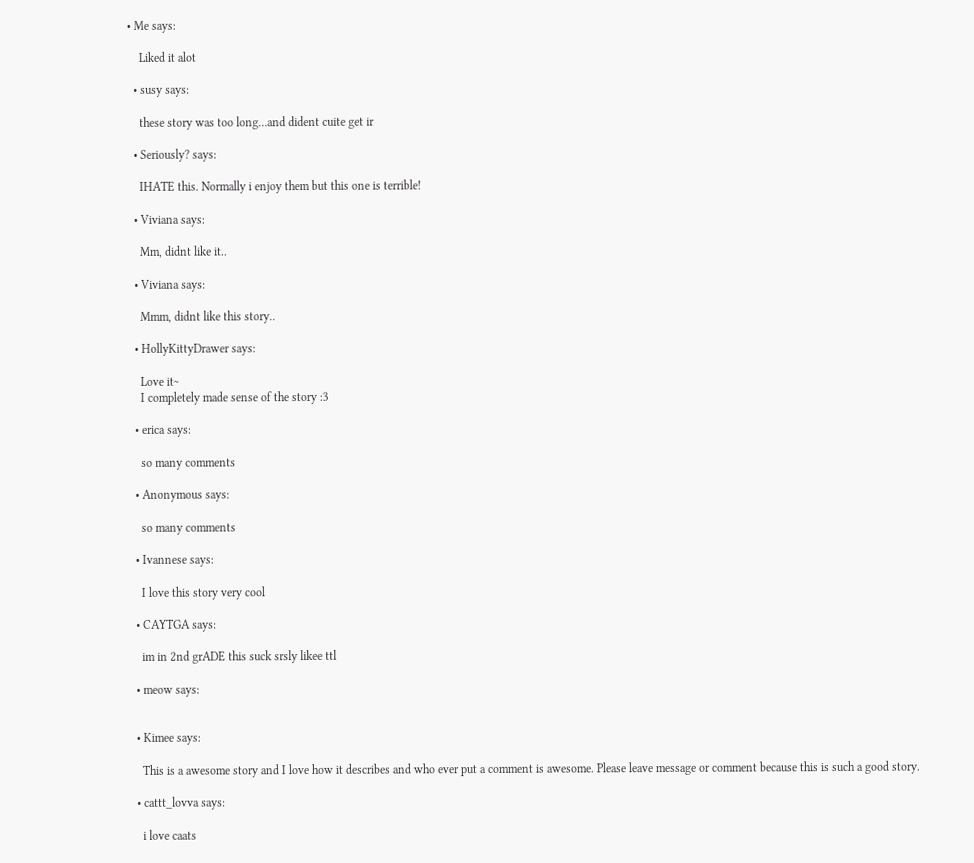• Me says:

    Liked it alot

  • susy says:

    these story was too long…and dident cuite get ir

  • Seriously? says:

    IHATE this. Normally i enjoy them but this one is terrible!

  • Viviana says:

    Mm, didnt like it..

  • Viviana says:

    Mmm, didnt like this story..

  • HollyKittyDrawer says:

    Love it~
    I completely made sense of the story :3

  • erica says:

    so many comments

  • Anonymous says:

    so many comments

  • Ivannese says:

    I love this story very cool

  • CAYTGA says:

    im in 2nd grADE this suck srsly likee ttl

  • meow says:


  • Kimee says:

    This is a awesome story and I love how it describes and who ever put a comment is awesome. Please leave message or comment because this is such a good story.

  • cattt_lovva says:

    i love caats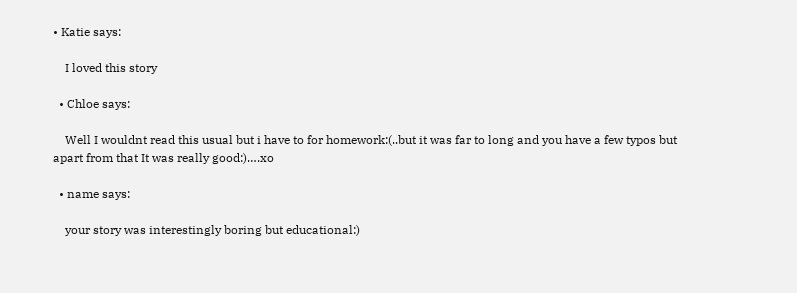• Katie says:

    I loved this story

  • Chloe says:

    Well I wouldnt read this usual but i have to for homework:(..but it was far to long and you have a few typos but apart from that It was really good:)….xo

  • name says:

    your story was interestingly boring but educational:)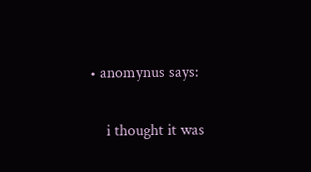• anomynus says:

    i thought it was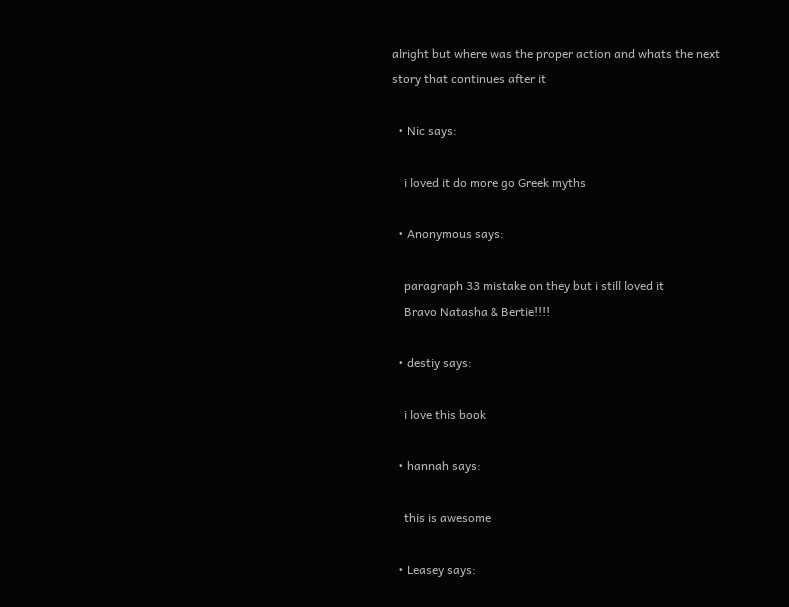alright but where was the proper action and whats the next story that continues after it

  • Nic says:

    i loved it do more go Greek myths

  • Anonymous says:

    paragraph 33 mistake on they but i still loved it
    Bravo Natasha & Bertie!!!!

  • destiy says:

    i love this book

  • hannah says:

    this is awesome

  • Leasey says: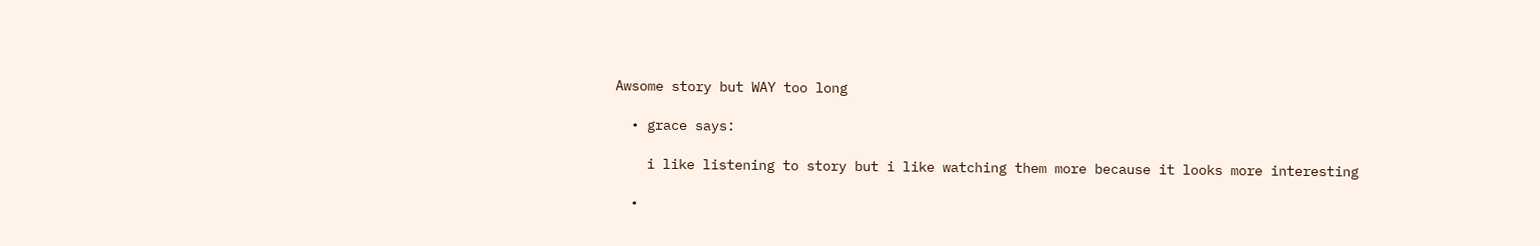Awsome story but WAY too long

  • grace says:

    i like listening to story but i like watching them more because it looks more interesting

  •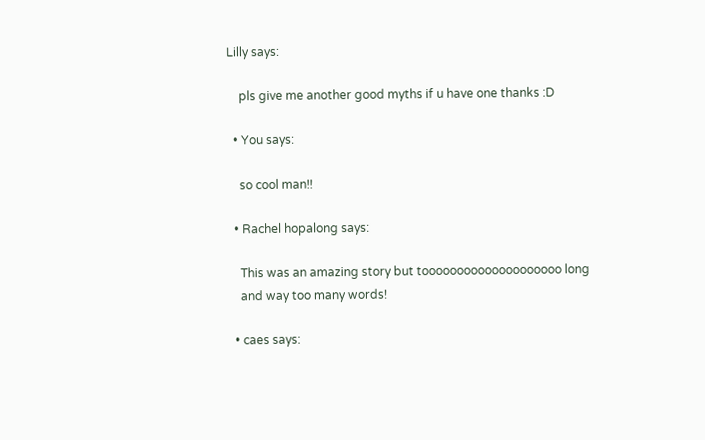Lilly says:

    pls give me another good myths if u have one thanks :D

  • You says:

    so cool man!!

  • Rachel hopalong says:

    This was an amazing story but toooooooooooooooooooo long
    and way too many words!

  • caes says: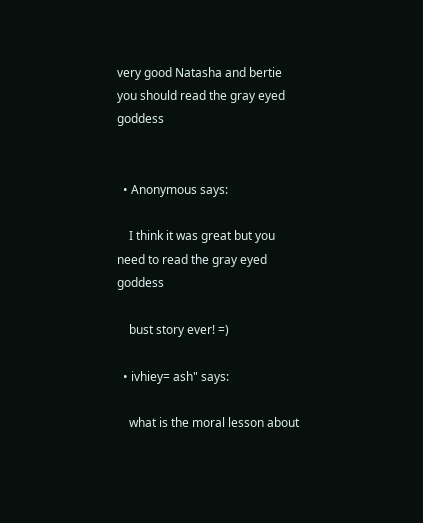very good Natasha and bertie you should read the gray eyed goddess


  • Anonymous says:

    I think it was great but you need to read the gray eyed goddess

    bust story ever! =)

  • ivhiey= ash" says:

    what is the moral lesson about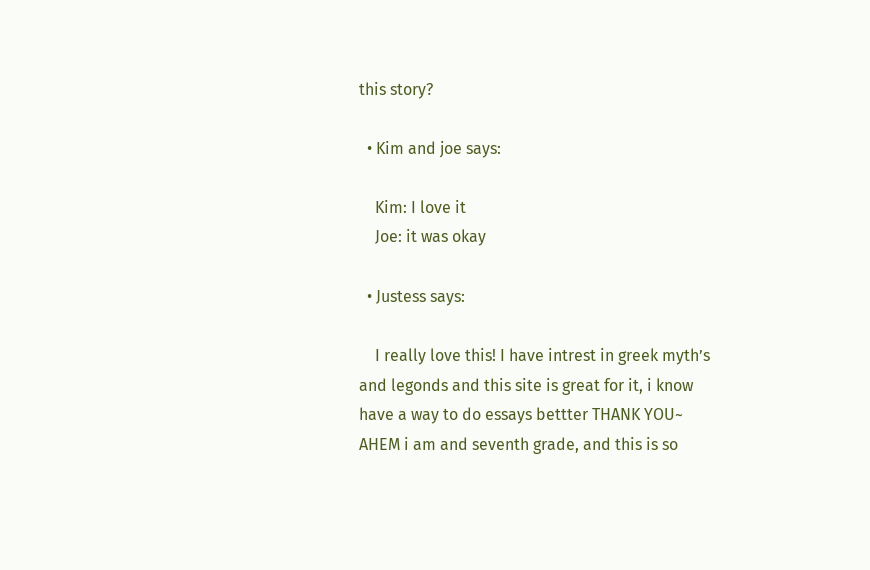this story?

  • Kim and joe says:

    Kim: I love it
    Joe: it was okay

  • Justess says:

    I really love this! I have intrest in greek myth’s and legonds and this site is great for it, i know have a way to do essays bettter THANK YOU~ AHEM i am and seventh grade, and this is so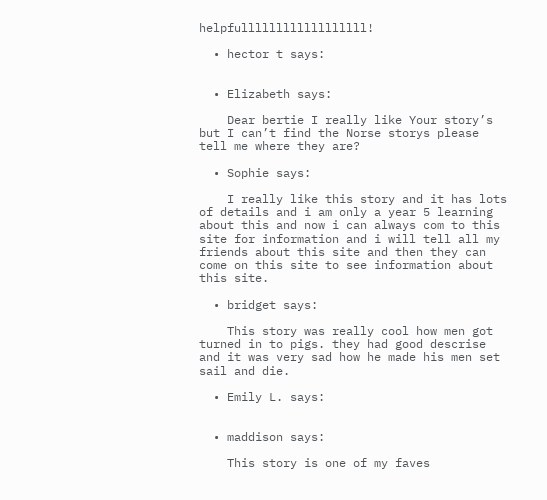helpfullllllllllllllllll!

  • hector t says:


  • Elizabeth says:

    Dear bertie I really like Your story’s but I can’t find the Norse storys please tell me where they are?

  • Sophie says:

    I really like this story and it has lots of details and i am only a year 5 learning about this and now i can always com to this site for information and i will tell all my friends about this site and then they can come on this site to see information about this site.

  • bridget says:

    This story was really cool how men got turned in to pigs. they had good descrise and it was very sad how he made his men set sail and die.

  • Emily L. says:


  • maddison says:

    This story is one of my faves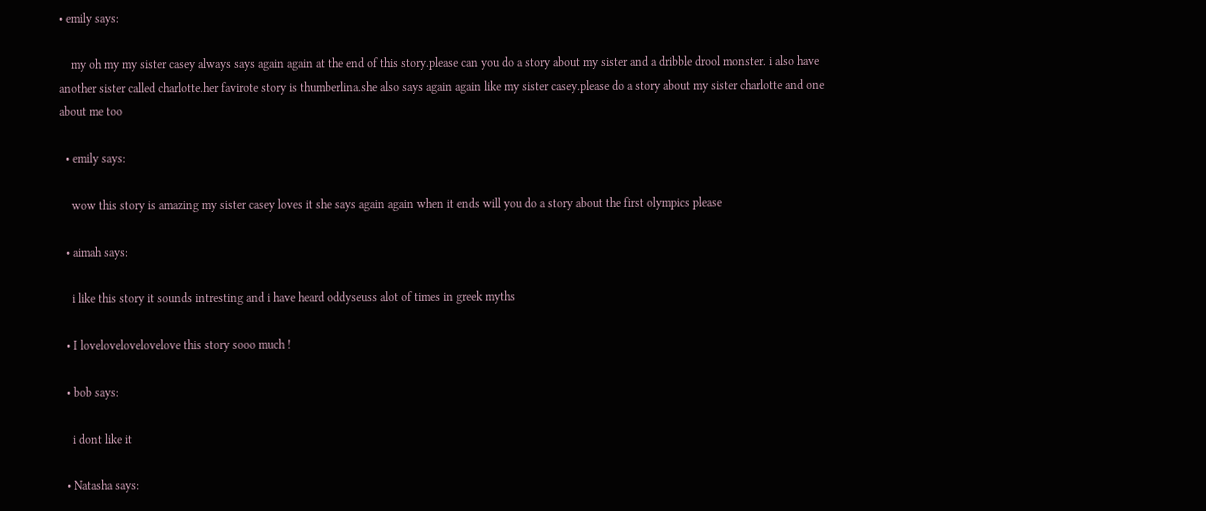• emily says:

    my oh my my sister casey always says again again at the end of this story.please can you do a story about my sister and a dribble drool monster. i also have another sister called charlotte.her favirote story is thumberlina.she also says again again like my sister casey.please do a story about my sister charlotte and one about me too

  • emily says:

    wow this story is amazing my sister casey loves it she says again again when it ends will you do a story about the first olympics please

  • aimah says:

    i like this story it sounds intresting and i have heard oddyseuss alot of times in greek myths

  • I lovelovelovelovelove this story sooo much !

  • bob says:

    i dont like it

  • Natasha says: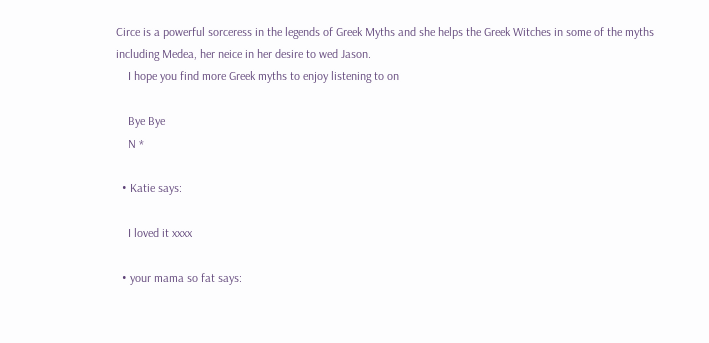Circe is a powerful sorceress in the legends of Greek Myths and she helps the Greek Witches in some of the myths including Medea, her neice in her desire to wed Jason.
    I hope you find more Greek myths to enjoy listening to on

    Bye Bye
    N *

  • Katie says:

    I loved it xxxx

  • your mama so fat says: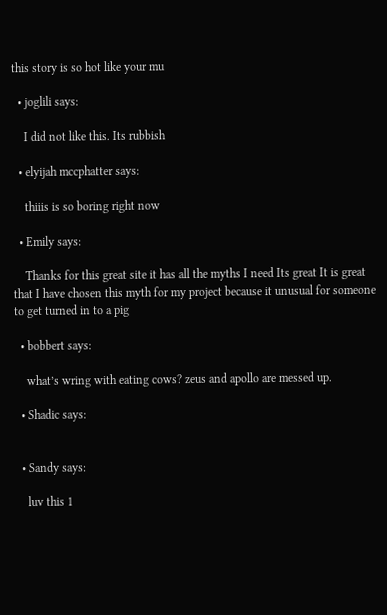this story is so hot like your mu

  • joglili says:

    I did not like this. Its rubbish

  • elyijah mccphatter says:

    thiiis is so boring right now

  • Emily says:

    Thanks for this great site it has all the myths I need Its great It is great that I have chosen this myth for my project because it unusual for someone to get turned in to a pig

  • bobbert says:

    what’s wring with eating cows? zeus and apollo are messed up.

  • Shadic says:


  • Sandy says:

    luv this 1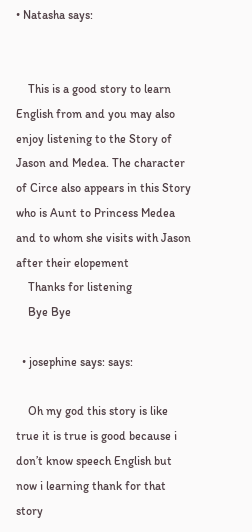• Natasha says:


    This is a good story to learn English from and you may also enjoy listening to the Story of Jason and Medea. The character of Circe also appears in this Story who is Aunt to Princess Medea and to whom she visits with Jason after their elopement
    Thanks for listening
    Bye Bye

  • josephine says: says:

    Oh my god this story is like true it is true is good because i don’t know speech English but now i learning thank for that story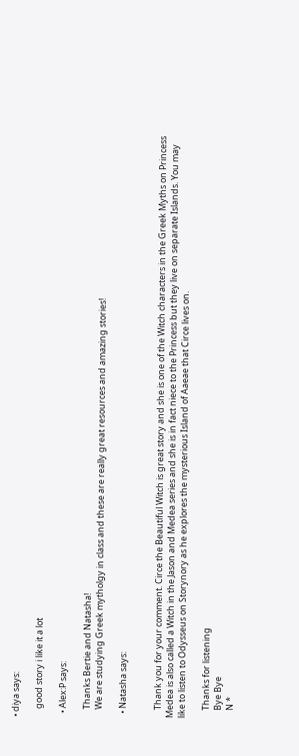• diya says:

    good story i like it a lot

  • Alex:P says:

    Thanks Bertie and Natasha!
    We are studying Greek mytholgy in class and these are really great resources and amazing stories!

  • Natasha says:


    Thank you for your comment. Circe the Beautiful Witch is great story and she is one of the Witch characters in the Greek Myths on Princess Medea is also called a Witch in the Jason and Medea series and she is in fact niece to the Princess but they live on separate Islands. You may like to listen to Odysseus on Storynory as he explores the mysterious Island of Aaeae that Circe lives on.

    Thanks for listening
    Bye Bye
    N *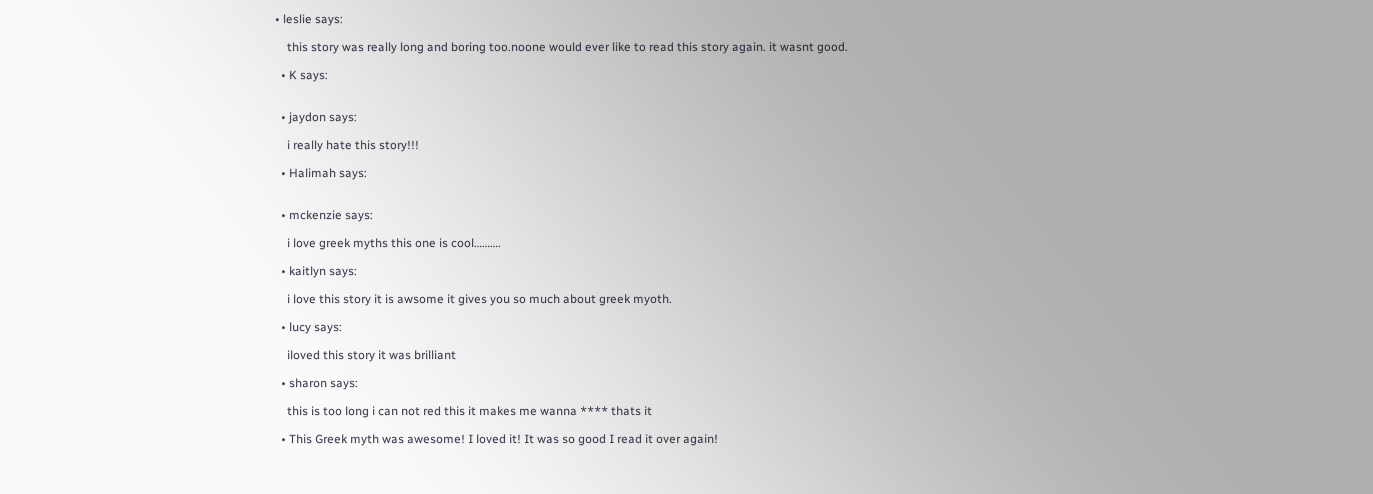• leslie says:

    this story was really long and boring too.noone would ever like to read this story again. it wasnt good.

  • K says:


  • jaydon says:

    i really hate this story!!!

  • Halimah says:


  • mckenzie says:

    i love greek myths this one is cool……….

  • kaitlyn says:

    i love this story it is awsome it gives you so much about greek myoth.

  • lucy says:

    iloved this story it was brilliant

  • sharon says:

    this is too long i can not red this it makes me wanna **** thats it

  • This Greek myth was awesome! I loved it! It was so good I read it over again!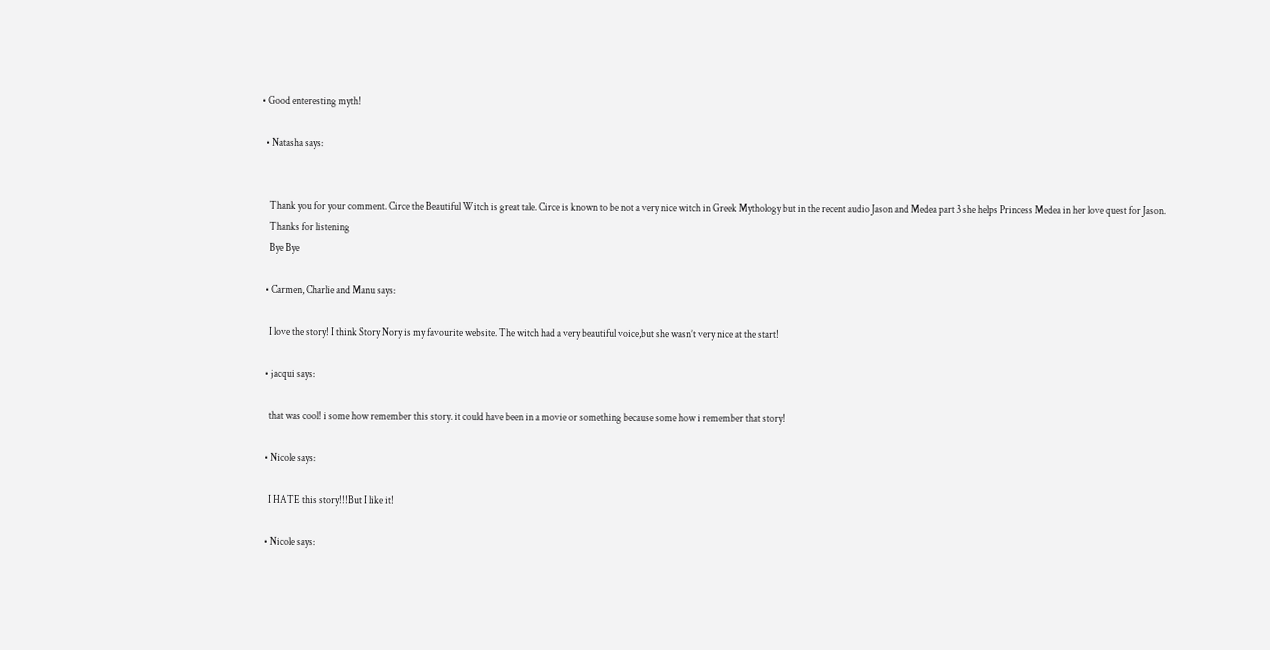• Good enteresting myth!

  • Natasha says:


    Thank you for your comment. Circe the Beautiful Witch is great tale. Circe is known to be not a very nice witch in Greek Mythology but in the recent audio Jason and Medea part 3 she helps Princess Medea in her love quest for Jason.
    Thanks for listening
    Bye Bye

  • Carmen, Charlie and Manu says:

    I love the story! I think Story Nory is my favourite website. The witch had a very beautiful voice,but she wasn’t very nice at the start!

  • jacqui says:

    that was cool! i some how remember this story. it could have been in a movie or something because some how i remember that story!

  • Nicole says:

    I HATE this story!!!But I like it!

  • Nicole says: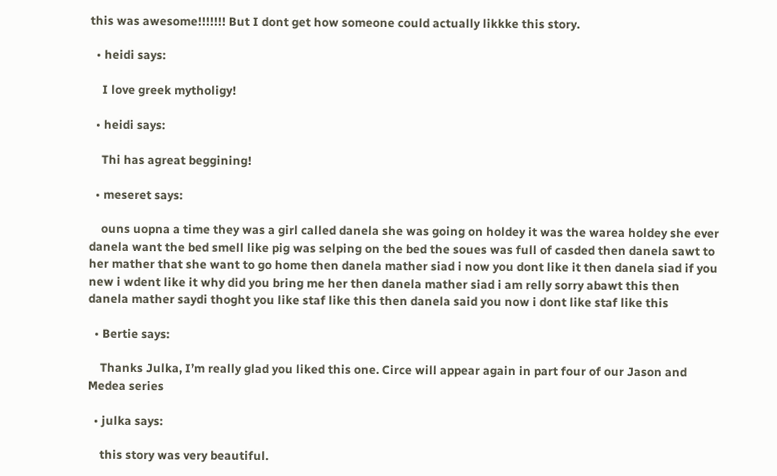this was awesome!!!!!!! But I dont get how someone could actually likkke this story.

  • heidi says:

    I love greek mytholigy!

  • heidi says:

    Thi has agreat beggining!

  • meseret says:

    ouns uopna a time they was a girl called danela she was going on holdey it was the warea holdey she ever danela want the bed smell like pig was selping on the bed the soues was full of casded then danela sawt to her mather that she want to go home then danela mather siad i now you dont like it then danela siad if you new i wdent like it why did you bring me her then danela mather siad i am relly sorry abawt this then danela mather saydi thoght you like staf like this then danela said you now i dont like staf like this

  • Bertie says:

    Thanks Julka, I’m really glad you liked this one. Circe will appear again in part four of our Jason and Medea series

  • julka says:

    this story was very beautiful.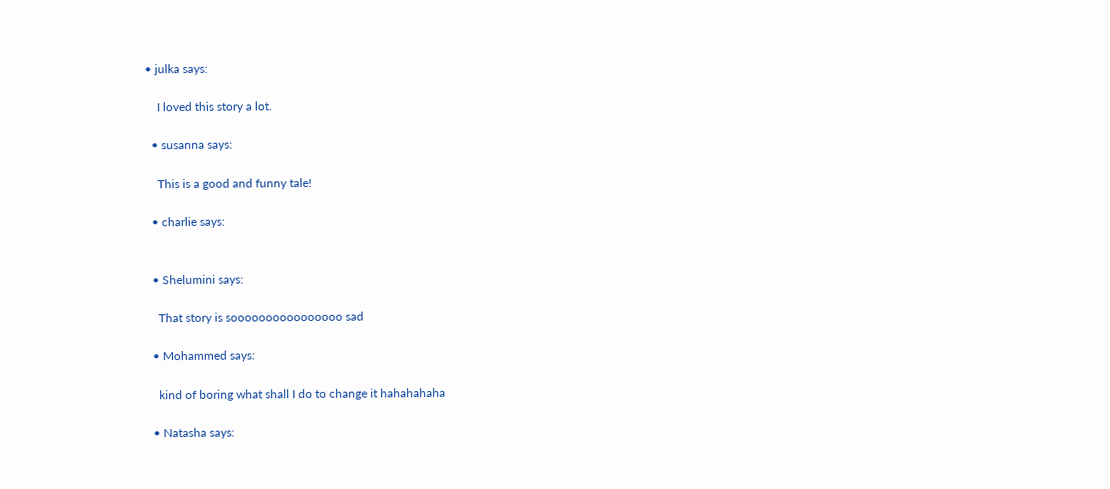• julka says:

    I loved this story a lot.

  • susanna says:

    This is a good and funny tale!

  • charlie says:


  • Shelumini says:

    That story is soooooooooooooooo sad

  • Mohammed says:

    kind of boring what shall I do to change it hahahahaha

  • Natasha says: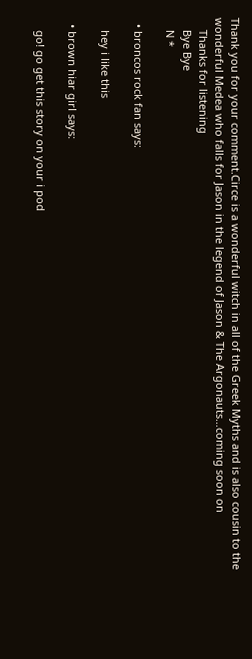Thank you for your comment.Circe is a wonderful witch in all of the Greek Myths and is also cousin to the wonderful Medea who falls for Jason in the legend of Jason & The Argonauts…coming soon on
    Thanks for listening
    Bye Bye
    N *

  • broncos rock fan says:

    hey i like this

  • brown hiar girl says:

    go! go get this story on your i pod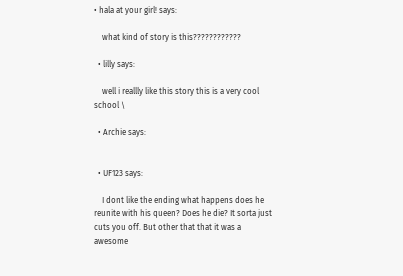• hala at your girl! says:

    what kind of story is this????????????

  • lilly says:

    well i reallly like this story this is a very cool school \

  • Archie says:


  • UF123 says:

    I dont like the ending what happens does he reunite with his queen? Does he die? It sorta just cuts you off. But other that that it was a awesome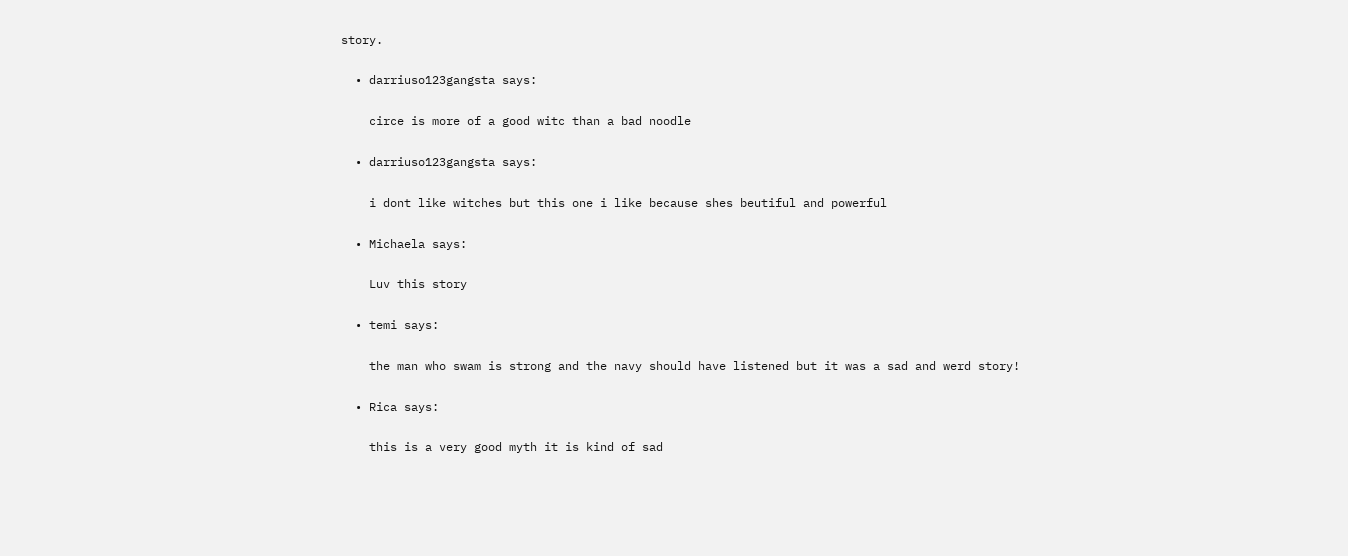story.

  • darriuso123gangsta says:

    circe is more of a good witc than a bad noodle

  • darriuso123gangsta says:

    i dont like witches but this one i like because shes beutiful and powerful

  • Michaela says:

    Luv this story

  • temi says:

    the man who swam is strong and the navy should have listened but it was a sad and werd story!

  • Rica says:

    this is a very good myth it is kind of sad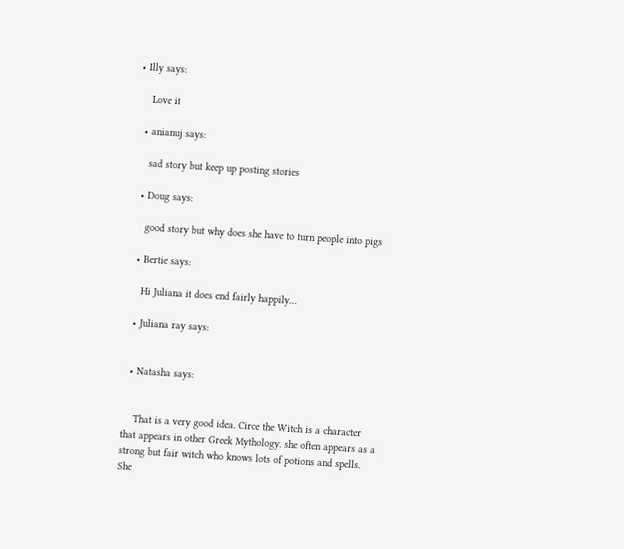• Illy says:

    Love it

  • anianuj says:

    sad story but keep up posting stories

  • Doug says:

    good story but why does she have to turn people into pigs

  • Bertie says:

    Hi Juliana it does end fairly happily…

  • Juliana ray says:


  • Natasha says:


    That is a very good idea. Circe the Witch is a character that appears in other Greek Mythology. she often appears as a strong but fair witch who knows lots of potions and spells. She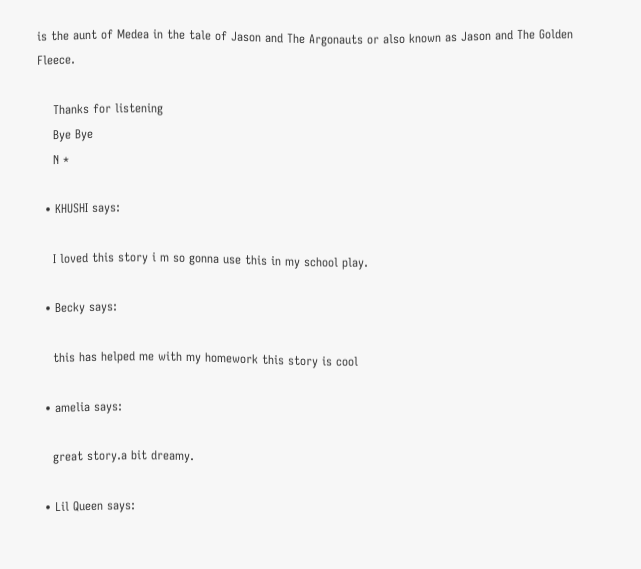is the aunt of Medea in the tale of Jason and The Argonauts or also known as Jason and The Golden Fleece.

    Thanks for listening
    Bye Bye
    N *

  • KHUSHI says:

    I loved this story i m so gonna use this in my school play.

  • Becky says:

    this has helped me with my homework this story is cool

  • amelia says:

    great story.a bit dreamy.

  • Lil Queen says: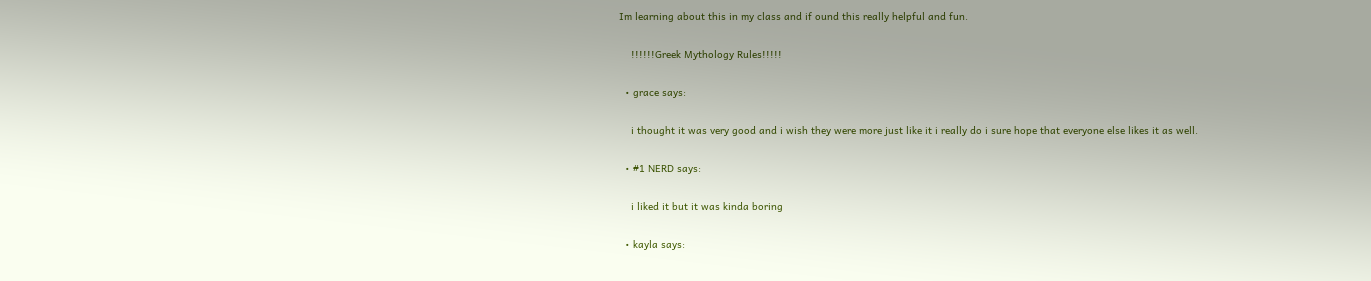Im learning about this in my class and if ound this really helpful and fun.

    !!!!!!Greek Mythology Rules!!!!!

  • grace says:

    i thought it was very good and i wish they were more just like it i really do i sure hope that everyone else likes it as well.

  • #1 NERD says:

    i liked it but it was kinda boring

  • kayla says: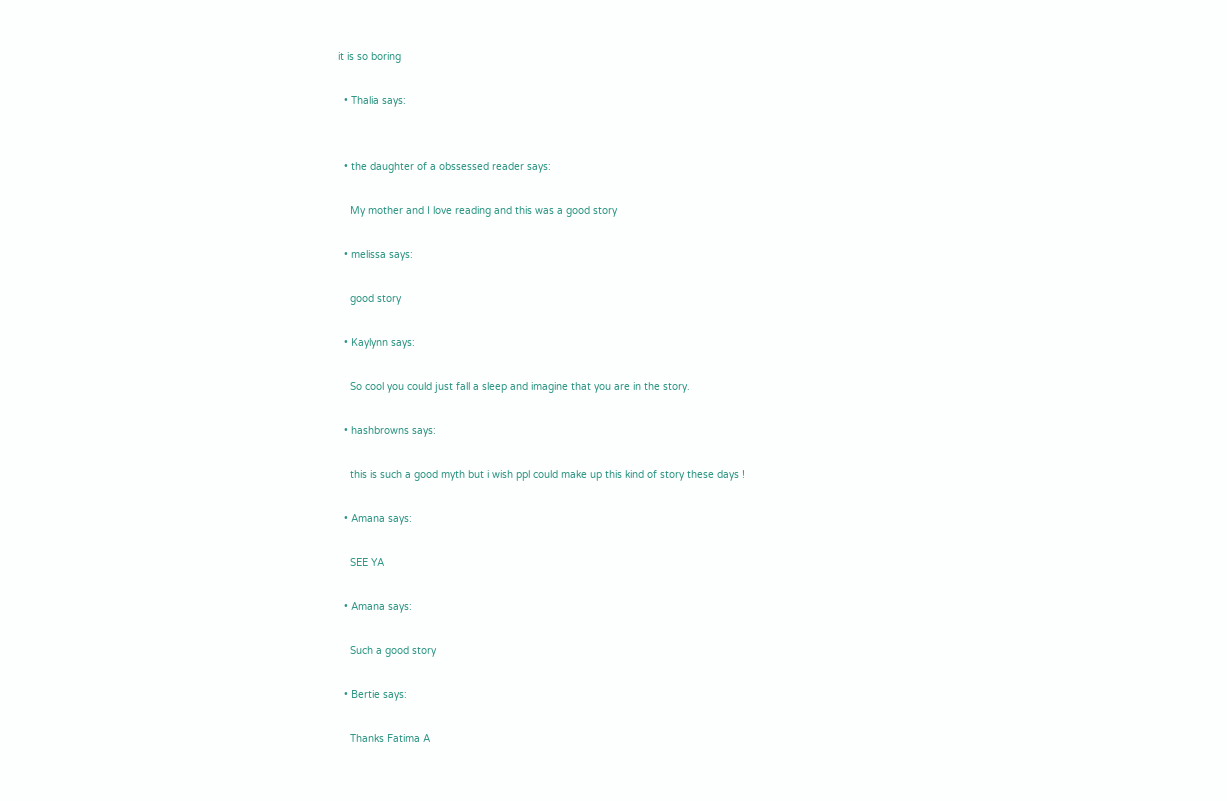it is so boring

  • Thalia says:


  • the daughter of a obssessed reader says:

    My mother and I love reading and this was a good story

  • melissa says:

    good story

  • Kaylynn says:

    So cool you could just fall a sleep and imagine that you are in the story.

  • hashbrowns says:

    this is such a good myth but i wish ppl could make up this kind of story these days !

  • Amana says:

    SEE YA

  • Amana says:

    Such a good story

  • Bertie says:

    Thanks Fatima A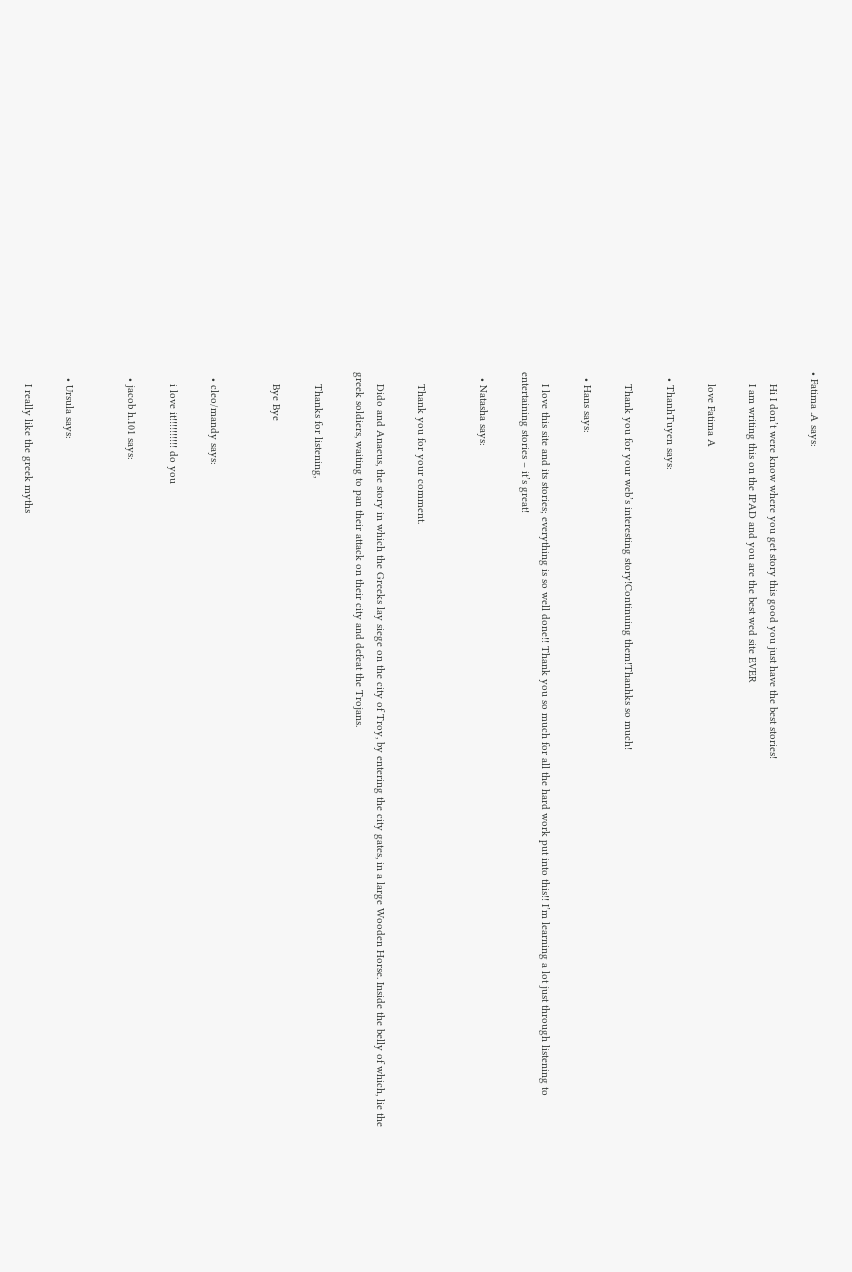• Fatima .A says:

    Hi I don’t were know where you get story this good you just have the best stories!
    I am writing this on the IPAD and you are the best wed site EVER

    love Fatima A

  • ThanhTuyen says:

    Thank you for your web’s interesting story!Continuing them!Thanhks so much!

  • Hans says:

    I love this site and its stories; everything is so well done!! Thank you so much for all the hard work put into this!! I’m learning a lot just through listening to entertaining stories – it’s great!

  • Natasha says:


    Thank you for your comment.

    Dido and Anaeus, the story in which the Greeks lay siege on the city of Troy, by entering the city gates, in a large Wooden Horse. Inside the belly of which, lie the greek soldiers, waiting to pan their attack on their city and defeat the Trojans.

    Thanks for listening,

    Bye Bye


  • cleo/mandy says:

    i love it!!!!!!!!!! do you

  • jacob h.101 says:


  • Ursula says:

    I really like the greek myths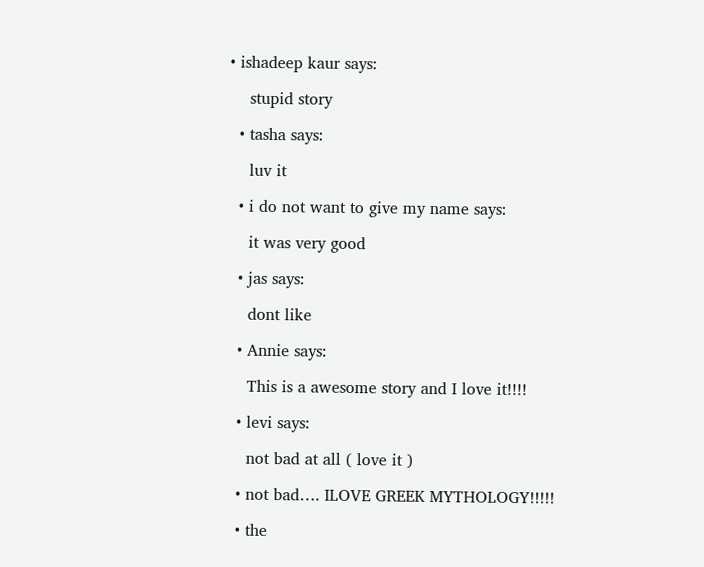• ishadeep kaur says:

    stupid story

  • tasha says:

    luv it

  • i do not want to give my name says:

    it was very good

  • jas says:

    dont like

  • Annie says:

    This is a awesome story and I love it!!!!

  • levi says:

    not bad at all ( love it )

  • not bad…. ILOVE GREEK MYTHOLOGY!!!!!

  • the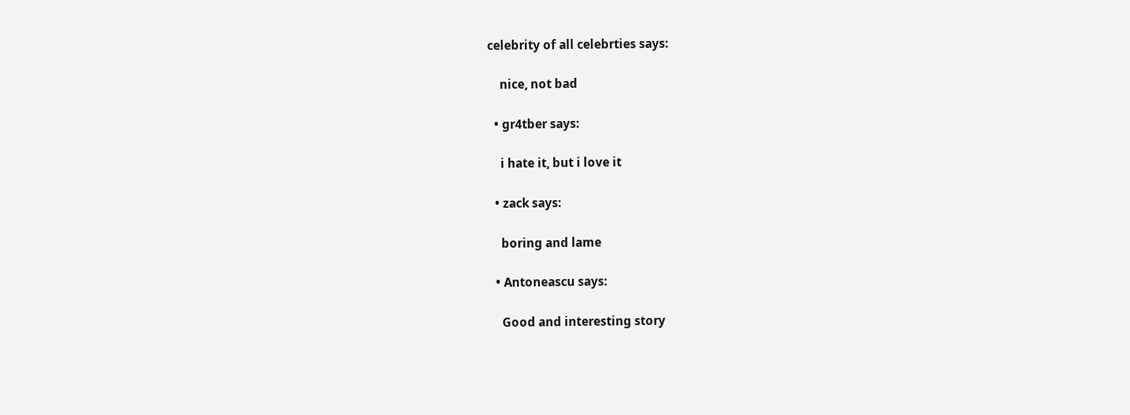celebrity of all celebrties says:

    nice, not bad

  • gr4tber says:

    i hate it, but i love it

  • zack says:

    boring and lame

  • Antoneascu says:

    Good and interesting story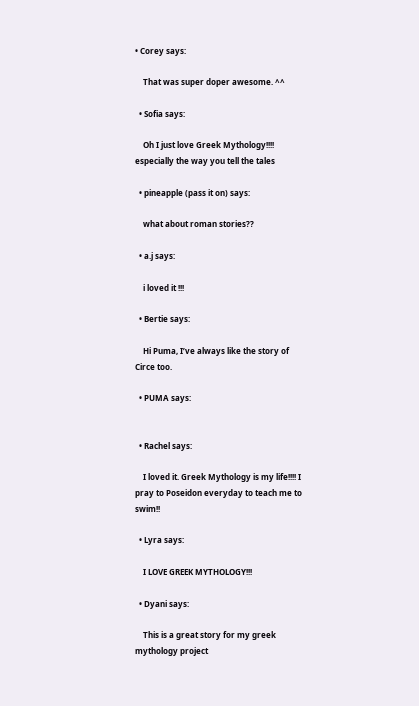• Corey says:

    That was super doper awesome. ^^

  • Sofia says:

    Oh I just love Greek Mythology!!!! especially the way you tell the tales

  • pineapple (pass it on) says:

    what about roman stories??

  • a.j says:

    i loved it !!!

  • Bertie says:

    Hi Puma, I’ve always like the story of Circe too.

  • PUMA says:


  • Rachel says:

    I loved it. Greek Mythology is my life!!!! I pray to Poseidon everyday to teach me to swim!!

  • Lyra says:

    I LOVE GREEK MYTHOLOGY!!!

  • Dyani says:

    This is a great story for my greek mythology project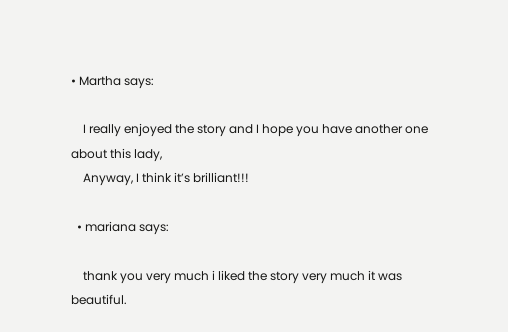• Martha says:

    I really enjoyed the story and I hope you have another one about this lady,
    Anyway, I think it’s brilliant!!!

  • mariana says:

    thank you very much i liked the story very much it was beautiful.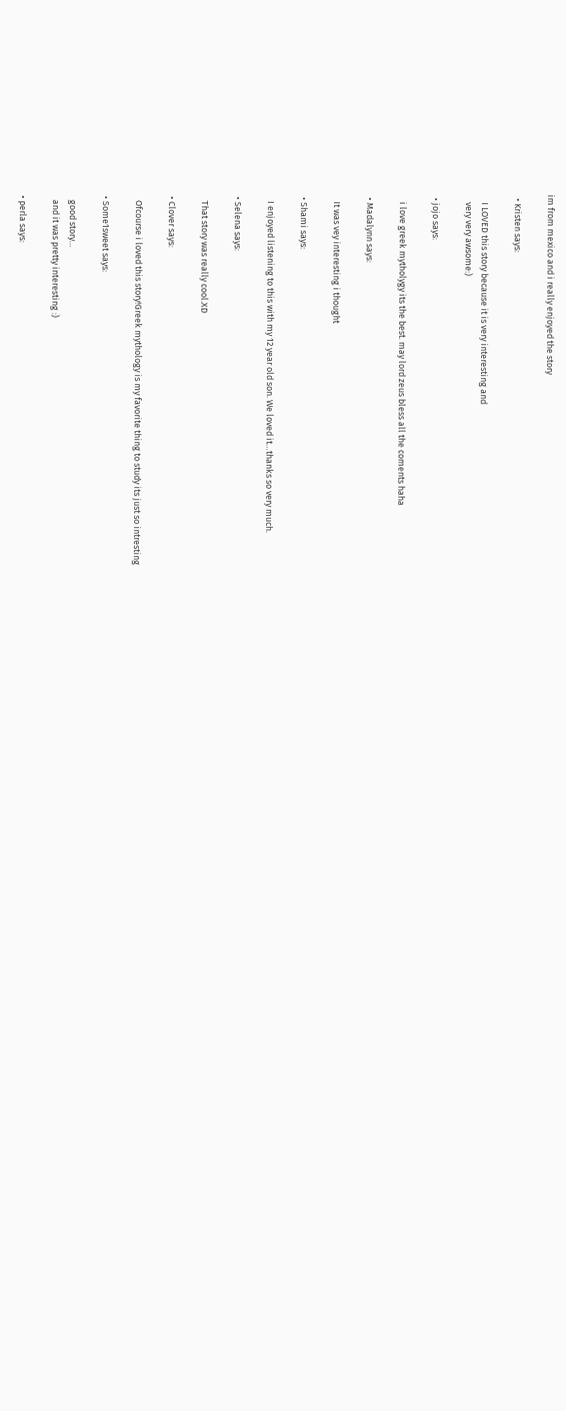im from mexico and i really enjoyed the story

  • Kristen says:

    I LOVED this story because it is very interesting and
    very very awsome:)

  • jojo says:

    i love greek mytholygy its the best. may lord zeus bless all the coments haha

  • Madalynn says:

    It was vey interesting i thought

  • Shami says:

    I enjoyed listening to this with my 12 year old son. We loved it…thanks so very much.

  • Selena says:

    That story was really cool.XD

  • Clover says:

    Ofcourse i loved this story!Greek mythology is my favorite thing to study its just so intresting

  • Some1sweet says:

    good story…
    and it was pretty interesting :)

  • perla says: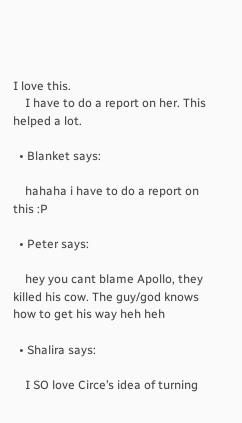I love this.
    I have to do a report on her. This helped a lot.

  • Blanket says:

    hahaha i have to do a report on this :P

  • Peter says:

    hey you cant blame Apollo, they killed his cow. The guy/god knows how to get his way heh heh

  • Shalira says:

    I SO love Circe’s idea of turning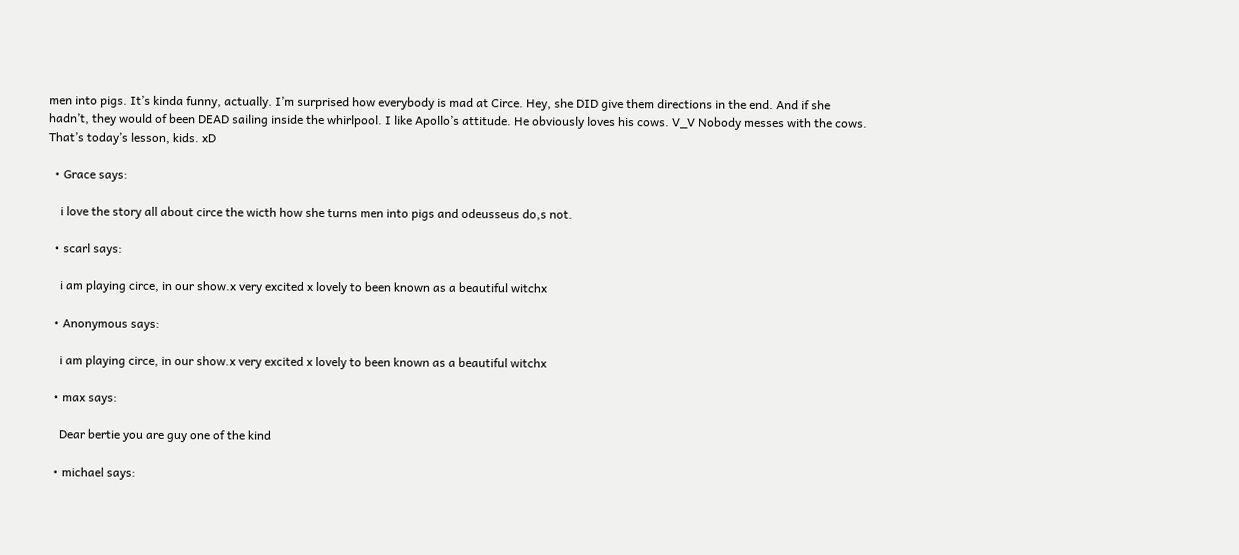men into pigs. It’s kinda funny, actually. I’m surprised how everybody is mad at Circe. Hey, she DID give them directions in the end. And if she hadn’t, they would of been DEAD sailing inside the whirlpool. I like Apollo’s attitude. He obviously loves his cows. V_V Nobody messes with the cows. That’s today’s lesson, kids. xD

  • Grace says:

    i love the story all about circe the wicth how she turns men into pigs and odeusseus do,s not.

  • scarl says:

    i am playing circe, in our show.x very excited x lovely to been known as a beautiful witchx

  • Anonymous says:

    i am playing circe, in our show.x very excited x lovely to been known as a beautiful witchx

  • max says:

    Dear bertie you are guy one of the kind

  • michael says: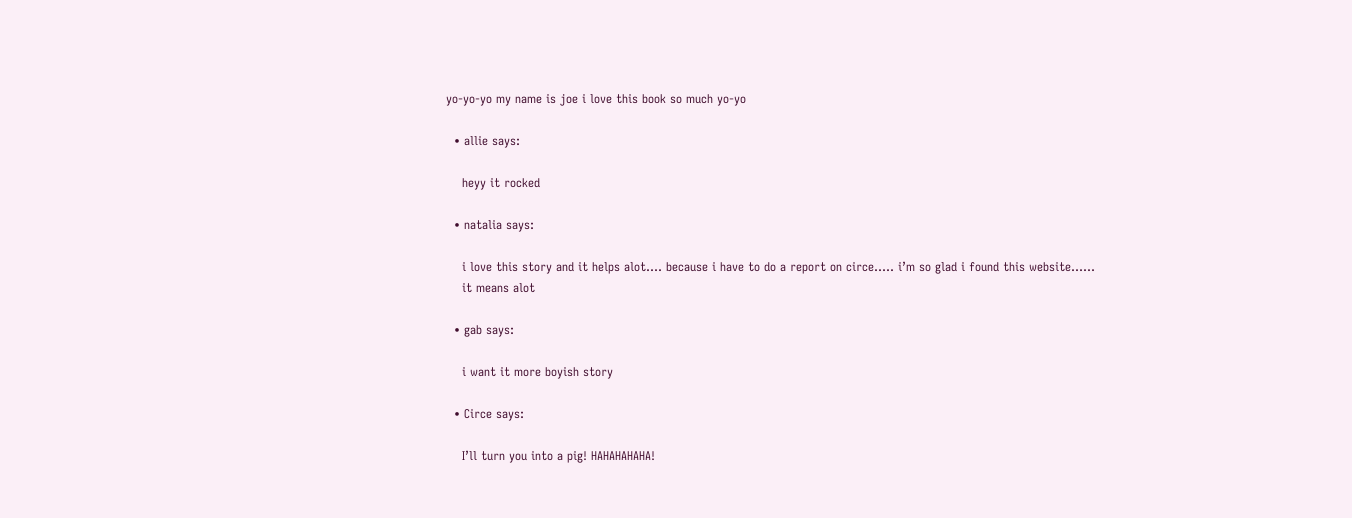yo-yo-yo my name is joe i love this book so much yo-yo

  • allie says:

    heyy it rocked

  • natalia says:

    i love this story and it helps alot…. because i have to do a report on circe….. i’m so glad i found this website……
    it means alot

  • gab says:

    i want it more boyish story

  • Circe says:

    I’ll turn you into a pig! HAHAHAHAHA!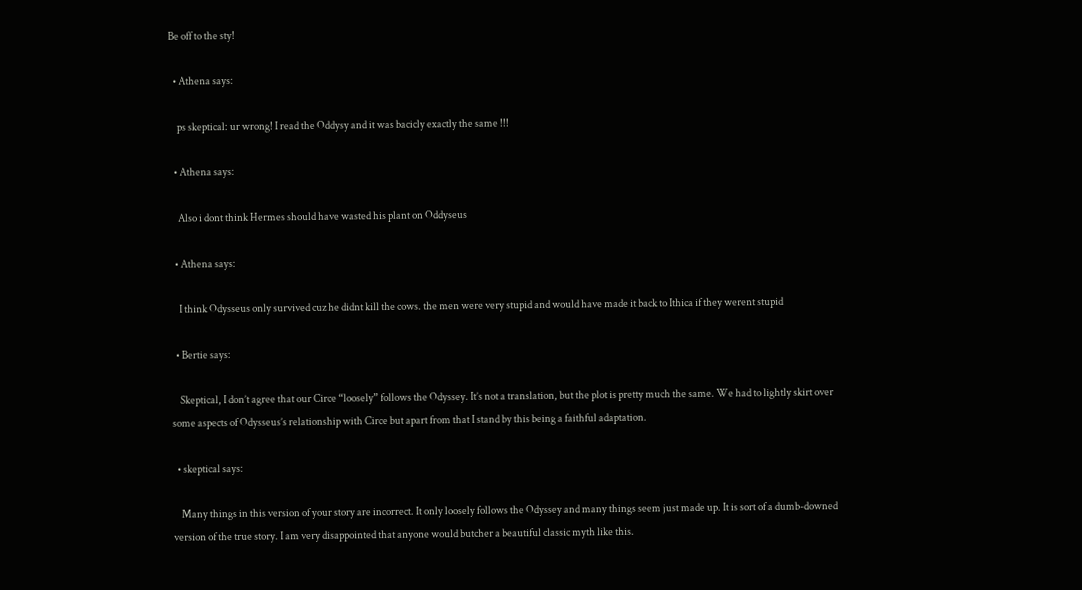Be off to the sty!

  • Athena says:

    ps skeptical: ur wrong! I read the Oddysy and it was bacicly exactly the same !!!

  • Athena says:

    Also i dont think Hermes should have wasted his plant on Oddyseus

  • Athena says:

    I think Odysseus only survived cuz he didnt kill the cows. the men were very stupid and would have made it back to Ithica if they werent stupid

  • Bertie says:

    Skeptical, I don’t agree that our Circe “loosely” follows the Odyssey. It’s not a translation, but the plot is pretty much the same. We had to lightly skirt over some aspects of Odysseus’s relationship with Circe but apart from that I stand by this being a faithful adaptation.

  • skeptical says:

    Many things in this version of your story are incorrect. It only loosely follows the Odyssey and many things seem just made up. It is sort of a dumb-downed version of the true story. I am very disappointed that anyone would butcher a beautiful classic myth like this.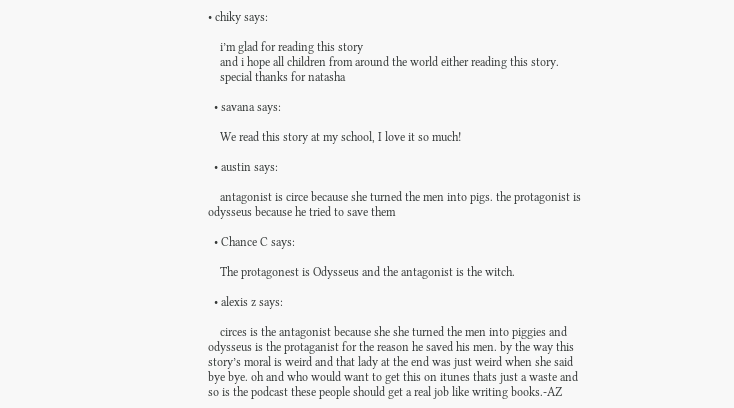• chiky says:

    i’m glad for reading this story
    and i hope all children from around the world either reading this story.
    special thanks for natasha

  • savana says:

    We read this story at my school, I love it so much!

  • austin says:

    antagonist is circe because she turned the men into pigs. the protagonist is odysseus because he tried to save them

  • Chance C says:

    The protagonest is Odysseus and the antagonist is the witch.

  • alexis z says:

    circes is the antagonist because she she turned the men into piggies and odysseus is the protaganist for the reason he saved his men. by the way this story’s moral is weird and that lady at the end was just weird when she said bye bye. oh and who would want to get this on itunes thats just a waste and so is the podcast these people should get a real job like writing books.-AZ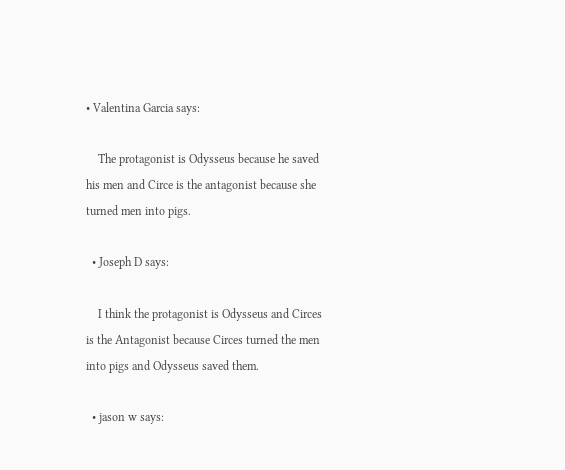• Valentina Garcia says:

    The protagonist is Odysseus because he saved his men and Circe is the antagonist because she turned men into pigs.

  • Joseph D says:

    I think the protagonist is Odysseus and Circes is the Antagonist because Circes turned the men into pigs and Odysseus saved them.

  • jason w says: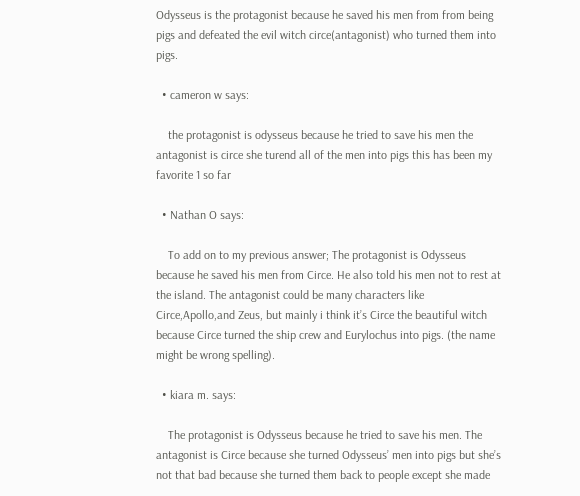Odysseus is the protagonist because he saved his men from from being pigs and defeated the evil witch circe(antagonist) who turned them into pigs.

  • cameron w says:

    the protagonist is odysseus because he tried to save his men the antagonist is circe she turend all of the men into pigs this has been my favorite 1 so far

  • Nathan O says:

    To add on to my previous answer; The protagonist is Odysseus because he saved his men from Circe. He also told his men not to rest at the island. The antagonist could be many characters like Circe,Apollo,and Zeus, but mainly i think it’s Circe the beautiful witch because Circe turned the ship crew and Eurylochus into pigs. (the name might be wrong spelling).

  • kiara m. says:

    The protagonist is Odysseus because he tried to save his men. The antagonist is Circe because she turned Odysseus’ men into pigs but she’s not that bad because she turned them back to people except she made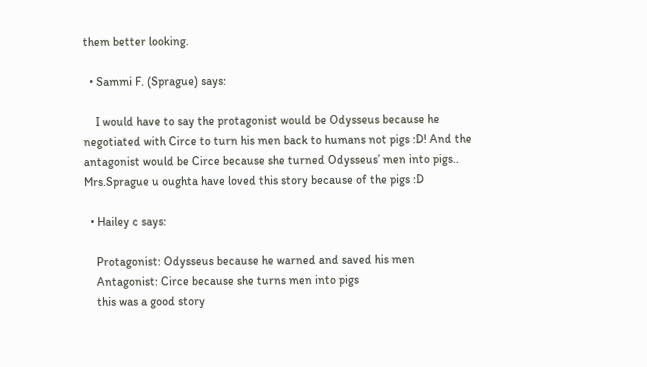them better looking.

  • Sammi F. (Sprague) says:

    I would have to say the protagonist would be Odysseus because he negotiated with Circe to turn his men back to humans not pigs :D! And the antagonist would be Circe because she turned Odysseus’ men into pigs.. Mrs.Sprague u oughta have loved this story because of the pigs :D

  • Hailey c says:

    Protagonist: Odysseus because he warned and saved his men
    Antagonist: Circe because she turns men into pigs
    this was a good story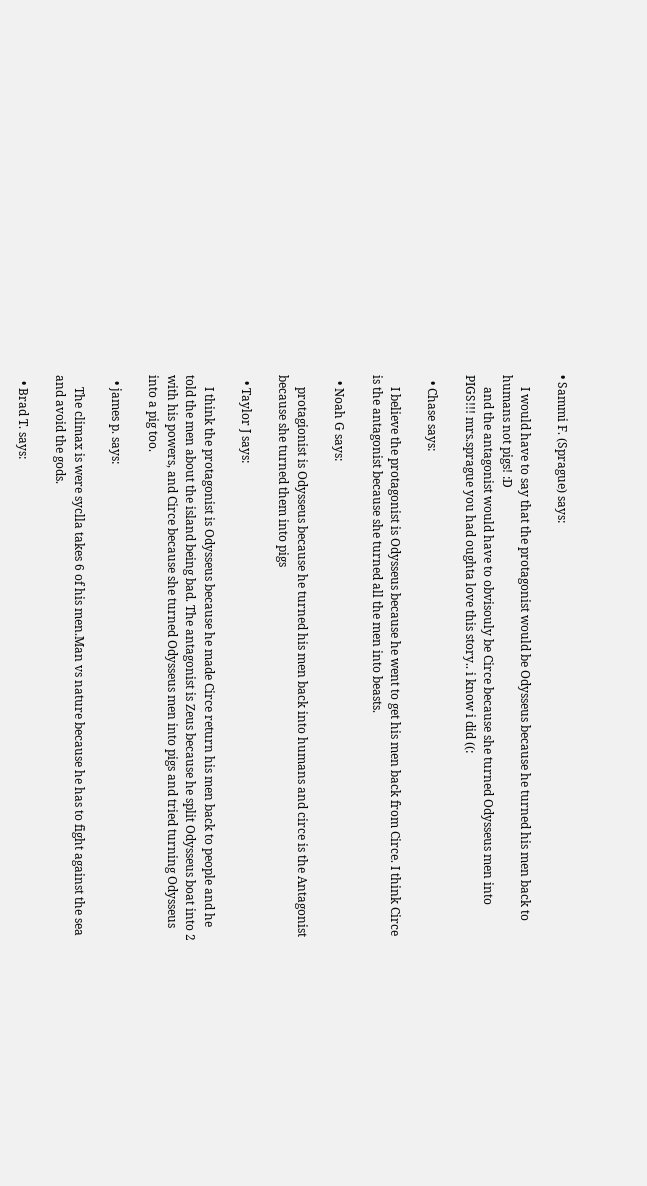• Sammi F. (Sprague) says:

    I would have to say that the protagonist would be Odysseus because he turned his men back to humans not pigs! :D
    and the antagonist would have to obvisouly be Circe because she turned Odysseus men into PIGS!!! mrs.sprague you had oughta love this story.. i know i did ((:

  • Chase says:

    I believe the protagonist is Odysseus because he went to get his men back from Circe. I think Circe is the antagonist because she turned all the men into beasts.

  • Noah G says:

    protagionist is Odysseus because he turned his men back into humans and circe is the Antagonist because she turned them into pigs

  • Taylor J says:

    I think the protagonist is Odysseus because he made Circe return his men back to people and he told the men about the island being bad. The antagonist is Zeus because he split Odysseus boat into 2 with his powers, and Circe because she turned Odysseus men into pigs and tried turning Odysseus into a pig too.

  • james p. says:

    The climax is were syclla takes 6 of his men.Man vs nature because he has to fight against the sea and avoid the gods.

  • Brad T. says: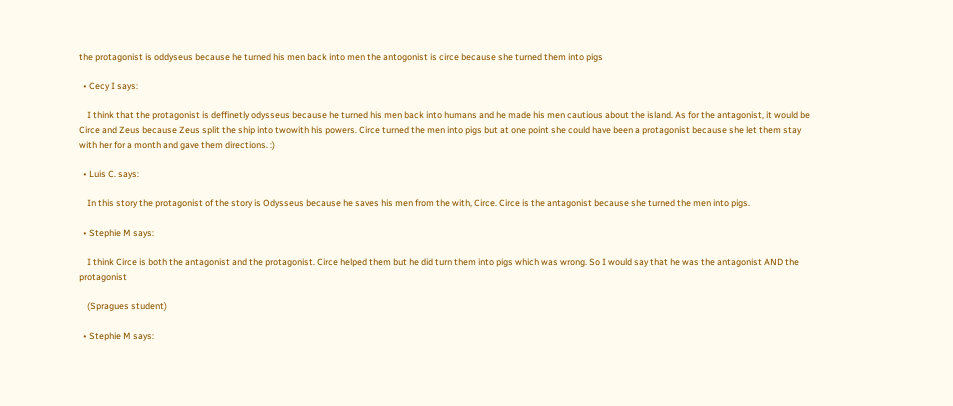the protagonist is oddyseus because he turned his men back into men the antogonist is circe because she turned them into pigs

  • Cecy I says:

    I think that the protagonist is deffinetly odysseus because he turned his men back into humans and he made his men cautious about the island. As for the antagonist, it would be Circe and Zeus because Zeus split the ship into twowith his powers. Circe turned the men into pigs but at one point she could have been a protagonist because she let them stay with her for a month and gave them directions. :)

  • Luis C. says:

    In this story the protagonist of the story is Odysseus because he saves his men from the with, Circe. Circe is the antagonist because she turned the men into pigs.

  • Stephie M says:

    I think Circe is both the antagonist and the protagonist. Circe helped them but he did turn them into pigs which was wrong. So I would say that he was the antagonist AND the protagonist

    (Spragues student)

  • Stephie M says: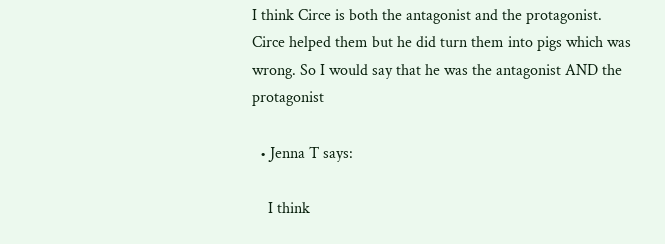I think Circe is both the antagonist and the protagonist. Circe helped them but he did turn them into pigs which was wrong. So I would say that he was the antagonist AND the protagonist

  • Jenna T says:

    I think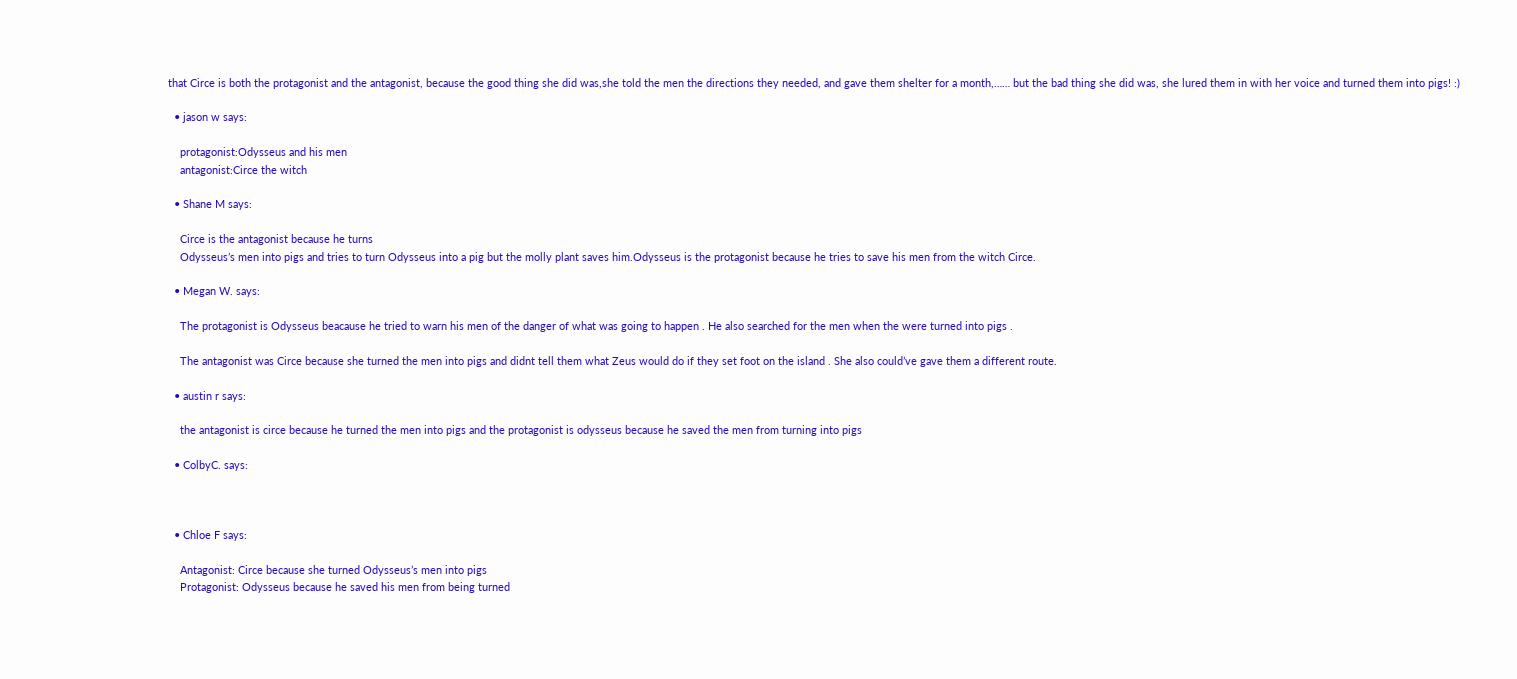that Circe is both the protagonist and the antagonist, because the good thing she did was,she told the men the directions they needed, and gave them shelter for a month,…… but the bad thing she did was, she lured them in with her voice and turned them into pigs! :)

  • jason w says:

    protagonist:Odysseus and his men
    antagonist:Circe the witch

  • Shane M says:

    Circe is the antagonist because he turns
    Odysseus’s men into pigs and tries to turn Odysseus into a pig but the molly plant saves him.Odysseus is the protagonist because he tries to save his men from the witch Circe.

  • Megan W. says:

    The protagonist is Odysseus beacause he tried to warn his men of the danger of what was going to happen . He also searched for the men when the were turned into pigs .

    The antagonist was Circe because she turned the men into pigs and didnt tell them what Zeus would do if they set foot on the island . She also could’ve gave them a different route.

  • austin r says:

    the antagonist is circe because he turned the men into pigs and the protagonist is odysseus because he saved the men from turning into pigs

  • ColbyC. says:



  • Chloe F says:

    Antagonist: Circe because she turned Odysseus’s men into pigs
    Protagonist: Odysseus because he saved his men from being turned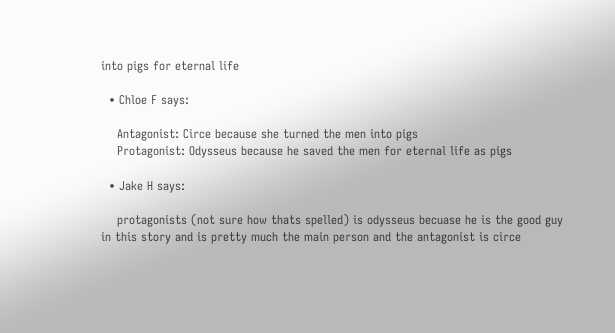into pigs for eternal life

  • Chloe F says:

    Antagonist: Circe because she turned the men into pigs
    Protagonist: Odysseus because he saved the men for eternal life as pigs

  • Jake H says:

    protagonists (not sure how thats spelled) is odysseus becuase he is the good guy in this story and is pretty much the main person and the antagonist is circe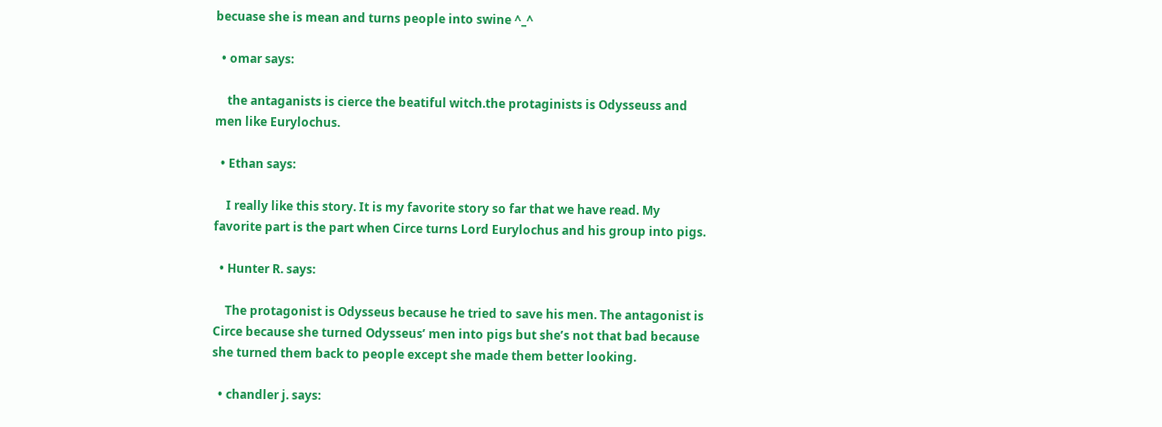becuase she is mean and turns people into swine ^_^

  • omar says:

    the antaganists is cierce the beatiful witch.the protaginists is Odysseuss and men like Eurylochus.

  • Ethan says:

    I really like this story. It is my favorite story so far that we have read. My favorite part is the part when Circe turns Lord Eurylochus and his group into pigs.

  • Hunter R. says:

    The protagonist is Odysseus because he tried to save his men. The antagonist is Circe because she turned Odysseus’ men into pigs but she’s not that bad because she turned them back to people except she made them better looking.

  • chandler j. says: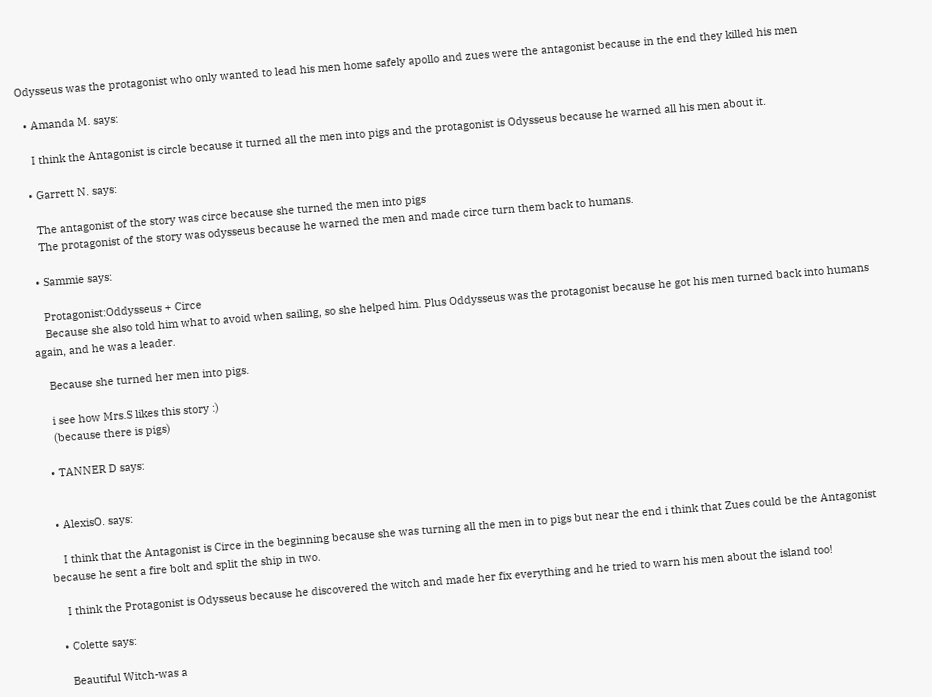Odysseus was the protagonist who only wanted to lead his men home safely apollo and zues were the antagonist because in the end they killed his men

  • Amanda M. says:

    I think the Antagonist is circle because it turned all the men into pigs and the protagonist is Odysseus because he warned all his men about it.

  • Garrett N. says:

    The antagonist of the story was circe because she turned the men into pigs
    The protagonist of the story was odysseus because he warned the men and made circe turn them back to humans.

  • Sammie says:

    Protagonist:Oddysseus + Circe
    Because she also told him what to avoid when sailing, so she helped him. Plus Oddysseus was the protagonist because he got his men turned back into humans again, and he was a leader.

    Because she turned her men into pigs.

    i see how Mrs.S likes this story :)
    (because there is pigs)

  • TANNER D says:


  • AlexisO. says:

    I think that the Antagonist is Circe in the beginning because she was turning all the men in to pigs but near the end i think that Zues could be the Antagonist because he sent a fire bolt and split the ship in two.

    I think the Protagonist is Odysseus because he discovered the witch and made her fix everything and he tried to warn his men about the island too!

  • Colette says:

    Beautiful Witch-was a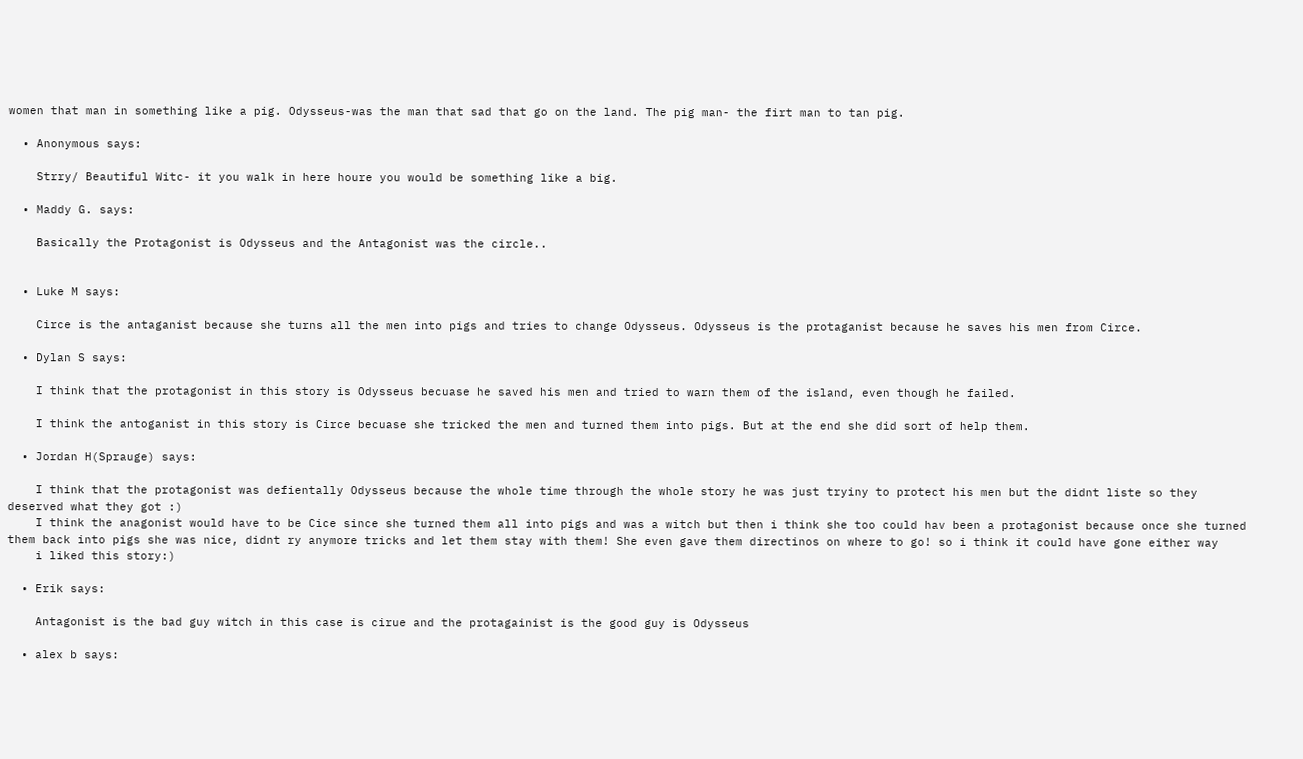women that man in something like a pig. Odysseus-was the man that sad that go on the land. The pig man- the firt man to tan pig.

  • Anonymous says:

    Strry/ Beautiful Witc- it you walk in here houre you would be something like a big.

  • Maddy G. says:

    Basically the Protagonist is Odysseus and the Antagonist was the circle..


  • Luke M says:

    Circe is the antaganist because she turns all the men into pigs and tries to change Odysseus. Odysseus is the protaganist because he saves his men from Circe.

  • Dylan S says:

    I think that the protagonist in this story is Odysseus becuase he saved his men and tried to warn them of the island, even though he failed.

    I think the antoganist in this story is Circe becuase she tricked the men and turned them into pigs. But at the end she did sort of help them.

  • Jordan H(Sprauge) says:

    I think that the protagonist was defientally Odysseus because the whole time through the whole story he was just tryiny to protect his men but the didnt liste so they deserved what they got :)
    I think the anagonist would have to be Cice since she turned them all into pigs and was a witch but then i think she too could hav been a protagonist because once she turned them back into pigs she was nice, didnt ry anymore tricks and let them stay with them! She even gave them directinos on where to go! so i think it could have gone either way
    i liked this story:)

  • Erik says:

    Antagonist is the bad guy witch in this case is cirue and the protagainist is the good guy is Odysseus

  • alex b says: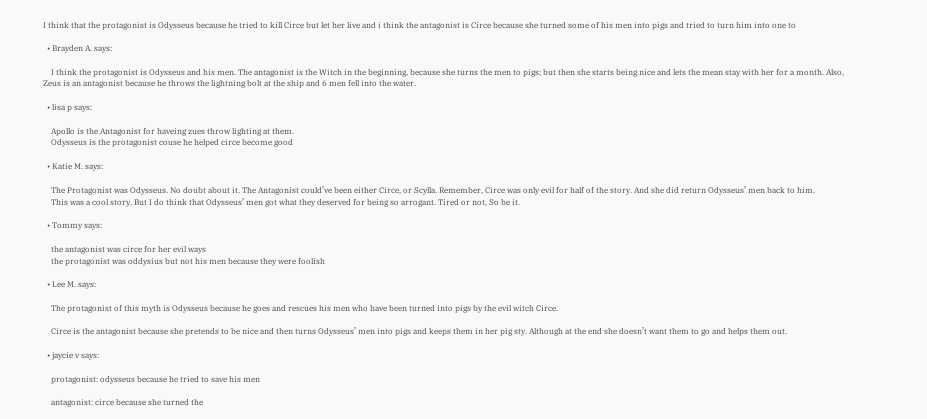I think that the protagonist is Odysseus because he tried to kill Circe but let her live and i think the antagonist is Circe because she turned some of his men into pigs and tried to turn him into one to

  • Brayden A. says:

    I think the protagonist is Odysseus and his men. The antagonist is the Witch in the beginning, because she turns the men to pigs; but then she starts being nice and lets the mean stay with her for a month. Also, Zeus is an antagonist because he throws the lightning bolt at the ship and 6 men fell into the water.

  • lisa p says:

    Apollo is the Antagonist for haveing zues throw lighting at them.
    Odysseus is the protagonist couse he helped circe become good

  • Katie M. says:

    The Protagonist was Odysseus. No doubt about it. The Antagonist could’ve been either Circe, or Scylla. Remember, Circe was only evil for half of the story. And she did return Odysseus’ men back to him.
    This was a cool story. But I do think that Odysseus’ men got what they deserved for being so arrogant. Tired or not, So be it.

  • Tommy says:

    the antagonist was circe for her evil ways
    the protagonist was oddysius but not his men because they were foolish

  • Lee M. says:

    The protagonist of this myth is Odysseus because he goes and rescues his men who have been turned into pigs by the evil witch Circe.

    Circe is the antagonist because she pretends to be nice and then turns Odysseus’ men into pigs and keeps them in her pig sty. Although at the end she doesn’t want them to go and helps them out.

  • jaycie v says:

    protagonist: odysseus because he tried to save his men

    antagonist: circe because she turned the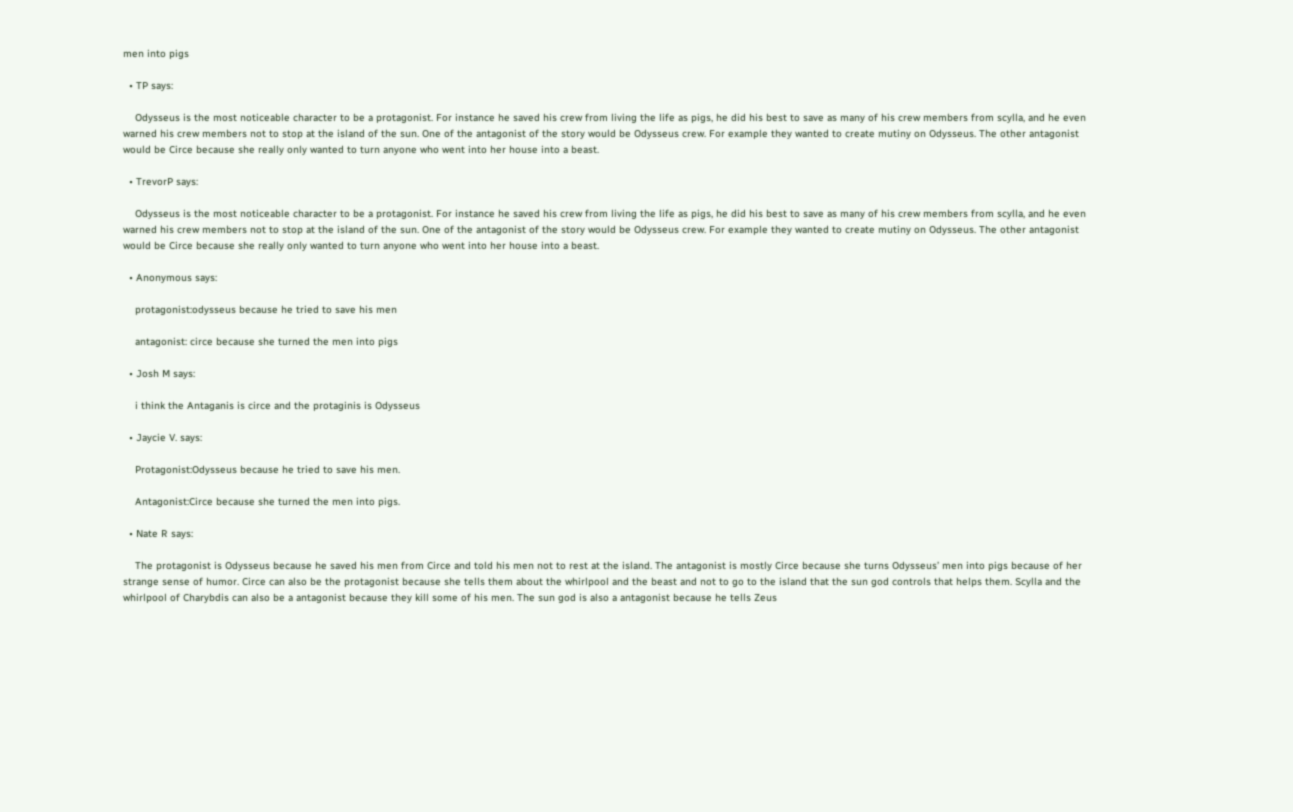men into pigs

  • TP says:

    Odysseus is the most noticeable character to be a protagonist. For instance he saved his crew from living the life as pigs, he did his best to save as many of his crew members from scylla, and he even warned his crew members not to stop at the island of the sun. One of the antagonist of the story would be Odysseus crew. For example they wanted to create mutiny on Odysseus. The other antagonist would be Circe because she really only wanted to turn anyone who went into her house into a beast.

  • TrevorP says:

    Odysseus is the most noticeable character to be a protagonist. For instance he saved his crew from living the life as pigs, he did his best to save as many of his crew members from scylla, and he even warned his crew members not to stop at the island of the sun. One of the antagonist of the story would be Odysseus crew. For example they wanted to create mutiny on Odysseus. The other antagonist would be Circe because she really only wanted to turn anyone who went into her house into a beast.

  • Anonymous says:

    protagonist:odysseus because he tried to save his men

    antagonist: circe because she turned the men into pigs

  • Josh M says:

    i think the Antaganis is circe and the protaginis is Odysseus

  • Jaycie V. says:

    Protagonist:Odysseus because he tried to save his men.

    Antagonist:Circe because she turned the men into pigs.

  • Nate R says:

    The protagonist is Odysseus because he saved his men from Circe and told his men not to rest at the island. The antagonist is mostly Circe because she turns Odysseus’ men into pigs because of her strange sense of humor. Circe can also be the protagonist because she tells them about the whirlpool and the beast and not to go to the island that the sun god controls that helps them. Scylla and the whirlpool of Charybdis can also be a antagonist because they kill some of his men. The sun god is also a antagonist because he tells Zeus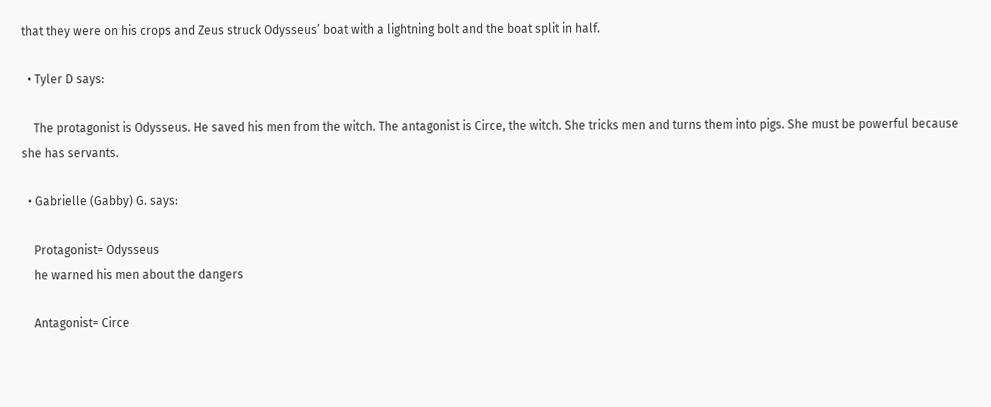that they were on his crops and Zeus struck Odysseus’ boat with a lightning bolt and the boat split in half.

  • Tyler D says:

    The protagonist is Odysseus. He saved his men from the witch. The antagonist is Circe, the witch. She tricks men and turns them into pigs. She must be powerful because she has servants.

  • Gabrielle (Gabby) G. says:

    Protagonist= Odysseus
    he warned his men about the dangers

    Antagonist= Circe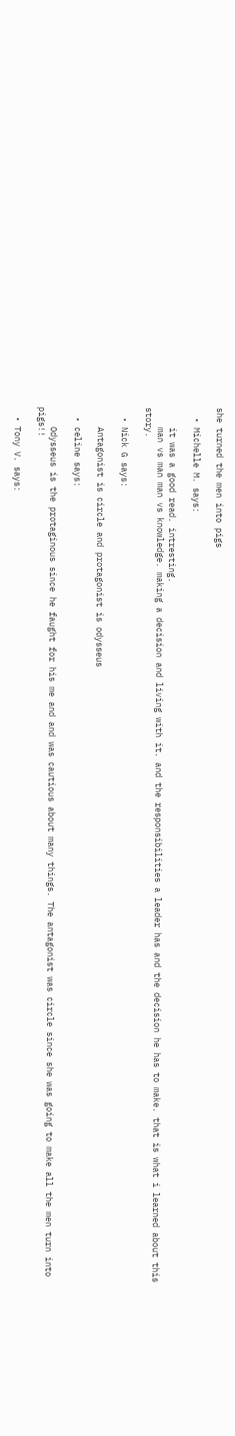she turned the men into pigs

  • Michelle M. says:

    it was a good read. intresting.
    man vs man man vs knowledge. making a decision and living with it. and the responsibilities a leader has and the decision he has to make. that is what i learned about this story.

  • Nick G says:

    Antagonist is circle and protagonist is odysseus

  • celine says:

    Odysseus is the protaginous since he faught for his me and and was cautious about many things. The antagonist was circle since she was going to make all the men turn into pigs!!

  • Tony V. says: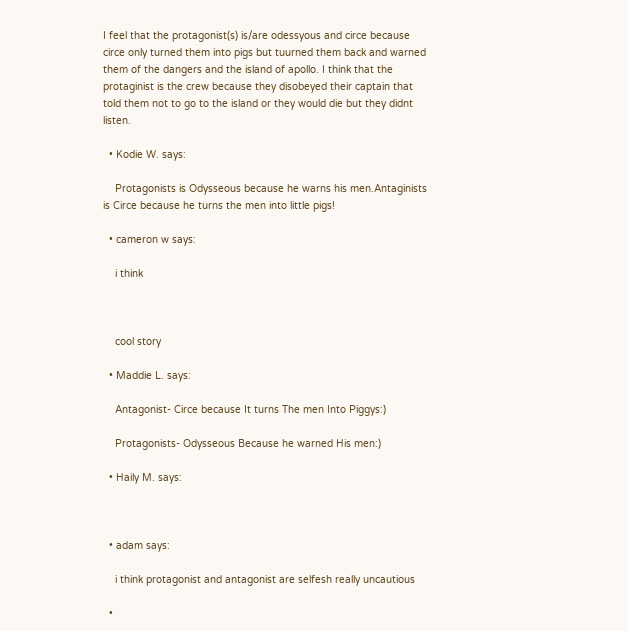I feel that the protagonist(s) is/are odessyous and circe because circe only turned them into pigs but tuurned them back and warned them of the dangers and the island of apollo. I think that the protaginist is the crew because they disobeyed their captain that told them not to go to the island or they would die but they didnt listen.

  • Kodie W. says:

    Protagonists is Odysseous because he warns his men.Antaginists is Circe because he turns the men into little pigs!

  • cameron w says:

    i think



    cool story

  • Maddie L. says:

    Antagonist- Circe because It turns The men Into Piggys:)

    Protagonists- Odysseous Because he warned His men:)

  • Haily M. says:



  • adam says:

    i think protagonist and antagonist are selfesh really uncautious

  •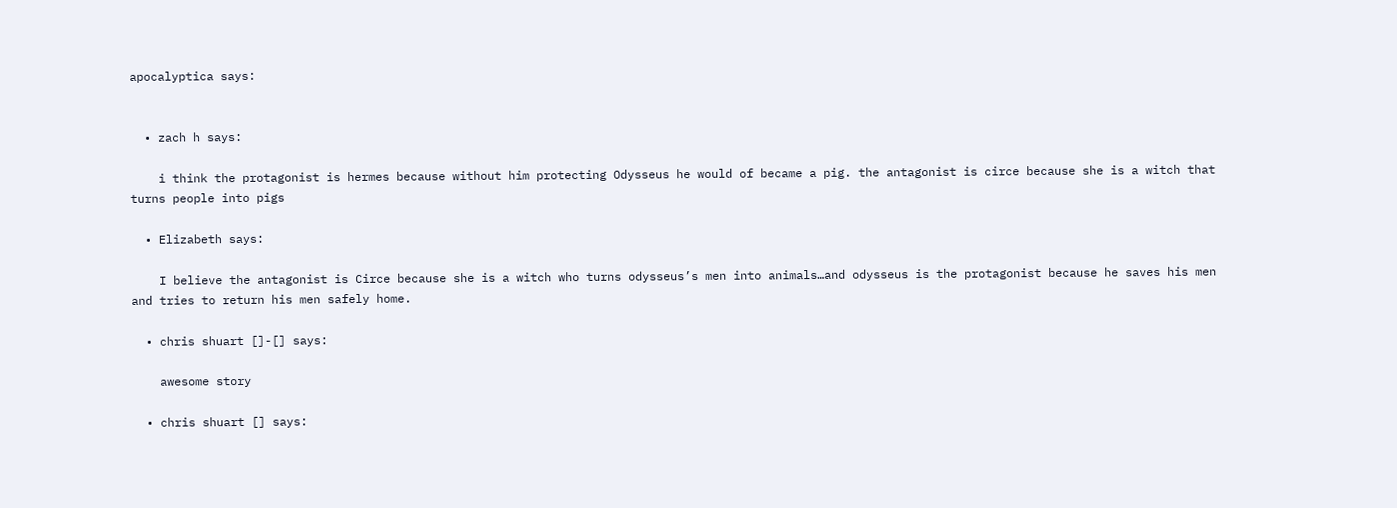apocalyptica says:


  • zach h says:

    i think the protagonist is hermes because without him protecting Odysseus he would of became a pig. the antagonist is circe because she is a witch that turns people into pigs

  • Elizabeth says:

    I believe the antagonist is Circe because she is a witch who turns odysseus’s men into animals…and odysseus is the protagonist because he saves his men and tries to return his men safely home.

  • chris shuart []-[] says:

    awesome story

  • chris shuart [] says: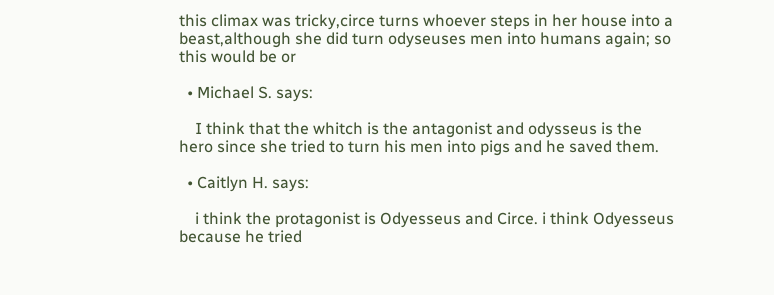this climax was tricky,circe turns whoever steps in her house into a beast,although she did turn odyseuses men into humans again; so this would be or

  • Michael S. says:

    I think that the whitch is the antagonist and odysseus is the hero since she tried to turn his men into pigs and he saved them.

  • Caitlyn H. says:

    i think the protagonist is Odyesseus and Circe. i think Odyesseus because he tried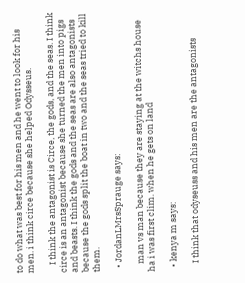to do what was best for his men and he went to look for his men. i think circe because she helped Odysseus.

    I think the antagonist is Circe, the gods, and the seas. I think circe is an antagonist because she turned the men into pigs and beasts. I think the gods and the seas are also antagonists because the gods split the boat in two and the seas tried to kill them.

  • JordanLMrsSprauge says:

    man vs man because they are staying at the witchs house ha i was first clim. when he gets on land

  • kenya m says:

    I think that odyseuss and his men are the antagonists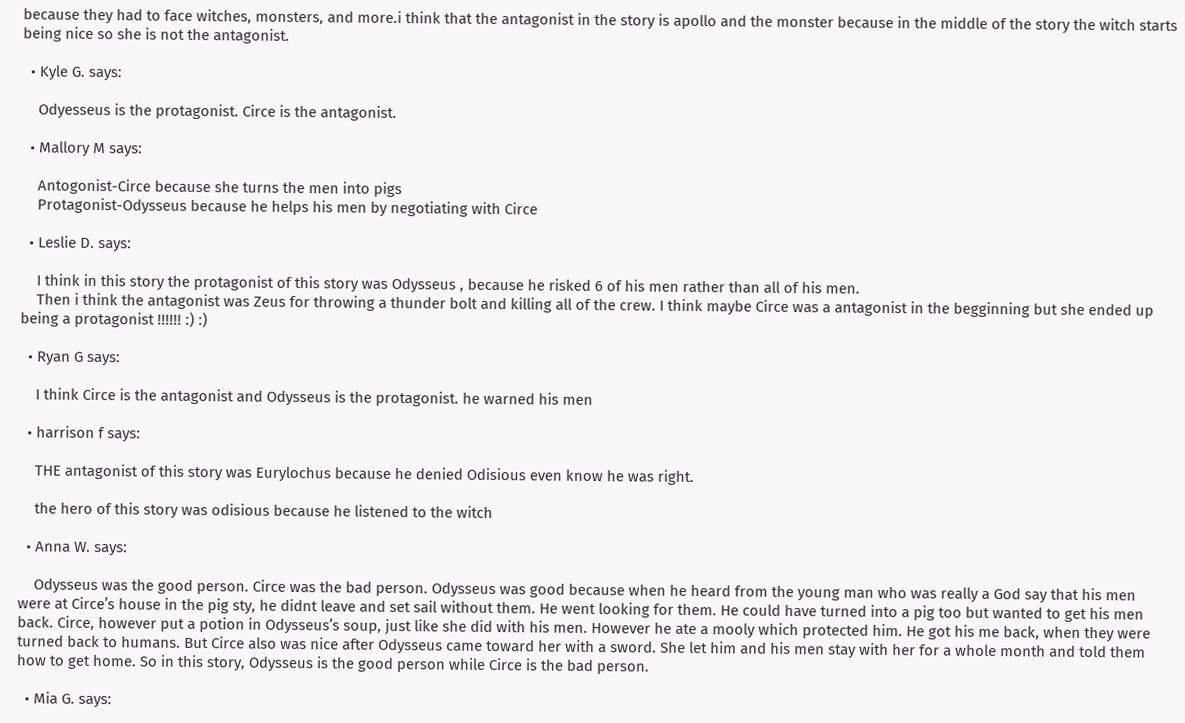because they had to face witches, monsters, and more.i think that the antagonist in the story is apollo and the monster because in the middle of the story the witch starts being nice so she is not the antagonist.

  • Kyle G. says:

    Odyesseus is the protagonist. Circe is the antagonist.

  • Mallory M says:

    Antogonist-Circe because she turns the men into pigs
    Protagonist-Odysseus because he helps his men by negotiating with Circe

  • Leslie D. says:

    I think in this story the protagonist of this story was Odysseus , because he risked 6 of his men rather than all of his men.
    Then i think the antagonist was Zeus for throwing a thunder bolt and killing all of the crew. I think maybe Circe was a antagonist in the begginning but she ended up being a protagonist !!!!!! :) :)

  • Ryan G says:

    I think Circe is the antagonist and Odysseus is the protagonist. he warned his men

  • harrison f says:

    THE antagonist of this story was Eurylochus because he denied Odisious even know he was right.

    the hero of this story was odisious because he listened to the witch

  • Anna W. says:

    Odysseus was the good person. Circe was the bad person. Odysseus was good because when he heard from the young man who was really a God say that his men were at Circe’s house in the pig sty, he didnt leave and set sail without them. He went looking for them. He could have turned into a pig too but wanted to get his men back. Circe, however put a potion in Odysseus’s soup, just like she did with his men. However he ate a mooly which protected him. He got his me back, when they were turned back to humans. But Circe also was nice after Odysseus came toward her with a sword. She let him and his men stay with her for a whole month and told them how to get home. So in this story, Odysseus is the good person while Circe is the bad person.

  • Mia G. says: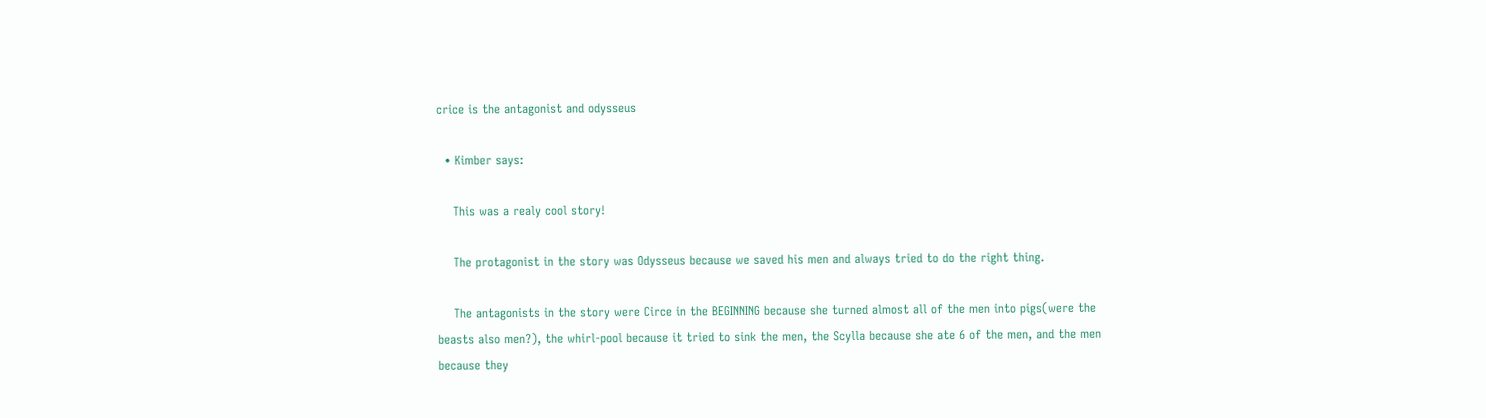crice is the antagonist and odysseus

  • Kimber says:

    This was a realy cool story!

    The protagonist in the story was Odysseus because we saved his men and always tried to do the right thing.

    The antagonists in the story were Circe in the BEGINNING because she turned almost all of the men into pigs(were the beasts also men?), the whirl-pool because it tried to sink the men, the Scylla because she ate 6 of the men, and the men because they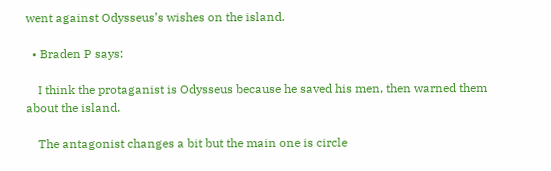went against Odysseus’s wishes on the island.

  • Braden P says:

    I think the protaganist is Odysseus because he saved his men, then warned them about the island.

    The antagonist changes a bit but the main one is circle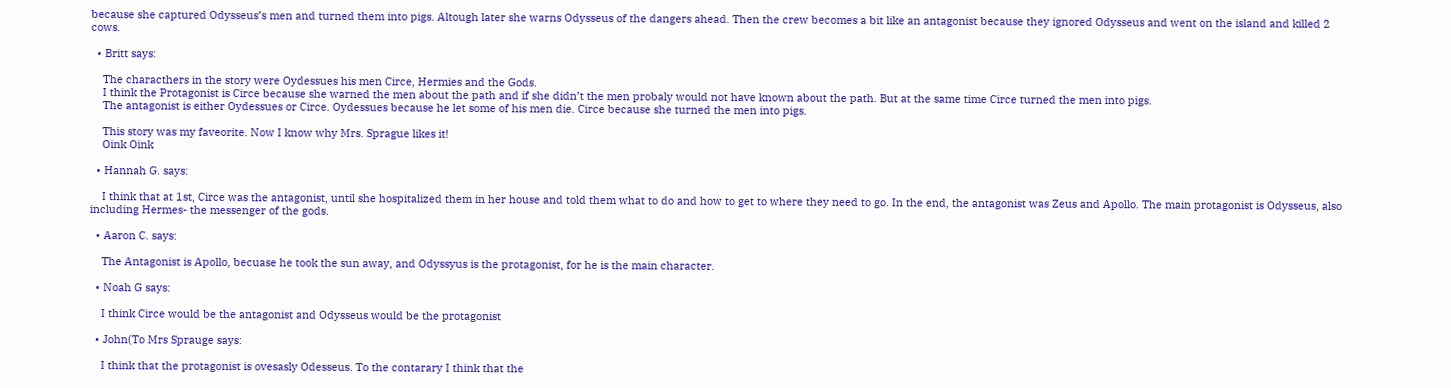because she captured Odysseus’s men and turned them into pigs. Altough later she warns Odysseus of the dangers ahead. Then the crew becomes a bit like an antagonist because they ignored Odysseus and went on the island and killed 2 cows.

  • Britt says:

    The characthers in the story were Oydessues his men Circe, Hermies and the Gods.
    I think the Protagonist is Circe because she warned the men about the path and if she didn’t the men probaly would not have known about the path. But at the same time Circe turned the men into pigs.
    The antagonist is either Oydessues or Circe. Oydessues because he let some of his men die. Circe because she turned the men into pigs.

    This story was my faveorite. Now I know why Mrs. Sprague likes it!
    Oink Oink

  • Hannah G. says:

    I think that at 1st, Circe was the antagonist, until she hospitalized them in her house and told them what to do and how to get to where they need to go. In the end, the antagonist was Zeus and Apollo. The main protagonist is Odysseus, also including Hermes- the messenger of the gods.

  • Aaron C. says:

    The Antagonist is Apollo, becuase he took the sun away, and Odyssyus is the protagonist, for he is the main character.

  • Noah G says:

    I think Circe would be the antagonist and Odysseus would be the protagonist

  • John(To Mrs Sprauge says:

    I think that the protagonist is ovesasly Odesseus. To the contarary I think that the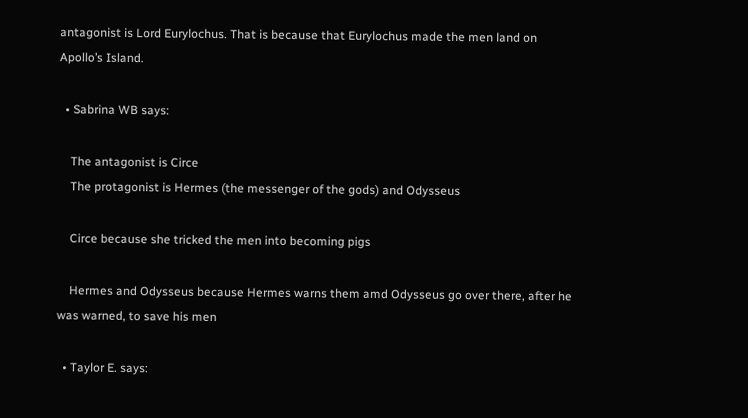antagonist is Lord Eurylochus. That is because that Eurylochus made the men land on Apollo’s Island.

  • Sabrina WB says:

    The antagonist is Circe
    The protagonist is Hermes (the messenger of the gods) and Odysseus

    Circe because she tricked the men into becoming pigs

    Hermes and Odysseus because Hermes warns them amd Odysseus go over there, after he was warned, to save his men

  • Taylor E. says: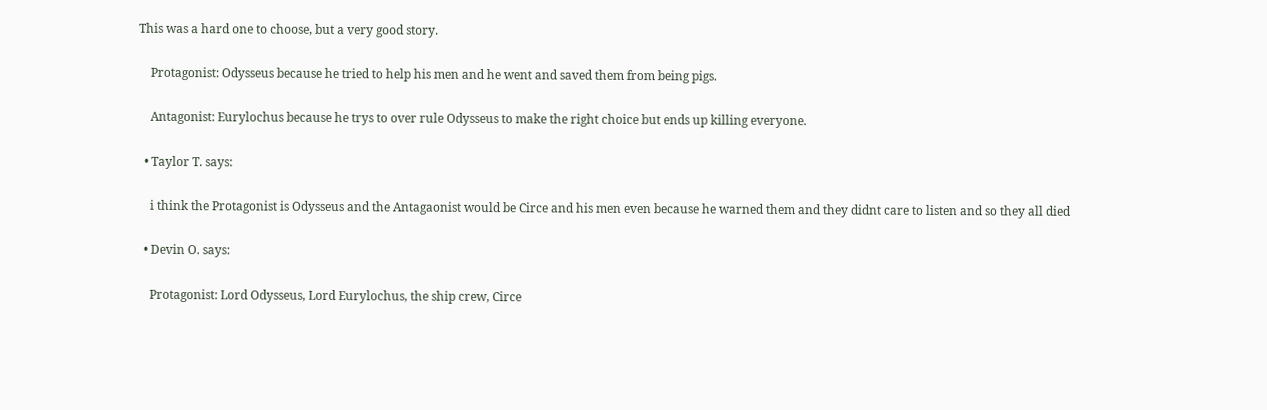This was a hard one to choose, but a very good story.

    Protagonist: Odysseus because he tried to help his men and he went and saved them from being pigs.

    Antagonist: Eurylochus because he trys to over rule Odysseus to make the right choice but ends up killing everyone.

  • Taylor T. says:

    i think the Protagonist is Odysseus and the Antagaonist would be Circe and his men even because he warned them and they didnt care to listen and so they all died

  • Devin O. says:

    Protagonist: Lord Odysseus, Lord Eurylochus, the ship crew, Circe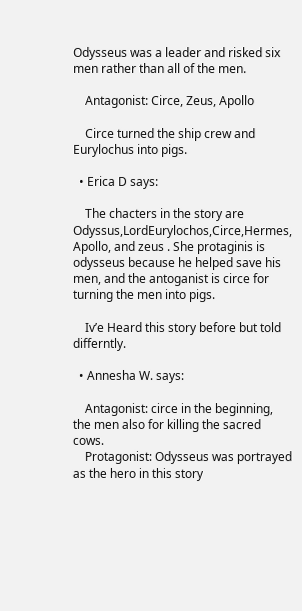Odysseus was a leader and risked six men rather than all of the men.

    Antagonist: Circe, Zeus, Apollo

    Circe turned the ship crew and Eurylochus into pigs.

  • Erica D says:

    The chacters in the story are Odyssus,LordEurylochos,Circe,Hermes, Apollo, and zeus . She protaginis is odysseus because he helped save his men, and the antoganist is circe for turning the men into pigs.

    Iv’e Heard this story before but told differntly.

  • Annesha W. says:

    Antagonist: circe in the beginning, the men also for killing the sacred cows.
    Protagonist: Odysseus was portrayed as the hero in this story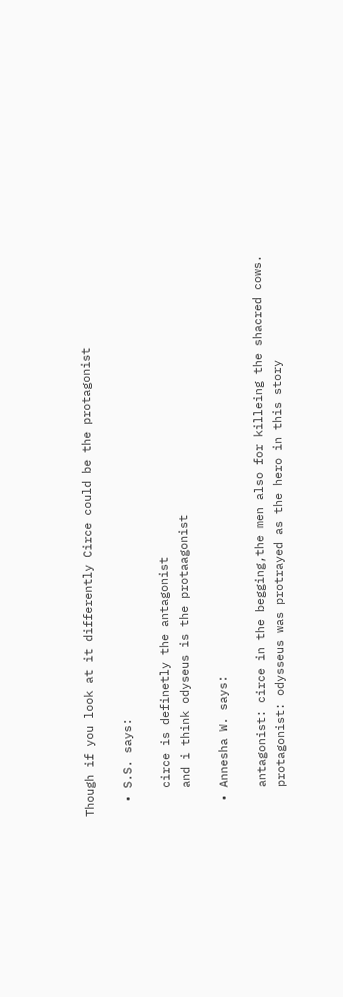Though if you look at it differently Circe could be the protagonist

  • S.S. says:

    circe is definetly the antagonist
    and i think odyseus is the protaagonist

  • Annesha W. says:

    antagonist: circe in the begging,the men also for killeing the shacred cows.
    protagonist: odysseus was protrayed as the hero in this story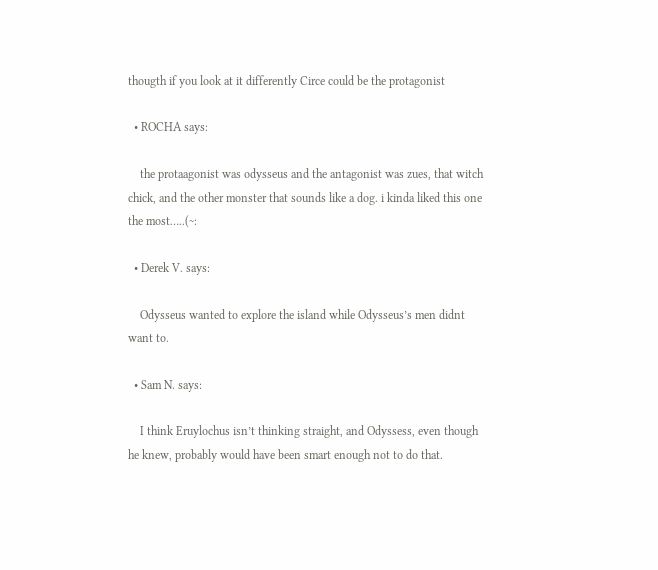thougth if you look at it differently Circe could be the protagonist

  • ROCHA says:

    the protaagonist was odysseus and the antagonist was zues, that witch chick, and the other monster that sounds like a dog. i kinda liked this one the most…..(~:

  • Derek V. says:

    Odysseus wanted to explore the island while Odysseus’s men didnt want to.

  • Sam N. says:

    I think Eruylochus isn’t thinking straight, and Odyssess, even though he knew, probably would have been smart enough not to do that.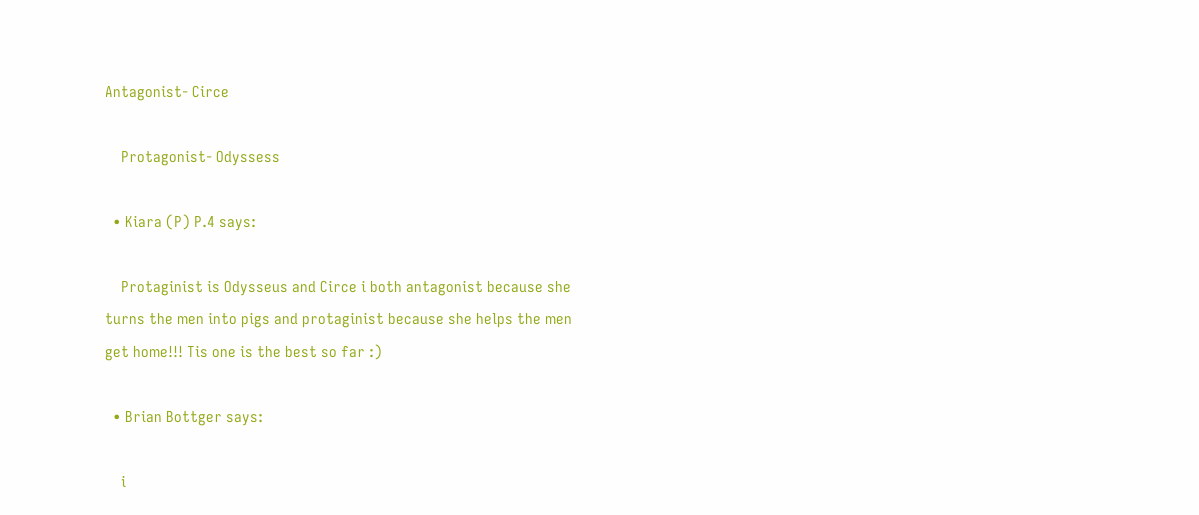Antagonist- Circe

    Protagonist- Odyssess

  • Kiara (P) P.4 says:

    Protaginist is Odysseus and Circe i both antagonist because she turns the men into pigs and protaginist because she helps the men get home!!! Tis one is the best so far :)

  • Brian Bottger says:

    i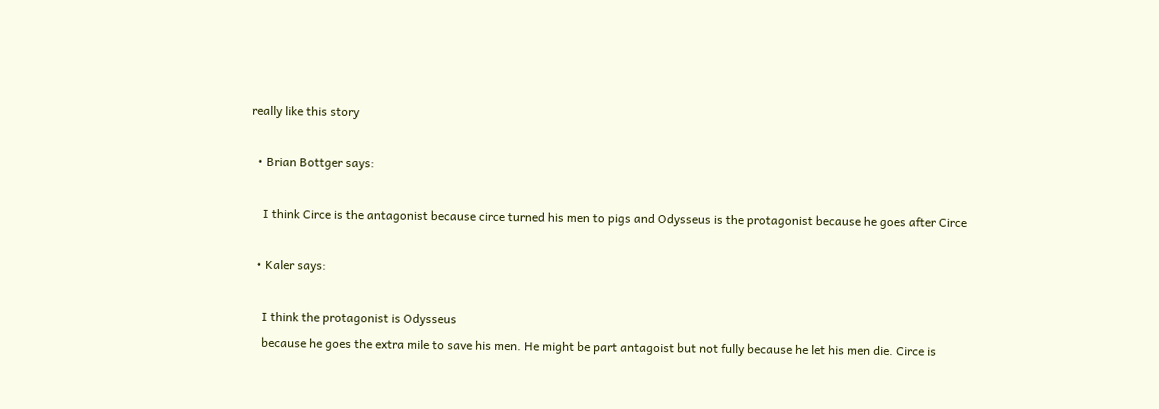really like this story

  • Brian Bottger says:

    I think Circe is the antagonist because circe turned his men to pigs and Odysseus is the protagonist because he goes after Circe

  • Kaler says:

    I think the protagonist is Odysseus
    because he goes the extra mile to save his men. He might be part antagoist but not fully because he let his men die. Circe is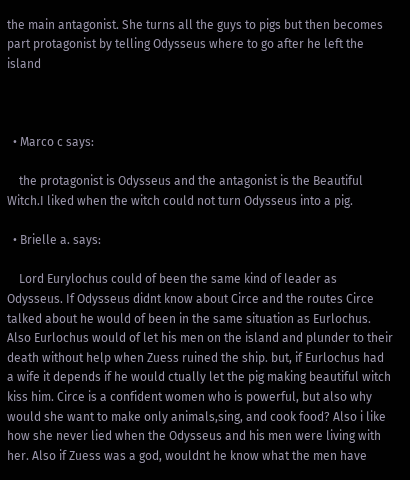the main antagonist. She turns all the guys to pigs but then becomes part protagonist by telling Odysseus where to go after he left the island



  • Marco c says:

    the protagonist is Odysseus and the antagonist is the Beautiful Witch.I liked when the witch could not turn Odysseus into a pig.

  • Brielle a. says:

    Lord Eurylochus could of been the same kind of leader as Odysseus. If Odysseus didnt know about Circe and the routes Circe talked about he would of been in the same situation as Eurlochus. Also Eurlochus would of let his men on the island and plunder to their death without help when Zuess ruined the ship. but, if Eurlochus had a wife it depends if he would ctually let the pig making beautiful witch kiss him. Circe is a confident women who is powerful, but also why would she want to make only animals,sing, and cook food? Also i like how she never lied when the Odysseus and his men were living with her. Also if Zuess was a god, wouldnt he know what the men have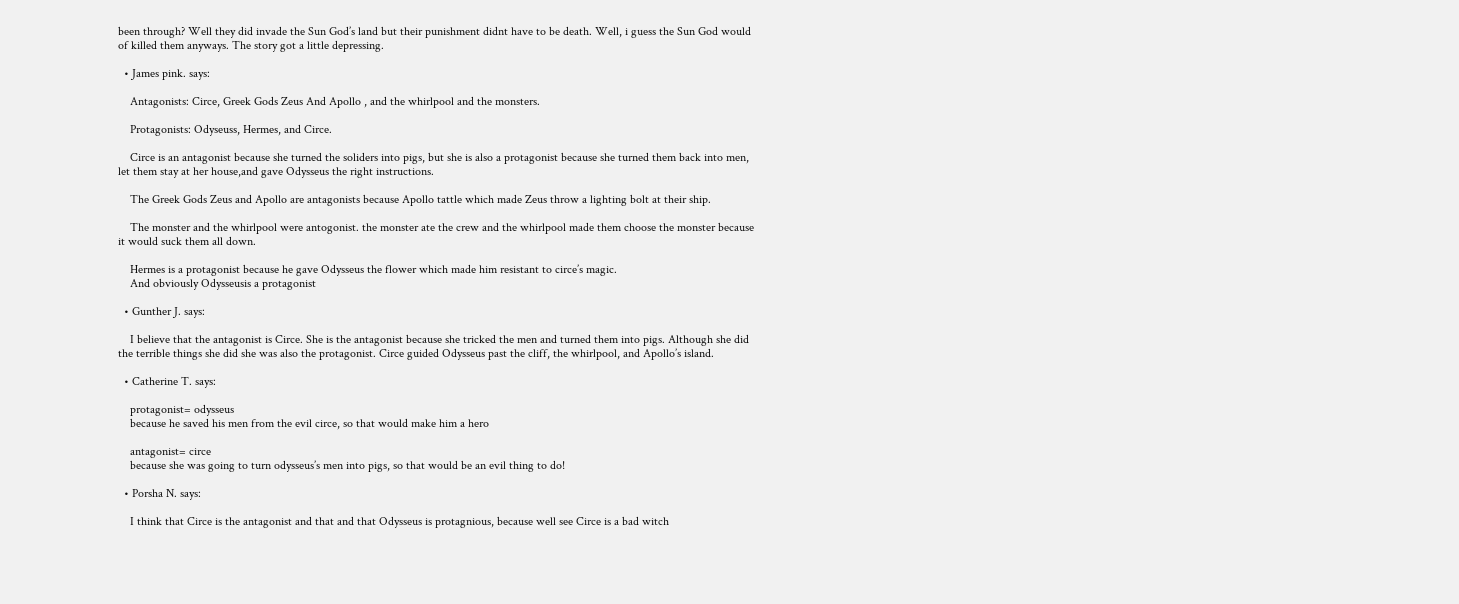been through? Well they did invade the Sun God’s land but their punishment didnt have to be death. Well, i guess the Sun God would of killed them anyways. The story got a little depressing.

  • James pink. says:

    Antagonists: Circe, Greek Gods Zeus And Apollo , and the whirlpool and the monsters.

    Protagonists: Odyseuss, Hermes, and Circe.

    Circe is an antagonist because she turned the soliders into pigs, but she is also a protagonist because she turned them back into men, let them stay at her house,and gave Odysseus the right instructions.

    The Greek Gods Zeus and Apollo are antagonists because Apollo tattle which made Zeus throw a lighting bolt at their ship.

    The monster and the whirlpool were antogonist. the monster ate the crew and the whirlpool made them choose the monster because it would suck them all down.

    Hermes is a protagonist because he gave Odysseus the flower which made him resistant to circe’s magic.
    And obviously Odysseusis a protagonist

  • Gunther J. says:

    I believe that the antagonist is Circe. She is the antagonist because she tricked the men and turned them into pigs. Although she did the terrible things she did she was also the protagonist. Circe guided Odysseus past the cliff, the whirlpool, and Apollo’s island.

  • Catherine T. says:

    protagonist= odysseus
    because he saved his men from the evil circe, so that would make him a hero

    antagonist= circe
    because she was going to turn odysseus’s men into pigs, so that would be an evil thing to do!

  • Porsha N. says:

    I think that Circe is the antagonist and that and that Odysseus is protagnious, because well see Circe is a bad witch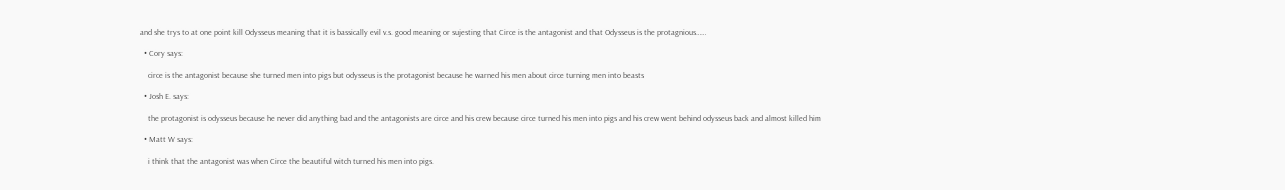and she trys to at one point kill Odysseus meaning that it is bassically evil v.s. good meaning or sujesting that Circe is the antagonist and that Odysseus is the protagnious……

  • Cory says:

    circe is the antagonist because she turned men into pigs but odysseus is the protagonist because he warned his men about circe turning men into beasts

  • Josh E. says:

    the protagonist is odysseus because he never did anything bad and the antagonists are circe and his crew because circe turned his men into pigs and his crew went behind odysseus back and almost killed him

  • Matt W says:

    i think that the antagonist was when Circe the beautiful witch turned his men into pigs.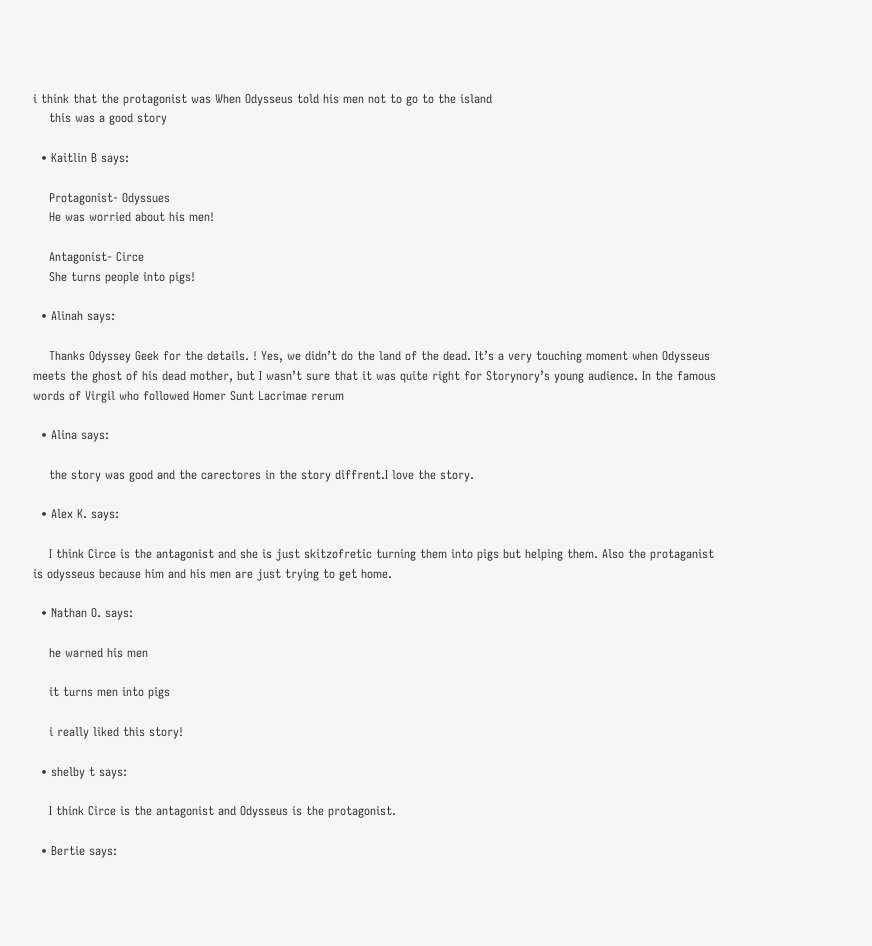i think that the protagonist was When Odysseus told his men not to go to the island
    this was a good story

  • Kaitlin B says:

    Protagonist- Odyssues
    He was worried about his men!

    Antagonist- Circe
    She turns people into pigs!

  • Alinah says:

    Thanks Odyssey Geek for the details. ! Yes, we didn’t do the land of the dead. It’s a very touching moment when Odysseus meets the ghost of his dead mother, but I wasn’t sure that it was quite right for Storynory’s young audience. In the famous words of Virgil who followed Homer Sunt Lacrimae rerum

  • Alina says:

    the story was good and the carectores in the story diffrent.I love the story.

  • Alex K. says:

    I think Circe is the antagonist and she is just skitzofretic turning them into pigs but helping them. Also the protaganist is odysseus because him and his men are just trying to get home.

  • Nathan O. says:

    he warned his men

    it turns men into pigs

    i really liked this story!

  • shelby t says:

    I think Circe is the antagonist and Odysseus is the protagonist.

  • Bertie says: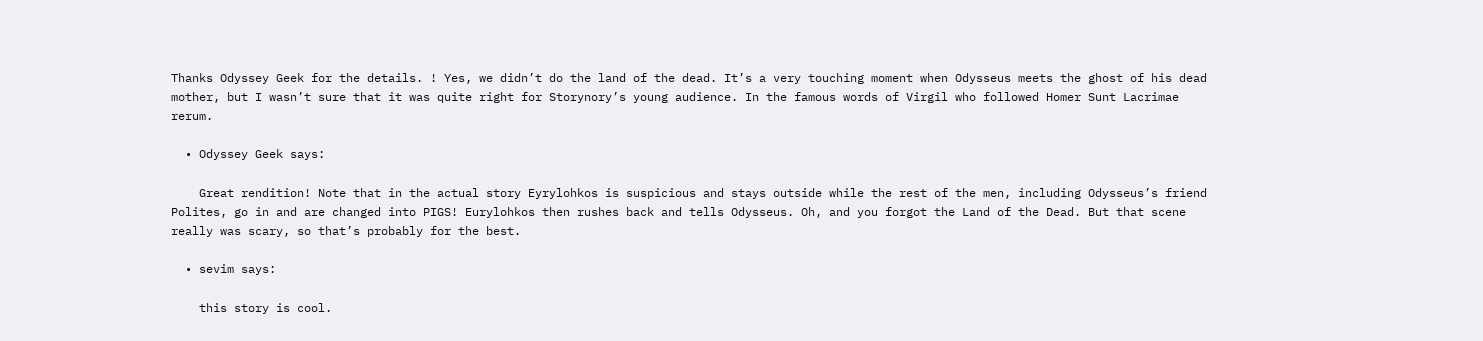Thanks Odyssey Geek for the details. ! Yes, we didn’t do the land of the dead. It’s a very touching moment when Odysseus meets the ghost of his dead mother, but I wasn’t sure that it was quite right for Storynory’s young audience. In the famous words of Virgil who followed Homer Sunt Lacrimae rerum.

  • Odyssey Geek says:

    Great rendition! Note that in the actual story Eyrylohkos is suspicious and stays outside while the rest of the men, including Odysseus’s friend Polites, go in and are changed into PIGS! Eurylohkos then rushes back and tells Odysseus. Oh, and you forgot the Land of the Dead. But that scene really was scary, so that’s probably for the best.

  • sevim says:

    this story is cool.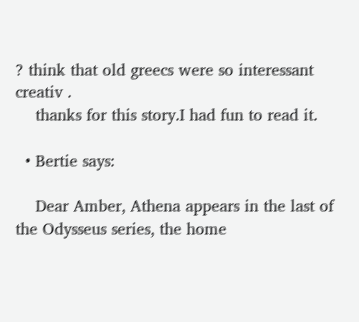? think that old greecs were so interessant creativ .
    thanks for this story.I had fun to read it.

  • Bertie says:

    Dear Amber, Athena appears in the last of the Odysseus series, the home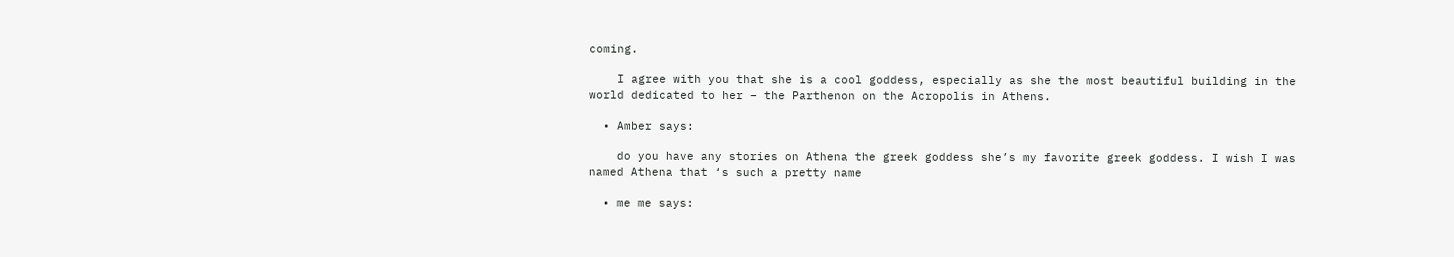coming.

    I agree with you that she is a cool goddess, especially as she the most beautiful building in the world dedicated to her – the Parthenon on the Acropolis in Athens.

  • Amber says:

    do you have any stories on Athena the greek goddess she’s my favorite greek goddess. I wish I was named Athena that ‘s such a pretty name

  • me me says: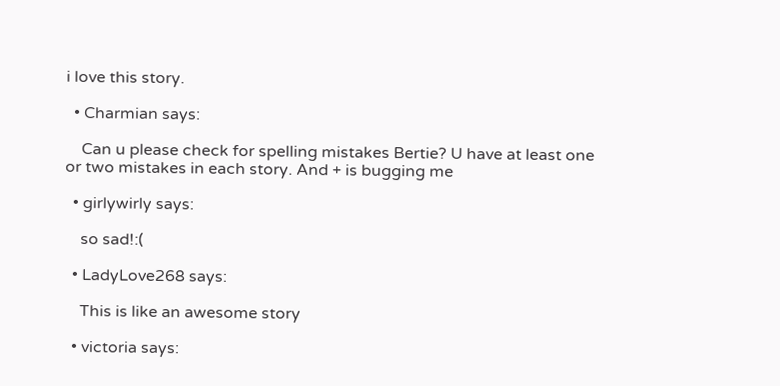i love this story.

  • Charmian says:

    Can u please check for spelling mistakes Bertie? U have at least one or two mistakes in each story. And + is bugging me

  • girlywirly says:

    so sad!:(

  • LadyLove268 says:

    This is like an awesome story

  • victoria says: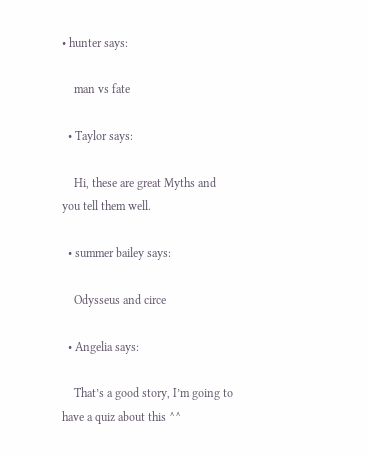• hunter says:

    man vs fate

  • Taylor says:

    Hi, these are great Myths and you tell them well.

  • summer bailey says:

    Odysseus and circe

  • Angelia says:

    That’s a good story, I’m going to have a quiz about this ^^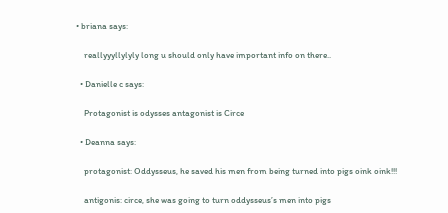• briana says:

    reallyyyllylyly long u should only have important info on there..

  • Danielle c says:

    Protagonist is odysses antagonist is Circe

  • Deanna says:

    protagonist: Oddysseus, he saved his men from being turned into pigs oink oink!!!

    antigonis: circe, she was going to turn oddysseus’s men into pigs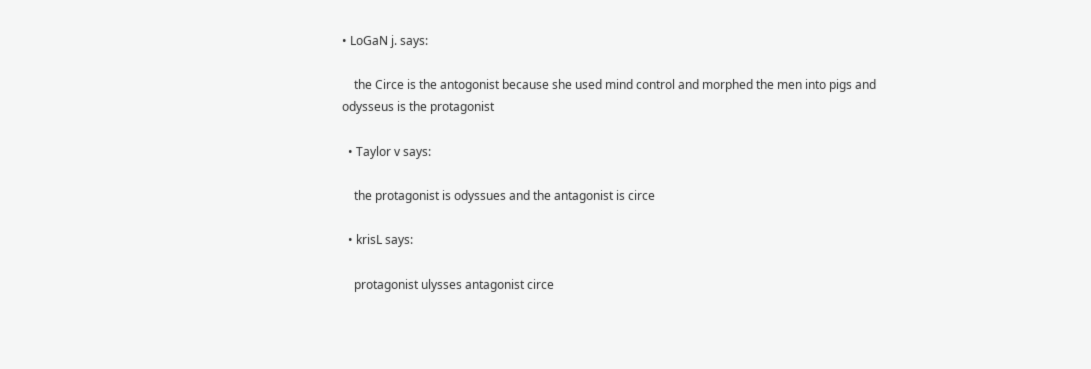• LoGaN j. says:

    the Circe is the antogonist because she used mind control and morphed the men into pigs and odysseus is the protagonist

  • Taylor v says:

    the protagonist is odyssues and the antagonist is circe

  • krisL says:

    protagonist ulysses antagonist circe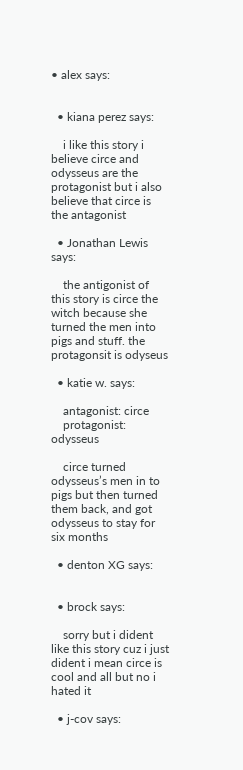• alex says:


  • kiana perez says:

    i like this story i believe circe and odysseus are the protagonist but i also believe that circe is the antagonist

  • Jonathan Lewis says:

    the antigonist of this story is circe the witch because she turned the men into pigs and stuff. the protagonsit is odyseus

  • katie w. says:

    antagonist: circe
    protagonist: odysseus

    circe turned odysseus’s men in to pigs but then turned them back, and got odysseus to stay for six months

  • denton XG says:


  • brock says:

    sorry but i dident like this story cuz i just dident i mean circe is cool and all but no i hated it

  • j-cov says: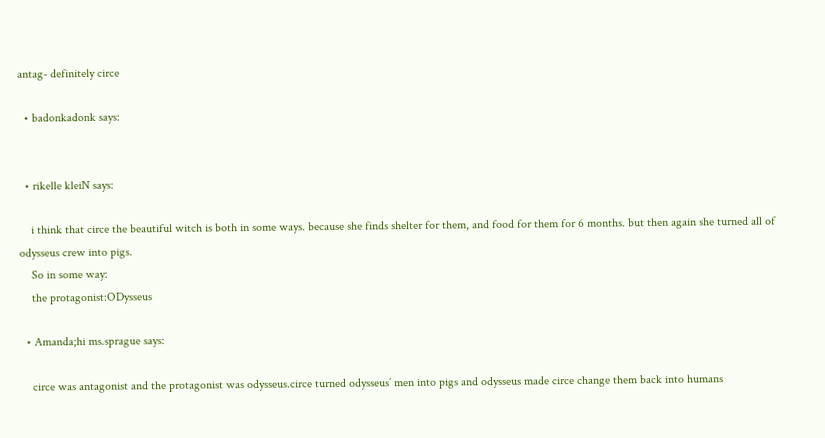antag- definitely circe

  • badonkadonk says:


  • rikelle kleiN says:

    i think that circe the beautiful witch is both in some ways. because she finds shelter for them, and food for them for 6 months. but then again she turned all of odysseus crew into pigs.
    So in some way:
    the protagonist:ODysseus

  • Amanda;hi ms.sprague says:

    circe was antagonist and the protagonist was odysseus.circe turned odysseus’ men into pigs and odysseus made circe change them back into humans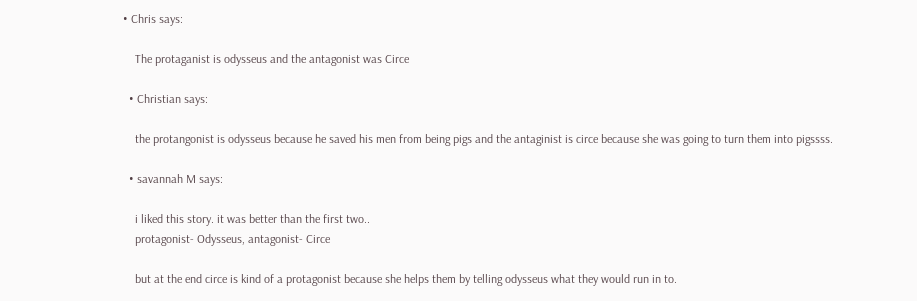• Chris says:

    The protaganist is odysseus and the antagonist was Circe

  • Christian says:

    the protangonist is odysseus because he saved his men from being pigs and the antaginist is circe because she was going to turn them into pigssss.

  • savannah M says:

    i liked this story. it was better than the first two..
    protagonist- Odysseus, antagonist- Circe

    but at the end circe is kind of a protagonist because she helps them by telling odysseus what they would run in to.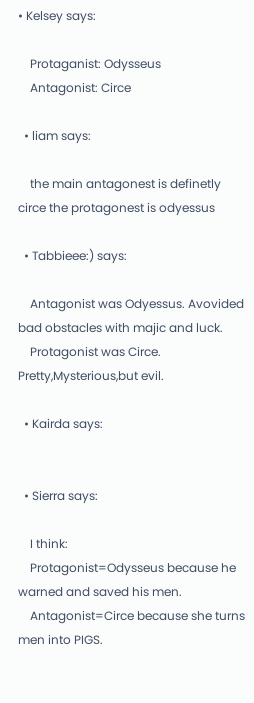• Kelsey says:

    Protaganist: Odysseus
    Antagonist: Circe

  • liam says:

    the main antagonest is definetly circe the protagonest is odyessus

  • Tabbieee:) says:

    Antagonist was Odyessus. Avovided bad obstacles with majic and luck.
    Protagonist was Circe. Pretty,Mysterious,but evil.

  • Kairda says:


  • Sierra says:

    I think:
    Protagonist=Odysseus because he warned and saved his men.
    Antagonist=Circe because she turns men into PIGS.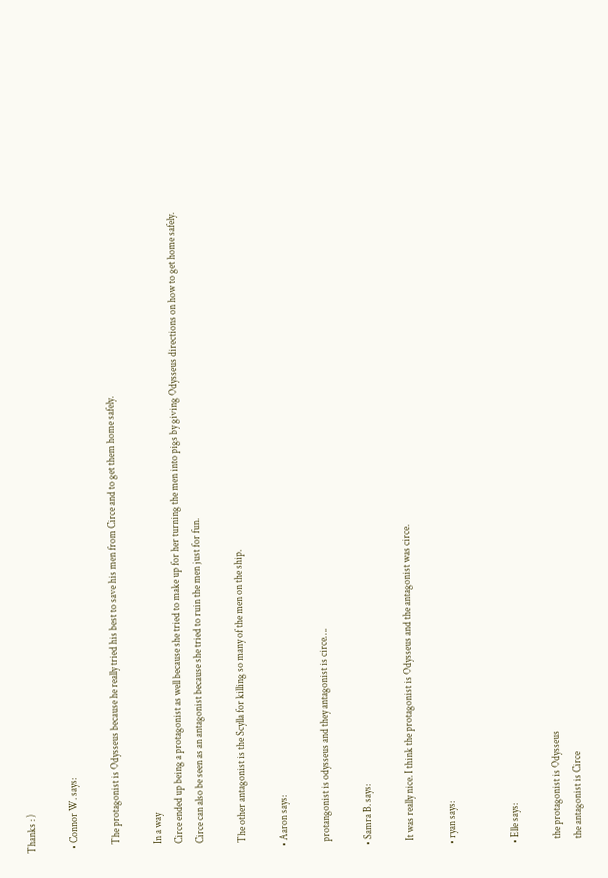Thanks : )

  • Connor W. says:

    The protagonist is Odysseus because he really tried his best to save his men from Circe and to get them home safely.

    In a way
    Circe ended up being a protagonist as well because she tried to make up for her turning the men into pigs by giving Odysseus directions on how to get home safely.
    Circe can also be seen as an antagonist because she tried to ruin the men just for fun.

    The other antagonist is the Scylla for killing so many of the men on the ship.

  • Aaron says:

    protangonist is odysseus and they antagonist is circe….

  • Samra B. says:

    It was really nice. I think the protagonist is Odysseus and the antagonist was circe.

  • ryan says:


  • Elle says:

    the protagonist is Odysseus
    the antagonist is Circe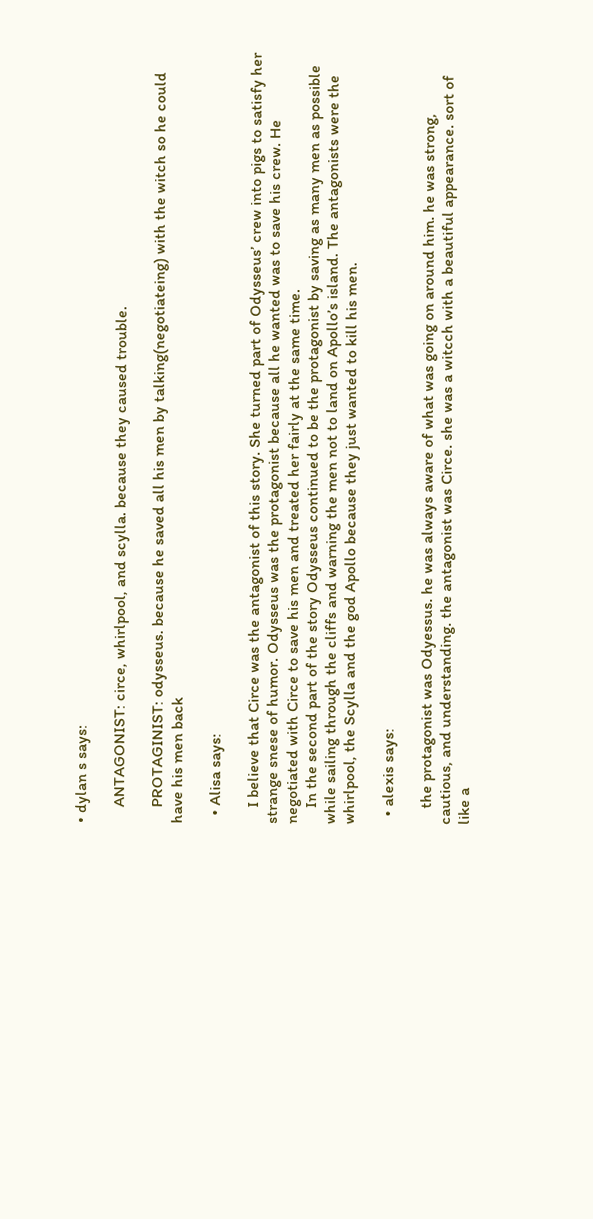• dylan s says:

    ANTAGONIST: circe, whirlpool, and scylla. because they caused trouble.

    PROTAGINIST: odysseus. because he saved all his men by talking(negotiateing) with the witch so he could have his men back

  • Alisa says:

    I believe that Circe was the antagonist of this story. She turned part of Odysseus’ crew into pigs to satisfy her strange snese of humor. Odysseus was the protagonist because all he wanted was to save his crew. He negotiated with Circe to save his men and treated her fairly at the same time.
    In the second part of the story Odysseus continued to be the protagonist by saving as many men as possible while sailing through the cliffs and warning the men not to land on Apollo’s island. The antagonists were the whirlpool, the Scylla and the god Apollo because they just wanted to kill his men.

  • alexis says:

    the protagonist was Odyessus. he was always aware of what was going on around him. he was strong, cautious, and understanding. the antagonist was Circe. she was a witcch with a beautiful appearance. sort of like a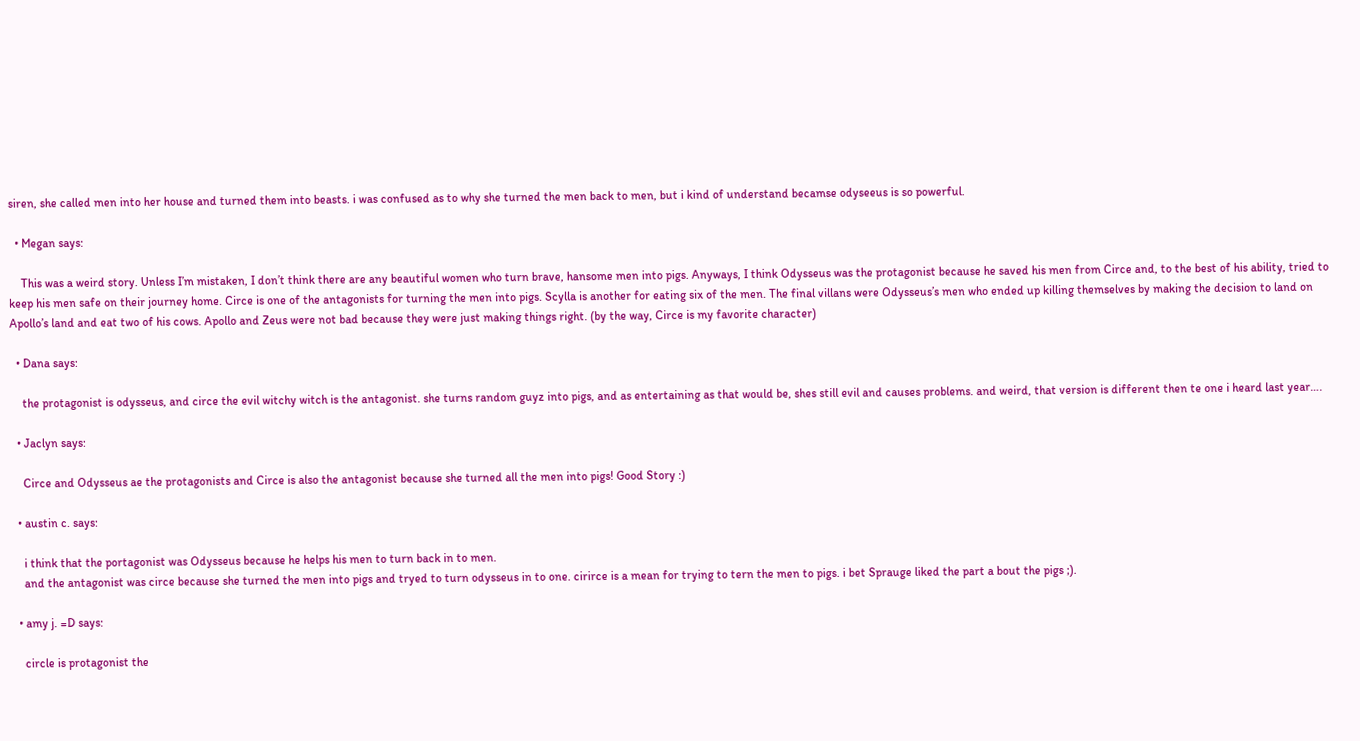siren, she called men into her house and turned them into beasts. i was confused as to why she turned the men back to men, but i kind of understand becamse odyseeus is so powerful.

  • Megan says:

    This was a weird story. Unless I’m mistaken, I don’t think there are any beautiful women who turn brave, hansome men into pigs. Anyways, I think Odysseus was the protagonist because he saved his men from Circe and, to the best of his ability, tried to keep his men safe on their journey home. Circe is one of the antagonists for turning the men into pigs. Scylla is another for eating six of the men. The final villans were Odysseus’s men who ended up killing themselves by making the decision to land on Apollo’s land and eat two of his cows. Apollo and Zeus were not bad because they were just making things right. (by the way, Circe is my favorite character)

  • Dana says:

    the protagonist is odysseus, and circe the evil witchy witch is the antagonist. she turns random guyz into pigs, and as entertaining as that would be, shes still evil and causes problems. and weird, that version is different then te one i heard last year….

  • Jaclyn says:

    Circe and Odysseus ae the protagonists and Circe is also the antagonist because she turned all the men into pigs! Good Story :)

  • austin c. says:

    i think that the portagonist was Odysseus because he helps his men to turn back in to men.
    and the antagonist was circe because she turned the men into pigs and tryed to turn odysseus in to one. cirirce is a mean for trying to tern the men to pigs. i bet Sprauge liked the part a bout the pigs ;).

  • amy j. =D says:

    circle is protagonist the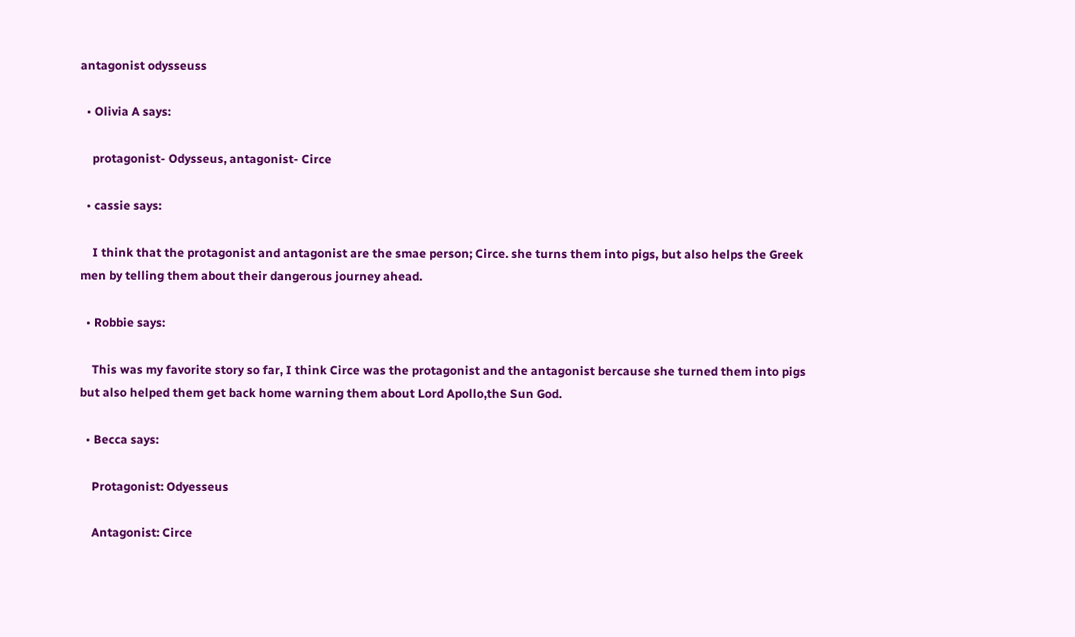antagonist odysseuss

  • Olivia A says:

    protagonist- Odysseus, antagonist- Circe

  • cassie says:

    I think that the protagonist and antagonist are the smae person; Circe. she turns them into pigs, but also helps the Greek men by telling them about their dangerous journey ahead.

  • Robbie says:

    This was my favorite story so far, I think Circe was the protagonist and the antagonist bercause she turned them into pigs but also helped them get back home warning them about Lord Apollo,the Sun God.

  • Becca says:

    Protagonist: Odyesseus

    Antagonist: Circe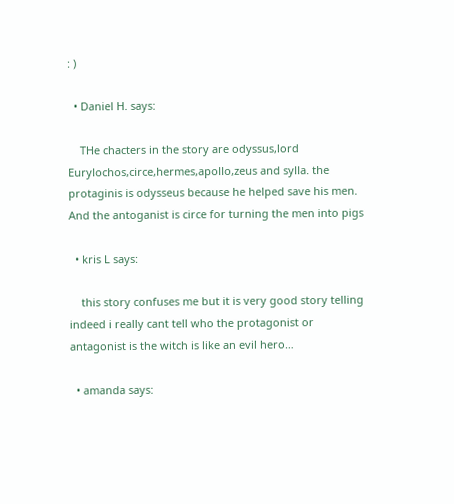: )

  • Daniel H. says:

    THe chacters in the story are odyssus,lord Eurylochos,circe,hermes,apollo,zeus and sylla. the protaginis is odysseus because he helped save his men. And the antoganist is circe for turning the men into pigs

  • kris L says:

    this story confuses me but it is very good story telling indeed i really cant tell who the protagonist or antagonist is the witch is like an evil hero…

  • amanda says: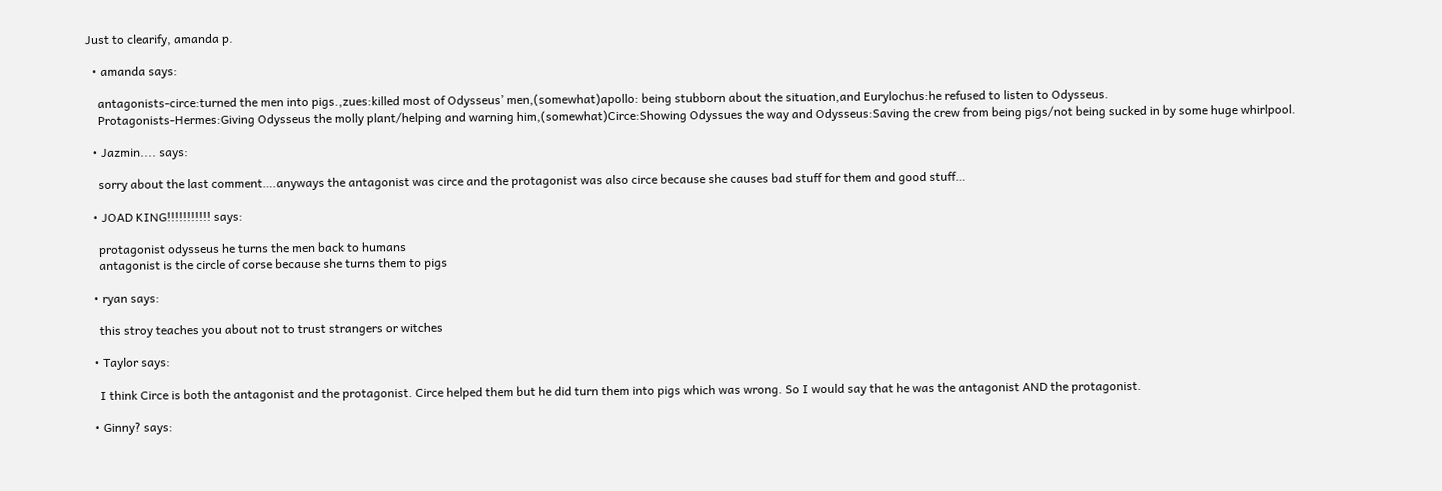Just to clearify, amanda p.

  • amanda says:

    antagonists-circe:turned the men into pigs.,zues:killed most of Odysseus’ men,(somewhat)apollo: being stubborn about the situation,and Eurylochus:he refused to listen to Odysseus.
    Protagonists-Hermes:Giving Odysseus the molly plant/helping and warning him,(somewhat)Circe:Showing Odyssues the way and Odysseus:Saving the crew from being pigs/not being sucked in by some huge whirlpool.

  • Jazmin.... says:

    sorry about the last comment….anyways the antagonist was circe and the protagonist was also circe because she causes bad stuff for them and good stuff…

  • JOAD KING!!!!!!!!!!! says:

    protagonist odysseus he turns the men back to humans
    antagonist is the circle of corse because she turns them to pigs

  • ryan says:

    this stroy teaches you about not to trust strangers or witches

  • Taylor says:

    I think Circe is both the antagonist and the protagonist. Circe helped them but he did turn them into pigs which was wrong. So I would say that he was the antagonist AND the protagonist.

  • Ginny? says: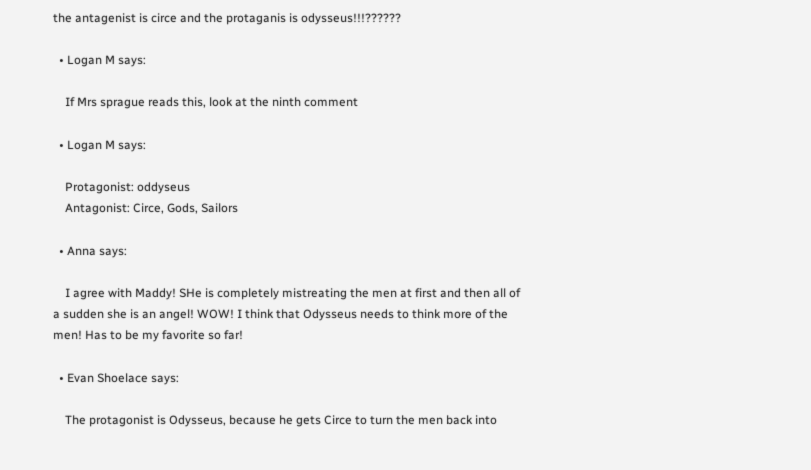the antagenist is circe and the protaganis is odysseus!!!??????

  • Logan M says:

    If Mrs sprague reads this, look at the ninth comment

  • Logan M says:

    Protagonist: oddyseus
    Antagonist: Circe, Gods, Sailors

  • Anna says:

    I agree with Maddy! SHe is completely mistreating the men at first and then all of a sudden she is an angel! WOW! I think that Odysseus needs to think more of the men! Has to be my favorite so far!

  • Evan Shoelace says:

    The protagonist is Odysseus, because he gets Circe to turn the men back into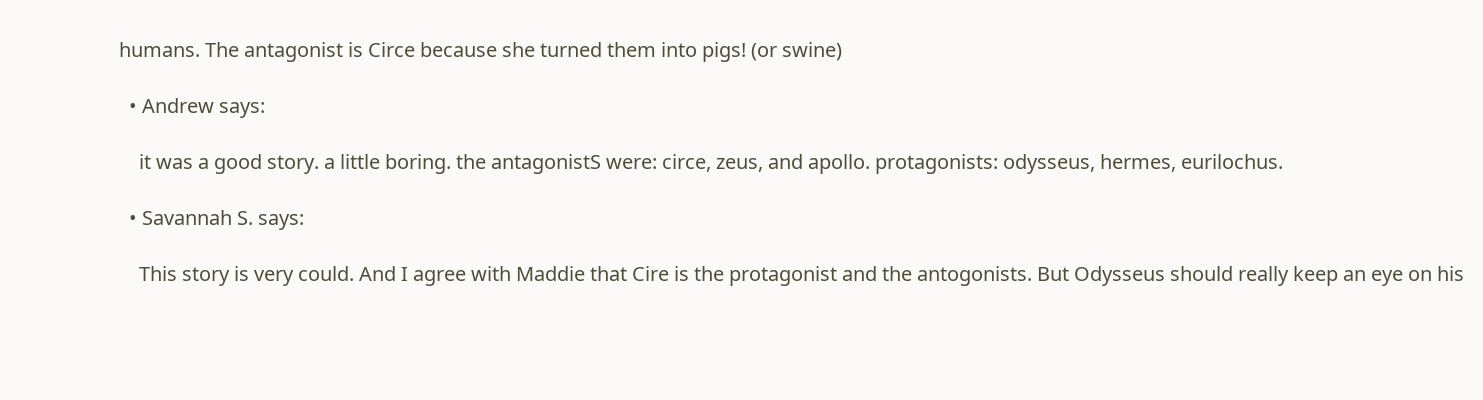humans. The antagonist is Circe because she turned them into pigs! (or swine)

  • Andrew says:

    it was a good story. a little boring. the antagonistS were: circe, zeus, and apollo. protagonists: odysseus, hermes, eurilochus.

  • Savannah S. says:

    This story is very could. And I agree with Maddie that Cire is the protagonist and the antogonists. But Odysseus should really keep an eye on his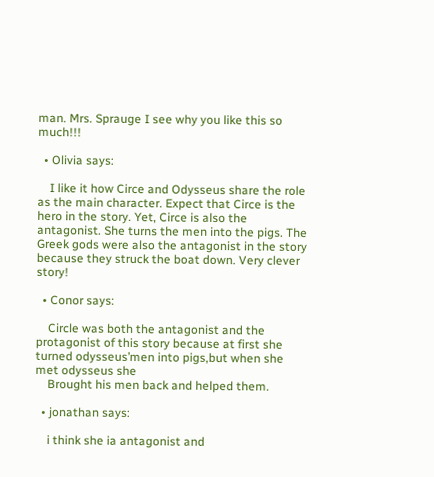man. Mrs. Sprauge I see why you like this so much!!!

  • Olivia says:

    I like it how Circe and Odysseus share the role as the main character. Expect that Circe is the hero in the story. Yet, Circe is also the antagonist. She turns the men into the pigs. The Greek gods were also the antagonist in the story because they struck the boat down. Very clever story!

  • Conor says:

    Circle was both the antagonist and the protagonist of this story because at first she turned odysseus’men into pigs,but when she met odysseus she
    Brought his men back and helped them.

  • jonathan says:

    i think she ia antagonist and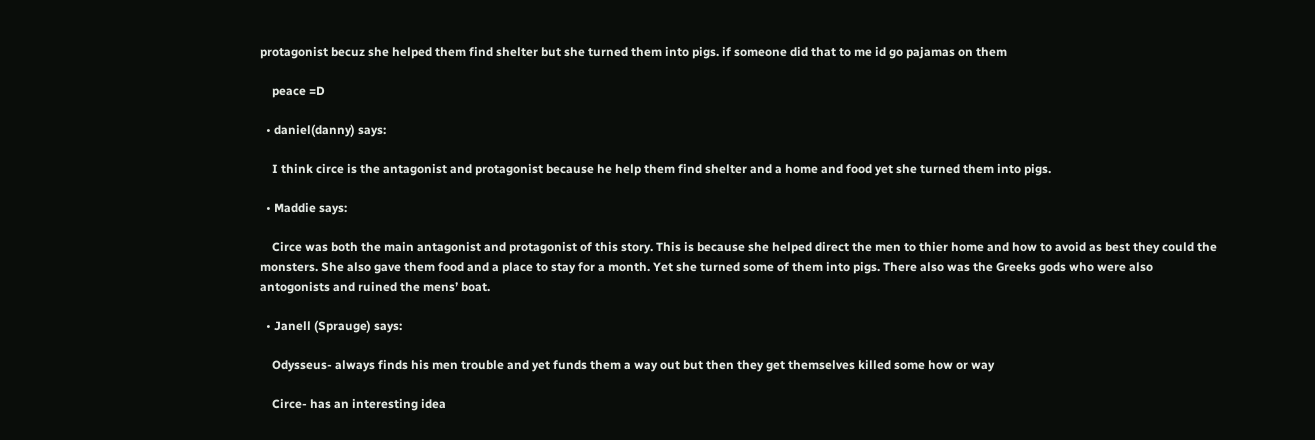protagonist becuz she helped them find shelter but she turned them into pigs. if someone did that to me id go pajamas on them

    peace =D

  • daniel(danny) says:

    I think circe is the antagonist and protagonist because he help them find shelter and a home and food yet she turned them into pigs.

  • Maddie says:

    Circe was both the main antagonist and protagonist of this story. This is because she helped direct the men to thier home and how to avoid as best they could the monsters. She also gave them food and a place to stay for a month. Yet she turned some of them into pigs. There also was the Greeks gods who were also antogonists and ruined the mens’ boat.

  • Janell (Sprauge) says:

    Odysseus- always finds his men trouble and yet funds them a way out but then they get themselves killed some how or way

    Circe- has an interesting idea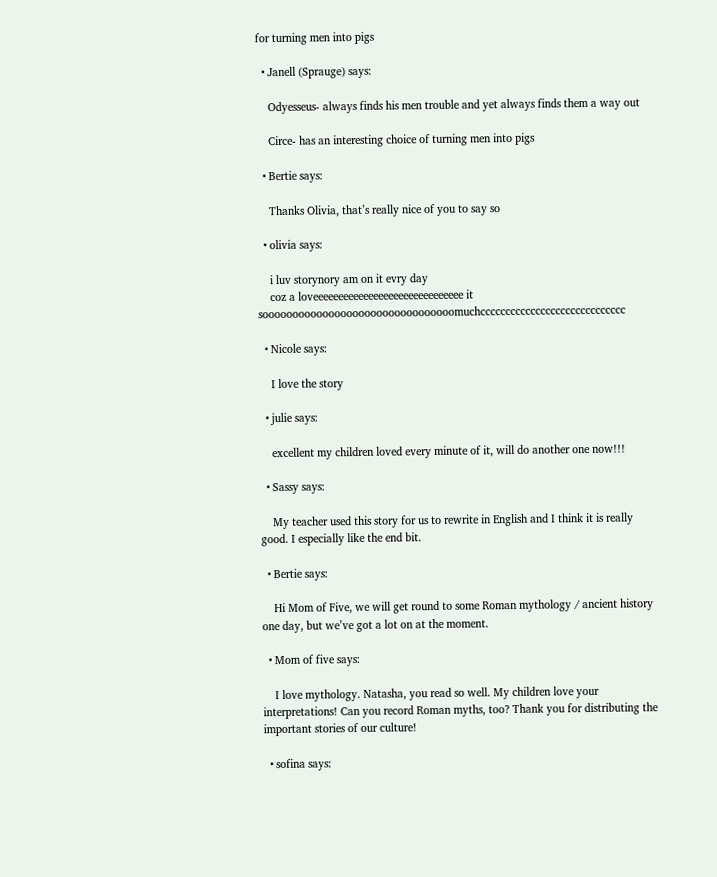for turning men into pigs

  • Janell (Sprauge) says:

    Odyesseus- always finds his men trouble and yet always finds them a way out

    Circe- has an interesting choice of turning men into pigs

  • Bertie says:

    Thanks Olivia, that’s really nice of you to say so

  • olivia says:

    i luv storynory am on it evry day
    coz a loveeeeeeeeeeeeeeeeeeeeeeeeeeeeee it soooooooooooooooooooooooooooooooomuchccccccccccccccccccccccccccccc

  • Nicole says:

    I love the story

  • julie says:

    excellent my children loved every minute of it, will do another one now!!!

  • Sassy says:

    My teacher used this story for us to rewrite in English and I think it is really good. I especially like the end bit.

  • Bertie says:

    Hi Mom of Five, we will get round to some Roman mythology / ancient history one day, but we’ve got a lot on at the moment.

  • Mom of five says:

    I love mythology. Natasha, you read so well. My children love your interpretations! Can you record Roman myths, too? Thank you for distributing the important stories of our culture!

  • sofina says: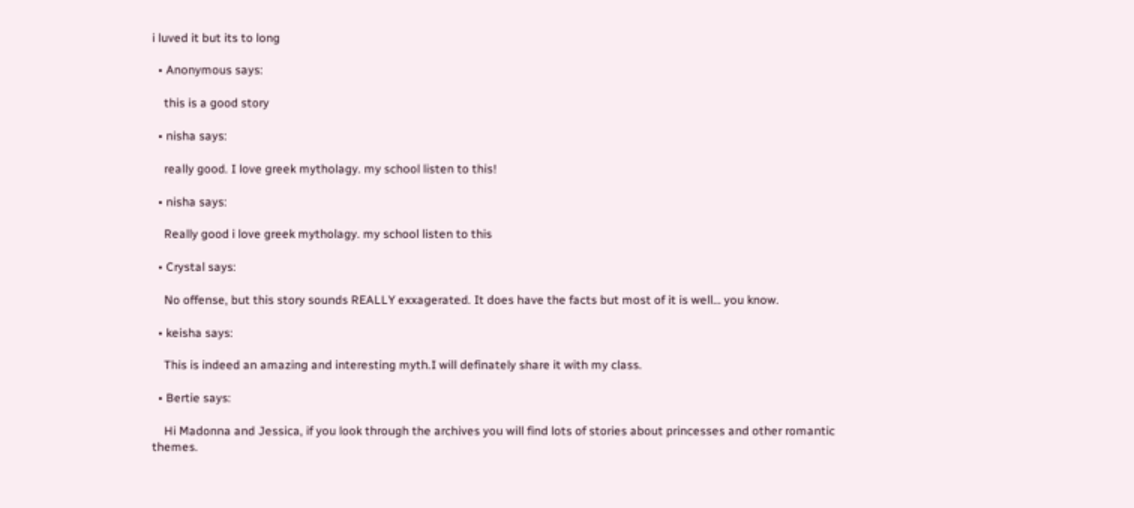i luved it but its to long

  • Anonymous says:

    this is a good story

  • nisha says:

    really good. I love greek mytholagy. my school listen to this!

  • nisha says:

    Really good i love greek mytholagy. my school listen to this

  • Crystal says:

    No offense, but this story sounds REALLY exxagerated. It does have the facts but most of it is well… you know.

  • keisha says:

    This is indeed an amazing and interesting myth.I will definately share it with my class.

  • Bertie says:

    Hi Madonna and Jessica, if you look through the archives you will find lots of stories about princesses and other romantic themes.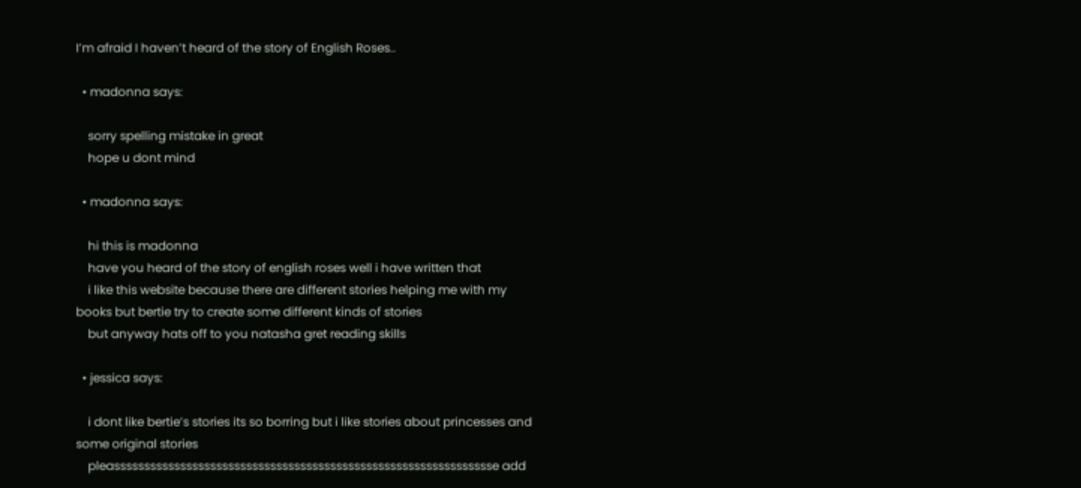I’m afraid I haven’t heard of the story of English Roses..

  • madonna says:

    sorry spelling mistake in great
    hope u dont mind

  • madonna says:

    hi this is madonna
    have you heard of the story of english roses well i have written that
    i like this website because there are different stories helping me with my books but bertie try to create some different kinds of stories
    but anyway hats off to you natasha gret reading skills

  • jessica says:

    i dont like bertie’s stories its so borring but i like stories about princesses and some original stories
    pleassssssssssssssssssssssssssssssssssssssssssssssssssssssssssssssse add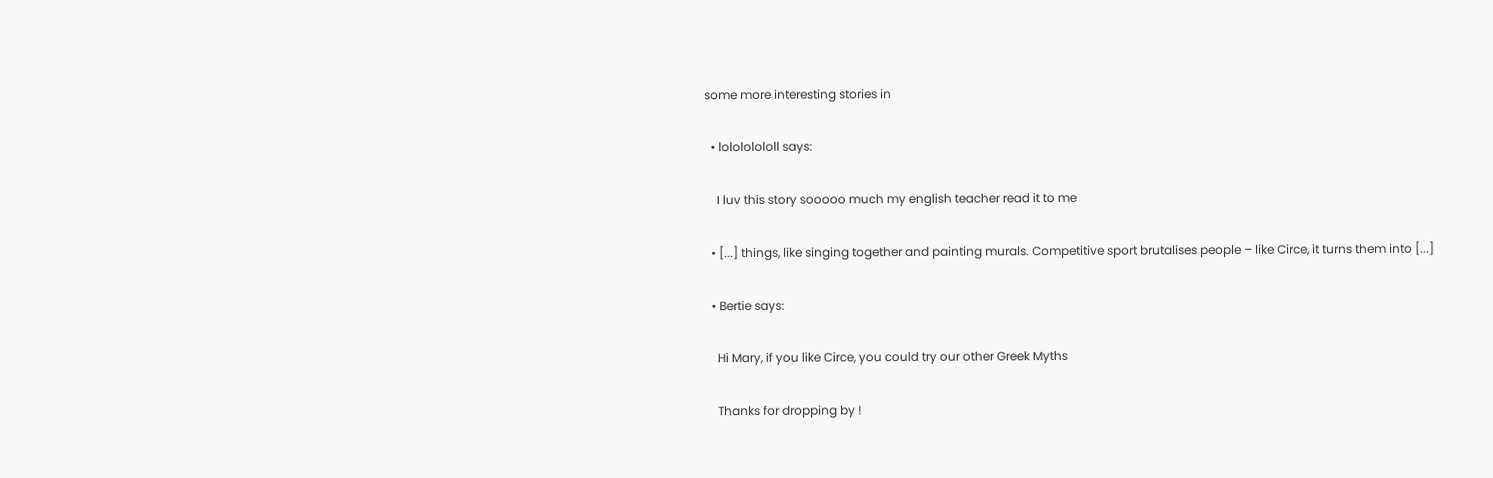some more interesting stories in

  • lolololololl says:

    I luv this story sooooo much my english teacher read it to me

  • [...] things, like singing together and painting murals. Competitive sport brutalises people – like Circe, it turns them into [...]

  • Bertie says:

    Hi Mary, if you like Circe, you could try our other Greek Myths

    Thanks for dropping by !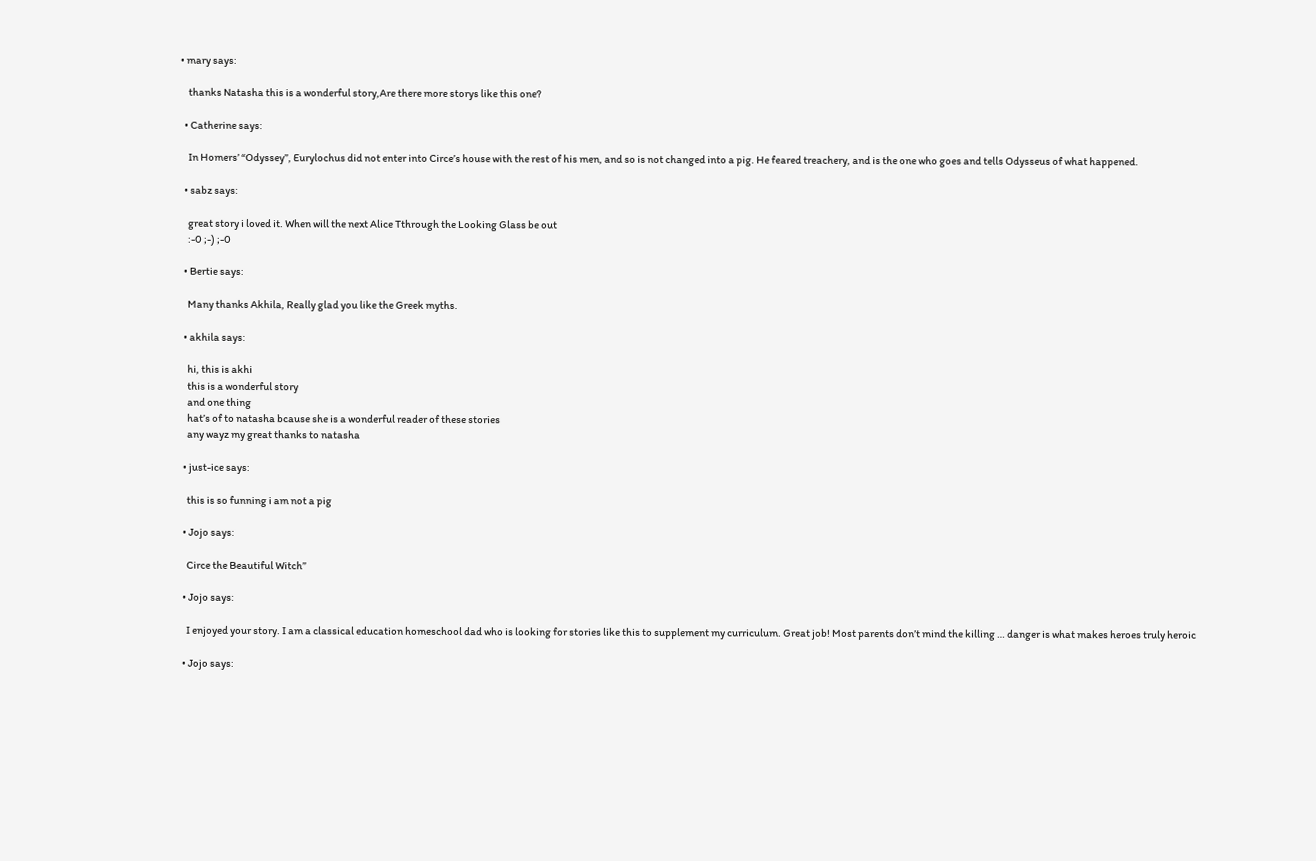• mary says:

    thanks Natasha this is a wonderful story,Are there more storys like this one?

  • Catherine says:

    In Homers’ “Odyssey”, Eurylochus did not enter into Circe’s house with the rest of his men, and so is not changed into a pig. He feared treachery, and is the one who goes and tells Odysseus of what happened.

  • sabz says:

    great story i loved it. When will the next Alice Tthrough the Looking Glass be out
    :-0 ;-) ;-0

  • Bertie says:

    Many thanks Akhila, Really glad you like the Greek myths.

  • akhila says:

    hi, this is akhi
    this is a wonderful story
    and one thing
    hat’s of to natasha bcause she is a wonderful reader of these stories
    any wayz my great thanks to natasha

  • just-ice says:

    this is so funning i am not a pig

  • Jojo says:

    Circe the Beautiful Witch”

  • Jojo says:

    I enjoyed your story. I am a classical education homeschool dad who is looking for stories like this to supplement my curriculum. Great job! Most parents don’t mind the killing … danger is what makes heroes truly heroic

  • Jojo says: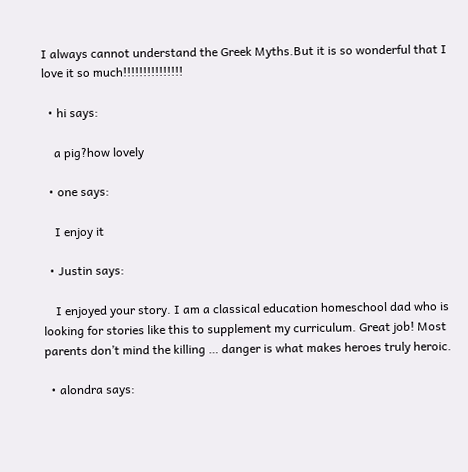I always cannot understand the Greek Myths.But it is so wonderful that I love it so much!!!!!!!!!!!!!!!

  • hi says:

    a pig?how lovely

  • one says:

    I enjoy it

  • Justin says:

    I enjoyed your story. I am a classical education homeschool dad who is looking for stories like this to supplement my curriculum. Great job! Most parents don’t mind the killing … danger is what makes heroes truly heroic.

  • alondra says: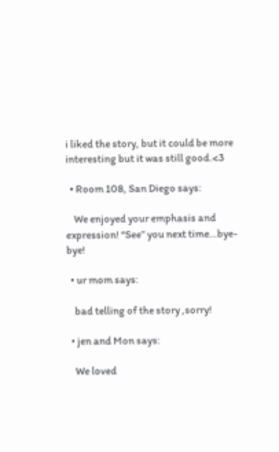i liked the story, but it could be more interesting but it was still good.<3

  • Room 108, San Diego says:

    We enjoyed your emphasis and expression! “See” you next time…bye-bye!

  • ur mom says:

    bad telling of the story ,sorry!

  • jen and Mon says:

    We loved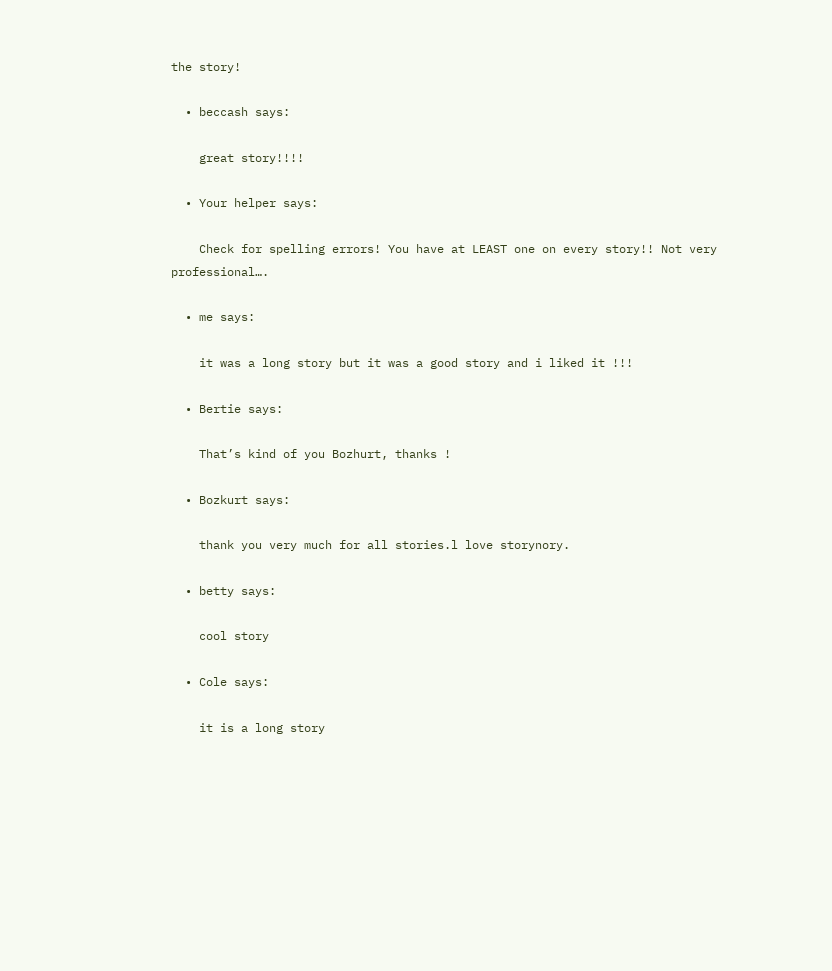the story!

  • beccash says:

    great story!!!!

  • Your helper says:

    Check for spelling errors! You have at LEAST one on every story!! Not very professional….

  • me says:

    it was a long story but it was a good story and i liked it !!!

  • Bertie says:

    That’s kind of you Bozhurt, thanks !

  • Bozkurt says:

    thank you very much for all stories.l love storynory.

  • betty says:

    cool story

  • Cole says:

    it is a long story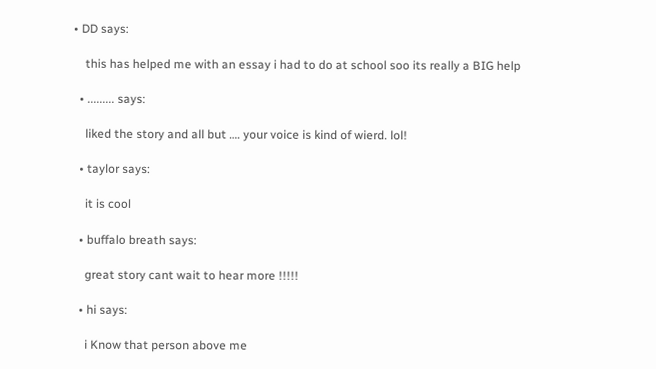• DD says:

    this has helped me with an essay i had to do at school soo its really a BIG help

  • ......... says:

    liked the story and all but …. your voice is kind of wierd. lol!

  • taylor says:

    it is cool

  • buffalo breath says:

    great story cant wait to hear more !!!!!

  • hi says:

    i Know that person above me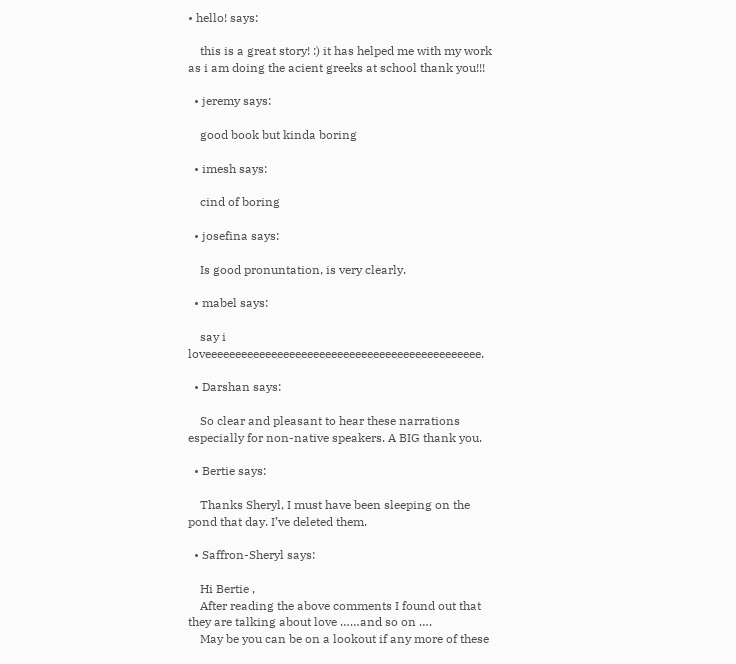• hello! says:

    this is a great story! :) it has helped me with my work as i am doing the acient greeks at school thank you!!!

  • jeremy says:

    good book but kinda boring

  • imesh says:

    cind of boring

  • josefina says:

    Is good pronuntation, is very clearly.

  • mabel says:

    say i loveeeeeeeeeeeeeeeeeeeeeeeeeeeeeeeeeeeeeeeeeeeeee.

  • Darshan says:

    So clear and pleasant to hear these narrations especially for non-native speakers. A BIG thank you.

  • Bertie says:

    Thanks Sheryl, I must have been sleeping on the pond that day. I’ve deleted them.

  • Saffron-Sheryl says:

    Hi Bertie ,
    After reading the above comments I found out that they are talking about love ……and so on ….
    May be you can be on a lookout if any more of these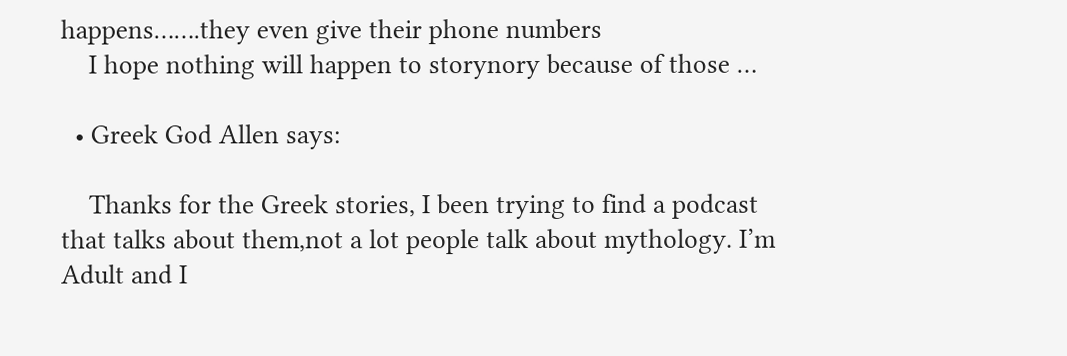happens…….they even give their phone numbers
    I hope nothing will happen to storynory because of those …

  • Greek God Allen says:

    Thanks for the Greek stories, I been trying to find a podcast that talks about them,not a lot people talk about mythology. I’m Adult and I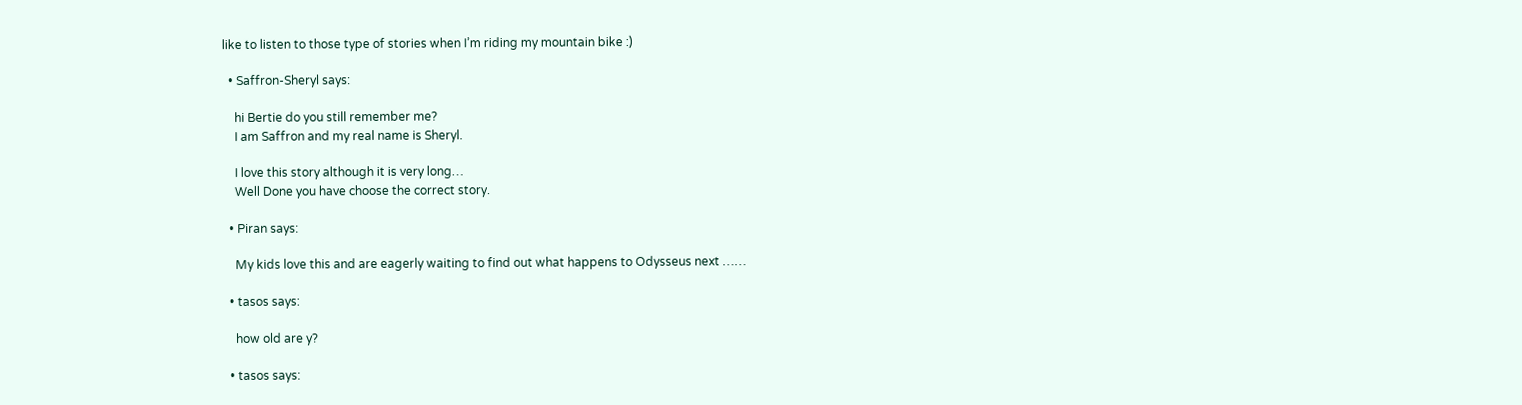like to listen to those type of stories when I’m riding my mountain bike :)

  • Saffron-Sheryl says:

    hi Bertie do you still remember me?
    I am Saffron and my real name is Sheryl.

    I love this story although it is very long…
    Well Done you have choose the correct story.

  • Piran says:

    My kids love this and are eagerly waiting to find out what happens to Odysseus next ……

  • tasos says:

    how old are y?

  • tasos says: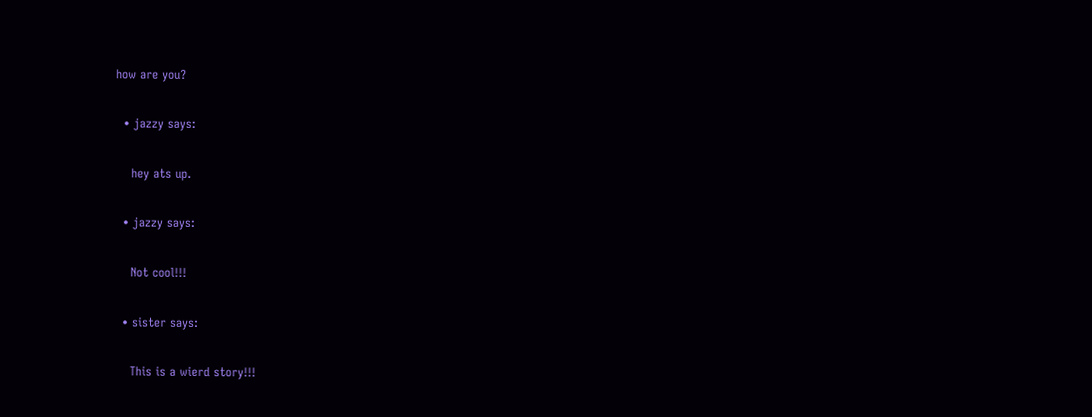how are you?

  • jazzy says:

    hey ats up.

  • jazzy says:

    Not cool!!!

  • sister says:

    This is a wierd story!!!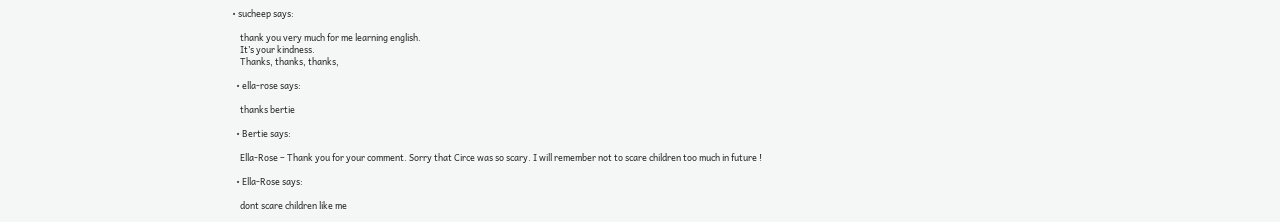• sucheep says:

    thank you very much for me learning english.
    It’s your kindness.
    Thanks, thanks, thanks,

  • ella-rose says:

    thanks bertie

  • Bertie says:

    Ella-Rose – Thank you for your comment. Sorry that Circe was so scary. I will remember not to scare children too much in future !

  • Ella-Rose says:

    dont scare children like me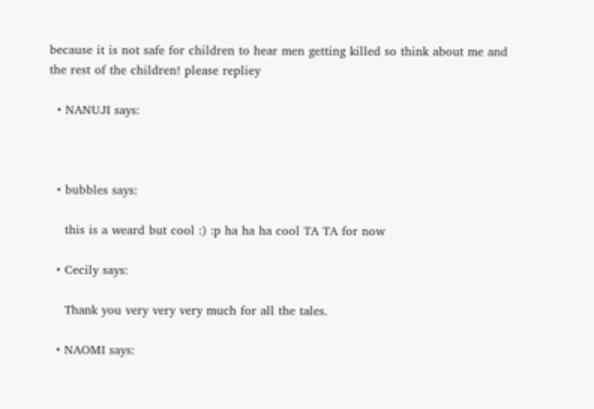because it is not safe for children to hear men getting killed so think about me and the rest of the children! please repliey

  • NANUJI says:



  • bubbles says:

    this is a weard but cool :) :p ha ha ha cool TA TA for now

  • Cecily says:

    Thank you very very very much for all the tales.

  • NAOMI says: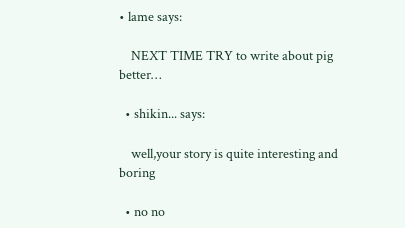• lame says:

    NEXT TIME TRY to write about pig better…

  • shikin... says:

    well,your story is quite interesting and boring

  • no no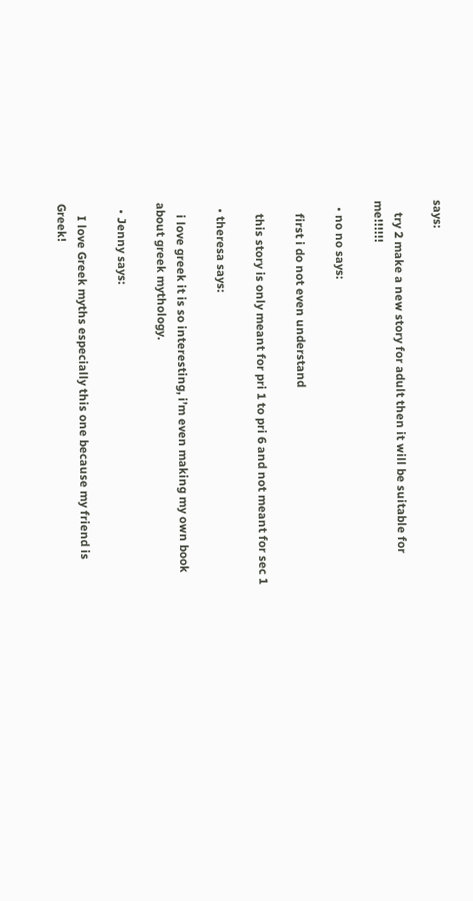says:

    try 2 make a new story for adult then it will be suitable for me!!!!!!

  • no no says:

    first i do not even understand

    this story is only meant for pri 1 to pri 6 and not meant for sec 1

  • theresa says:

    i love greek it is so interesting, i’m even making my own book about greek mythology.

  • Jenny says:

    I love Greek myths especially this one because my friend is Greek!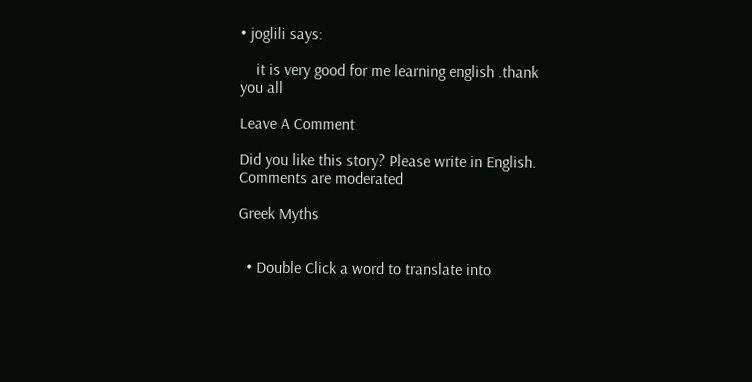• joglili says:

    it is very good for me learning english .thank you all

Leave A Comment

Did you like this story? Please write in English. Comments are moderated

Greek Myths


  • Double Click a word to translate into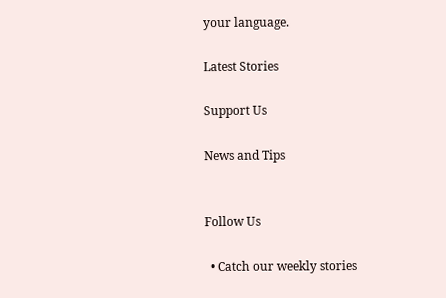your language.

Latest Stories

Support Us

News and Tips


Follow Us

  • Catch our weekly stories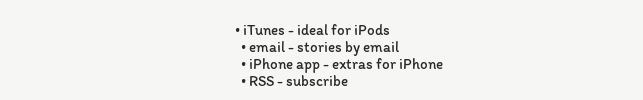• iTunes - ideal for iPods
  • email - stories by email
  • iPhone app - extras for iPhone
  • RSS - subscribe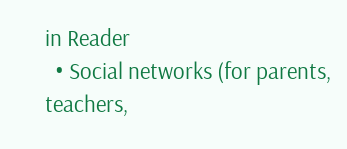in Reader
  • Social networks (for parents, teachers,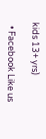kids 13+ yrs)

  • Facebook Like us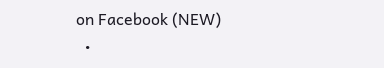on Facebook (NEW)
  •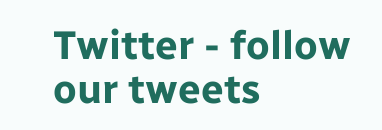Twitter - follow our tweets